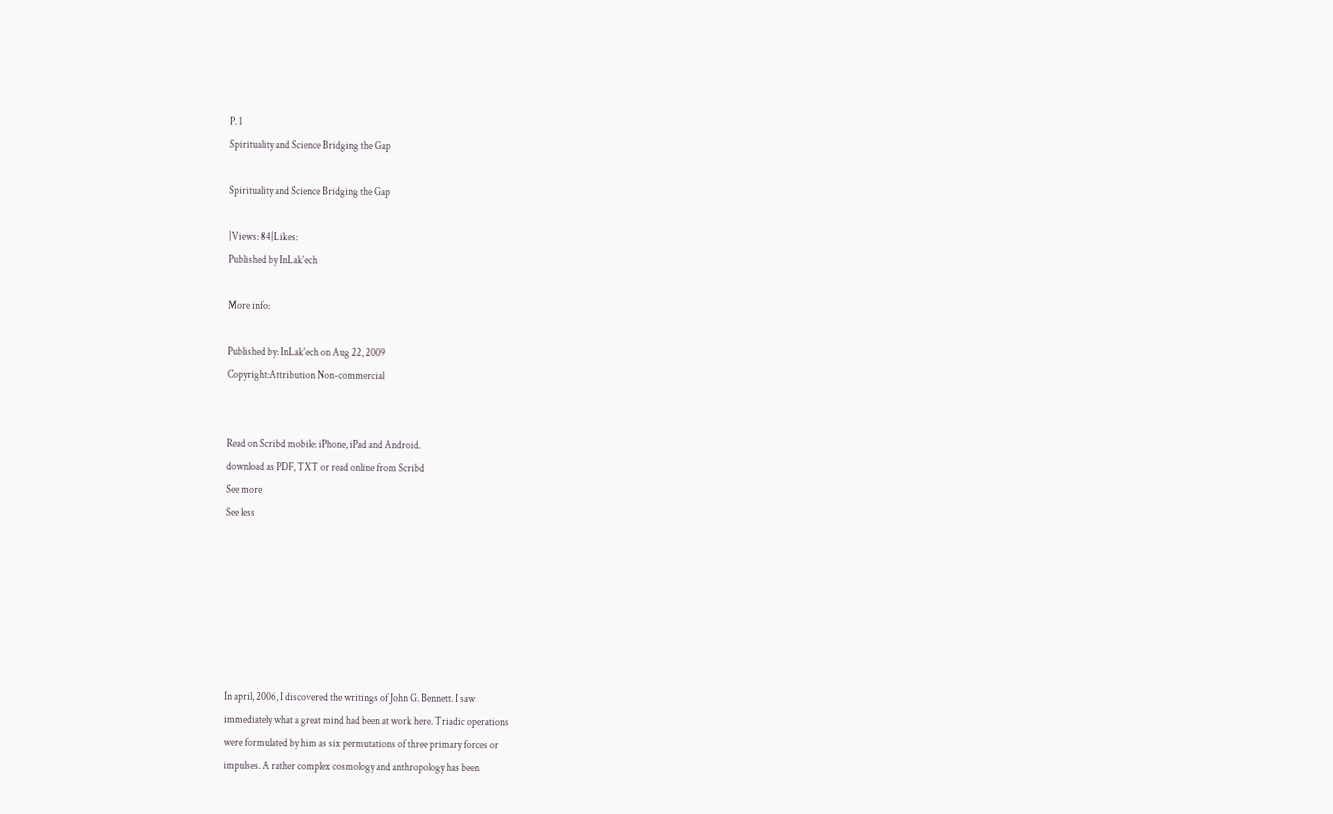P. 1
Spirituality and Science Bridging the Gap

Spirituality and Science Bridging the Gap

|Views: 84|Likes:
Published by InLak'ech

More info:

Published by: InLak'ech on Aug 22, 2009
Copyright:Attribution Non-commercial


Read on Scribd mobile: iPhone, iPad and Android.
download as PDF, TXT or read online from Scribd
See more
See less







In april, 2006, I discovered the writings of John G. Bennett. I saw
immediately what a great mind had been at work here. Triadic operations
were formulated by him as six permutations of three primary forces or
impulses. A rather complex cosmology and anthropology has been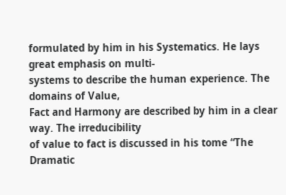formulated by him in his Systematics. He lays great emphasis on multi-
systems to describe the human experience. The domains of Value,
Fact and Harmony are described by him in a clear way. The irreducibility
of value to fact is discussed in his tome “The Dramatic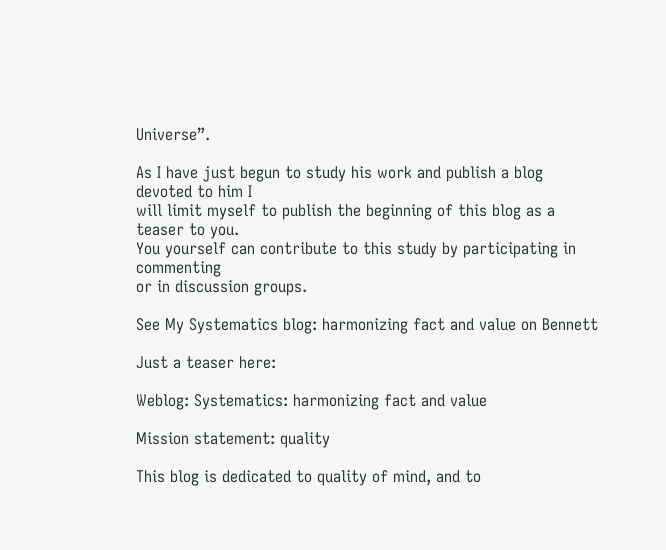Universe”.

As I have just begun to study his work and publish a blog devoted to him I
will limit myself to publish the beginning of this blog as a teaser to you.
You yourself can contribute to this study by participating in commenting
or in discussion groups.

See My Systematics blog: harmonizing fact and value on Bennett

Just a teaser here:

Weblog: Systematics: harmonizing fact and value

Mission statement: quality

This blog is dedicated to quality of mind, and to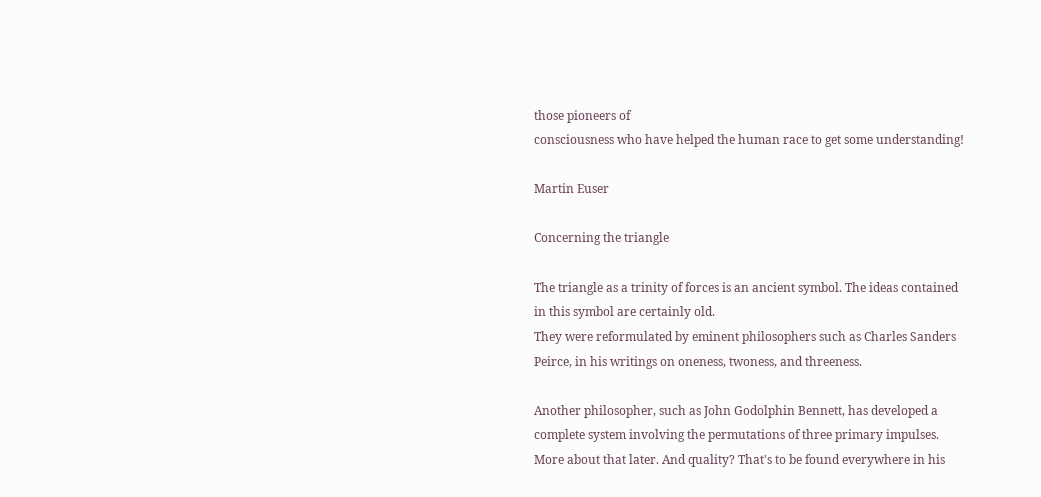those pioneers of
consciousness who have helped the human race to get some understanding!

Martin Euser

Concerning the triangle

The triangle as a trinity of forces is an ancient symbol. The ideas contained
in this symbol are certainly old.
They were reformulated by eminent philosophers such as Charles Sanders
Peirce, in his writings on oneness, twoness, and threeness.

Another philosopher, such as John Godolphin Bennett, has developed a
complete system involving the permutations of three primary impulses.
More about that later. And quality? That's to be found everywhere in his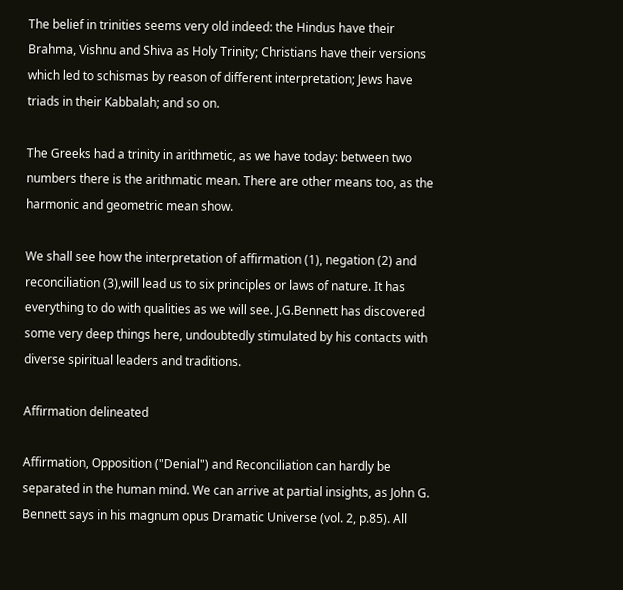The belief in trinities seems very old indeed: the Hindus have their
Brahma, Vishnu and Shiva as Holy Trinity; Christians have their versions
which led to schismas by reason of different interpretation; Jews have
triads in their Kabbalah; and so on.

The Greeks had a trinity in arithmetic, as we have today: between two
numbers there is the arithmatic mean. There are other means too, as the
harmonic and geometric mean show.

We shall see how the interpretation of affirmation (1), negation (2) and
reconciliation (3),will lead us to six principles or laws of nature. It has
everything to do with qualities as we will see. J.G.Bennett has discovered
some very deep things here, undoubtedly stimulated by his contacts with
diverse spiritual leaders and traditions.

Affirmation delineated

Affirmation, Opposition ("Denial") and Reconciliation can hardly be
separated in the human mind. We can arrive at partial insights, as John G.
Bennett says in his magnum opus Dramatic Universe (vol. 2, p.85). All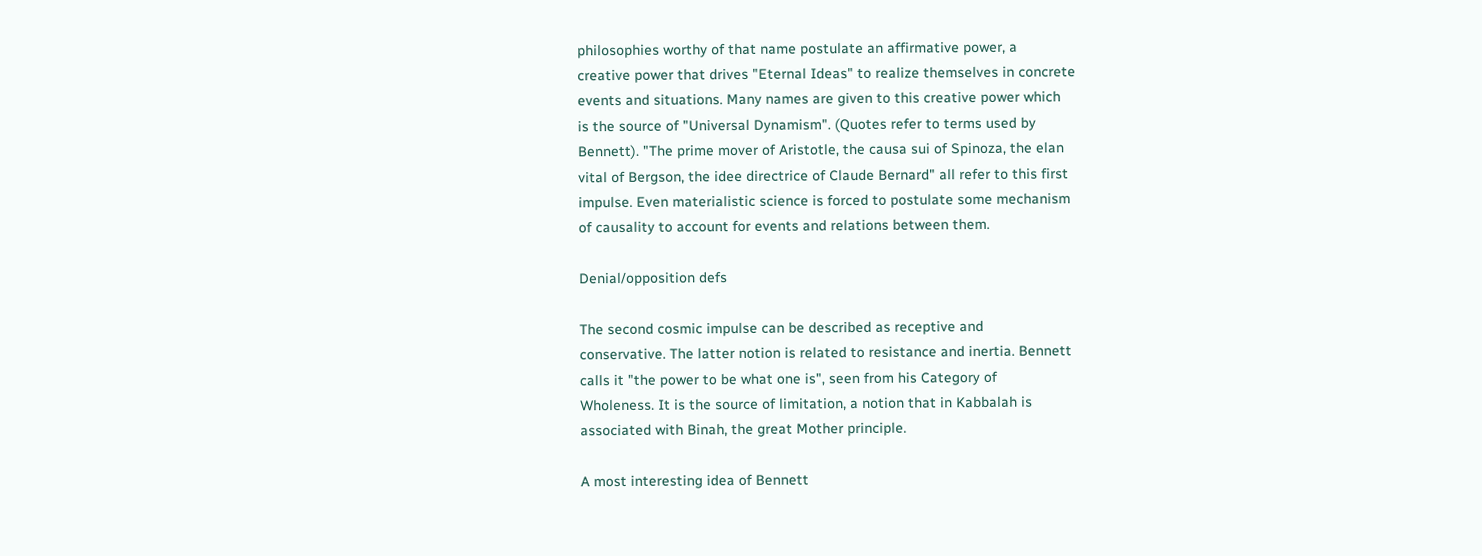philosophies worthy of that name postulate an affirmative power, a
creative power that drives "Eternal Ideas" to realize themselves in concrete
events and situations. Many names are given to this creative power which
is the source of "Universal Dynamism". (Quotes refer to terms used by
Bennett). "The prime mover of Aristotle, the causa sui of Spinoza, the elan
vital of Bergson, the idee directrice of Claude Bernard" all refer to this first
impulse. Even materialistic science is forced to postulate some mechanism
of causality to account for events and relations between them.

Denial/opposition defs

The second cosmic impulse can be described as receptive and
conservative. The latter notion is related to resistance and inertia. Bennett
calls it "the power to be what one is", seen from his Category of
Wholeness. It is the source of limitation, a notion that in Kabbalah is
associated with Binah, the great Mother principle.

A most interesting idea of Bennett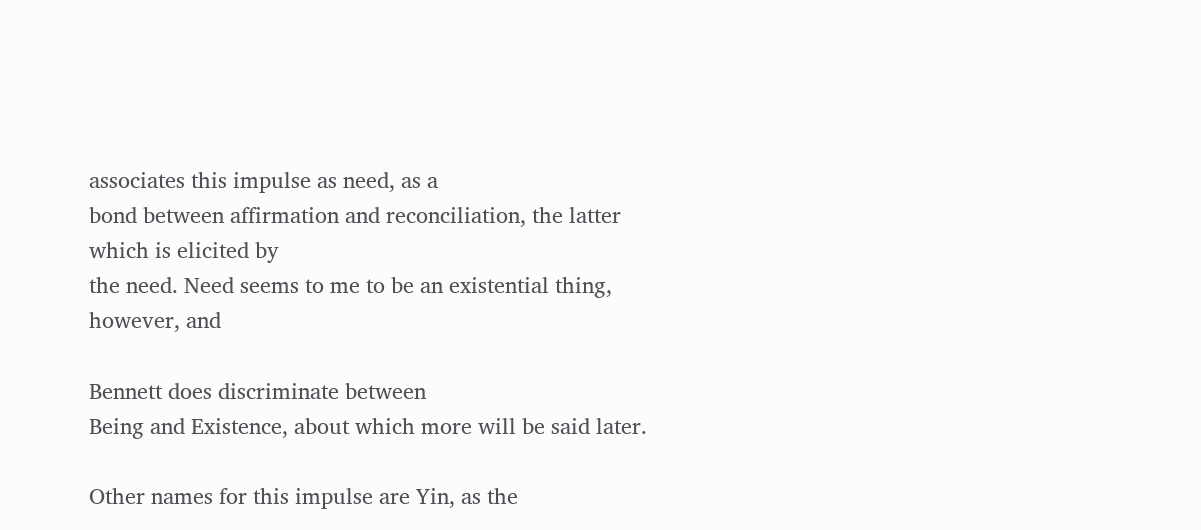associates this impulse as need, as a
bond between affirmation and reconciliation, the latter which is elicited by
the need. Need seems to me to be an existential thing, however, and

Bennett does discriminate between
Being and Existence, about which more will be said later.

Other names for this impulse are Yin, as the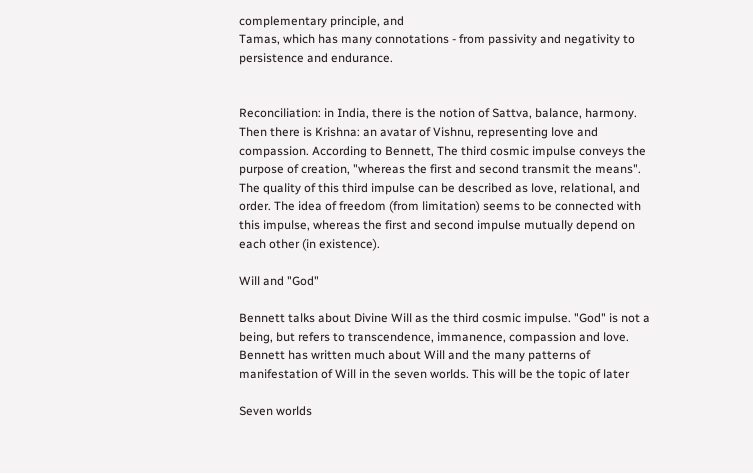complementary principle, and
Tamas, which has many connotations - from passivity and negativity to
persistence and endurance.


Reconciliation: in India, there is the notion of Sattva, balance, harmony.
Then there is Krishna: an avatar of Vishnu, representing love and
compassion. According to Bennett, The third cosmic impulse conveys the
purpose of creation, "whereas the first and second transmit the means".
The quality of this third impulse can be described as love, relational, and
order. The idea of freedom (from limitation) seems to be connected with
this impulse, whereas the first and second impulse mutually depend on
each other (in existence).

Will and "God"

Bennett talks about Divine Will as the third cosmic impulse. "God" is not a
being, but refers to transcendence, immanence, compassion and love.
Bennett has written much about Will and the many patterns of
manifestation of Will in the seven worlds. This will be the topic of later

Seven worlds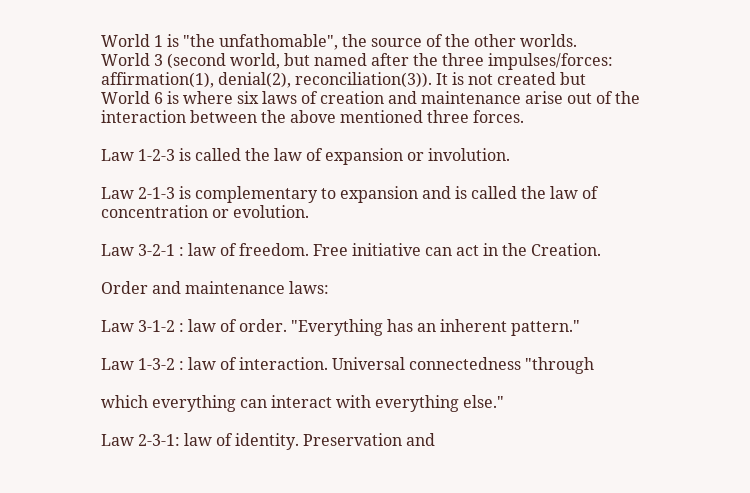World 1 is "the unfathomable", the source of the other worlds.
World 3 (second world, but named after the three impulses/forces:
affirmation(1), denial(2), reconciliation(3)). It is not created but
World 6 is where six laws of creation and maintenance arise out of the
interaction between the above mentioned three forces.

Law 1-2-3 is called the law of expansion or involution.

Law 2-1-3 is complementary to expansion and is called the law of
concentration or evolution.

Law 3-2-1 : law of freedom. Free initiative can act in the Creation.

Order and maintenance laws:

Law 3-1-2 : law of order. "Everything has an inherent pattern."

Law 1-3-2 : law of interaction. Universal connectedness "through

which everything can interact with everything else."

Law 2-3-1: law of identity. Preservation and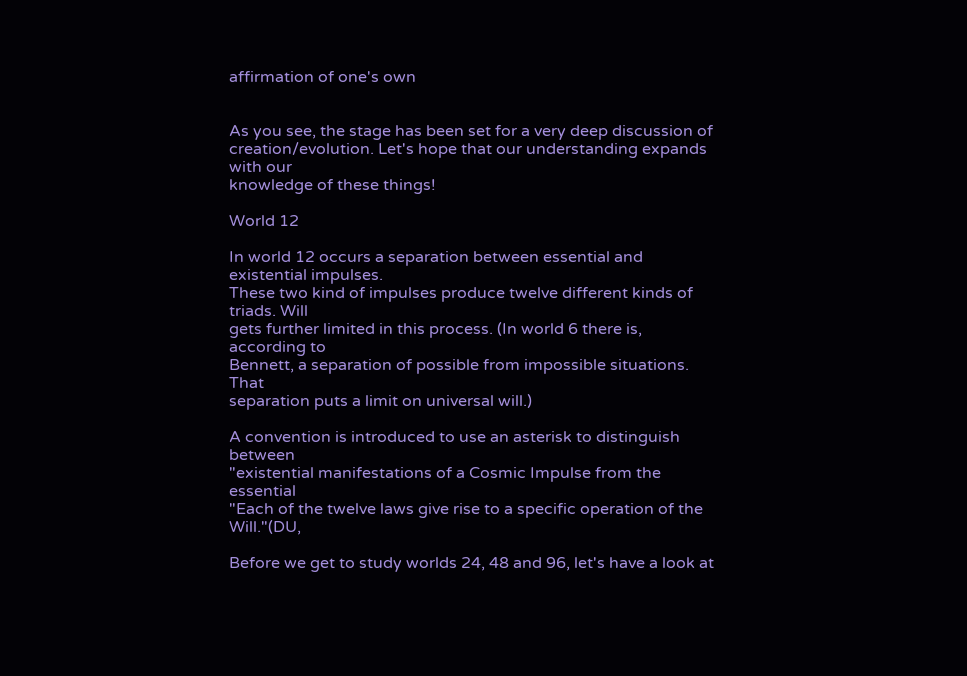affirmation of one's own


As you see, the stage has been set for a very deep discussion of
creation/evolution. Let's hope that our understanding expands with our
knowledge of these things!

World 12

In world 12 occurs a separation between essential and existential impulses.
These two kind of impulses produce twelve different kinds of triads. Will
gets further limited in this process. (In world 6 there is, according to
Bennett, a separation of possible from impossible situations. That
separation puts a limit on universal will.)

A convention is introduced to use an asterisk to distinguish between
"existential manifestations of a Cosmic Impulse from the essential
"Each of the twelve laws give rise to a specific operation of the Will."(DU,

Before we get to study worlds 24, 48 and 96, let's have a look at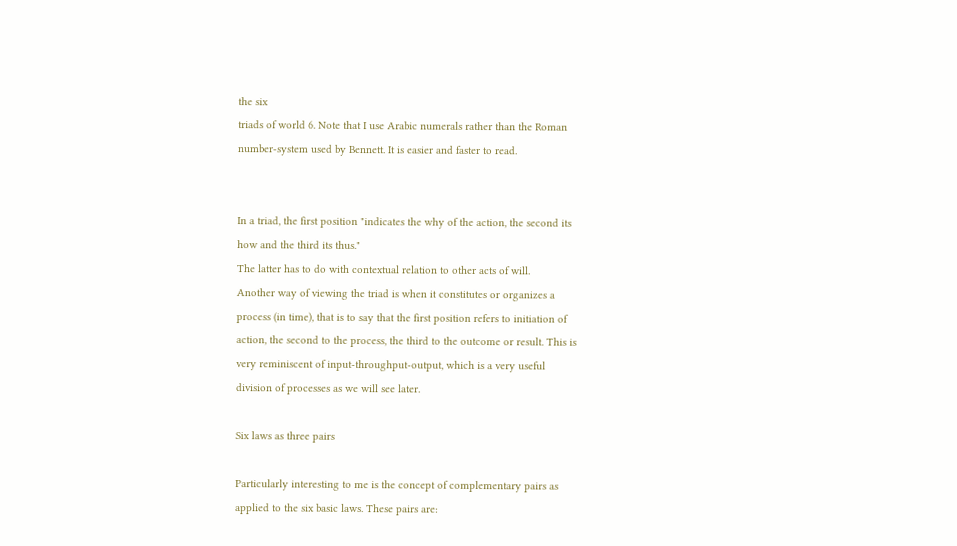the six
triads of world 6. Note that I use Arabic numerals rather than the Roman
number-system used by Bennett. It is easier and faster to read.


In a triad, the first position "indicates the why of the action, the second its
how and the third its thus."
The latter has to do with contextual relation to other acts of will.
Another way of viewing the triad is when it constitutes or organizes a
process (in time), that is to say that the first position refers to initiation of
action, the second to the process, the third to the outcome or result. This is
very reminiscent of input-throughput-output, which is a very useful
division of processes as we will see later.

Six laws as three pairs

Particularly interesting to me is the concept of complementary pairs as
applied to the six basic laws. These pairs are: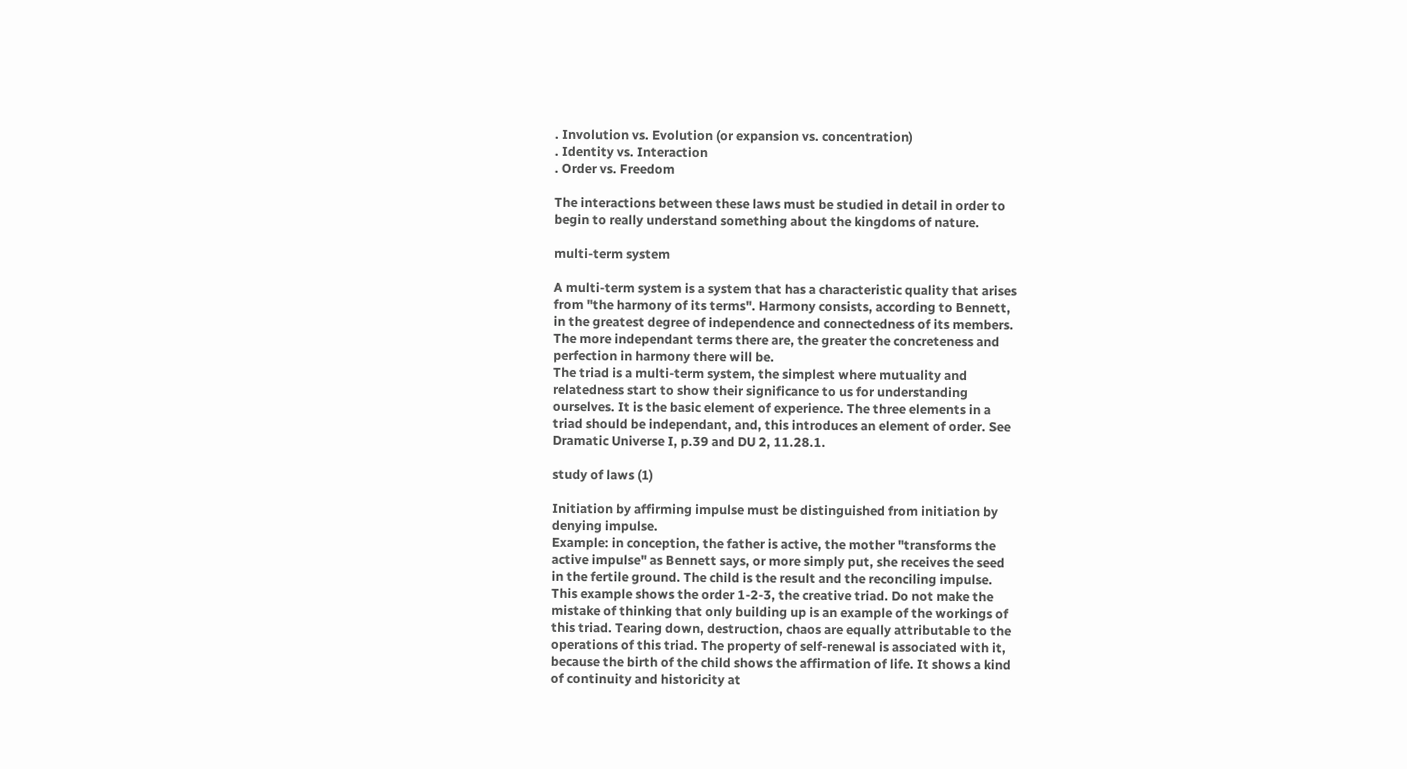. Involution vs. Evolution (or expansion vs. concentration)
. Identity vs. Interaction
. Order vs. Freedom

The interactions between these laws must be studied in detail in order to
begin to really understand something about the kingdoms of nature.

multi-term system

A multi-term system is a system that has a characteristic quality that arises
from "the harmony of its terms". Harmony consists, according to Bennett,
in the greatest degree of independence and connectedness of its members.
The more independant terms there are, the greater the concreteness and
perfection in harmony there will be.
The triad is a multi-term system, the simplest where mutuality and
relatedness start to show their significance to us for understanding
ourselves. It is the basic element of experience. The three elements in a
triad should be independant, and, this introduces an element of order. See
Dramatic Universe I, p.39 and DU 2, 11.28.1.

study of laws (1)

Initiation by affirming impulse must be distinguished from initiation by
denying impulse.
Example: in conception, the father is active, the mother "transforms the
active impulse" as Bennett says, or more simply put, she receives the seed
in the fertile ground. The child is the result and the reconciling impulse.
This example shows the order 1-2-3, the creative triad. Do not make the
mistake of thinking that only building up is an example of the workings of
this triad. Tearing down, destruction, chaos are equally attributable to the
operations of this triad. The property of self-renewal is associated with it,
because the birth of the child shows the affirmation of life. It shows a kind
of continuity and historicity at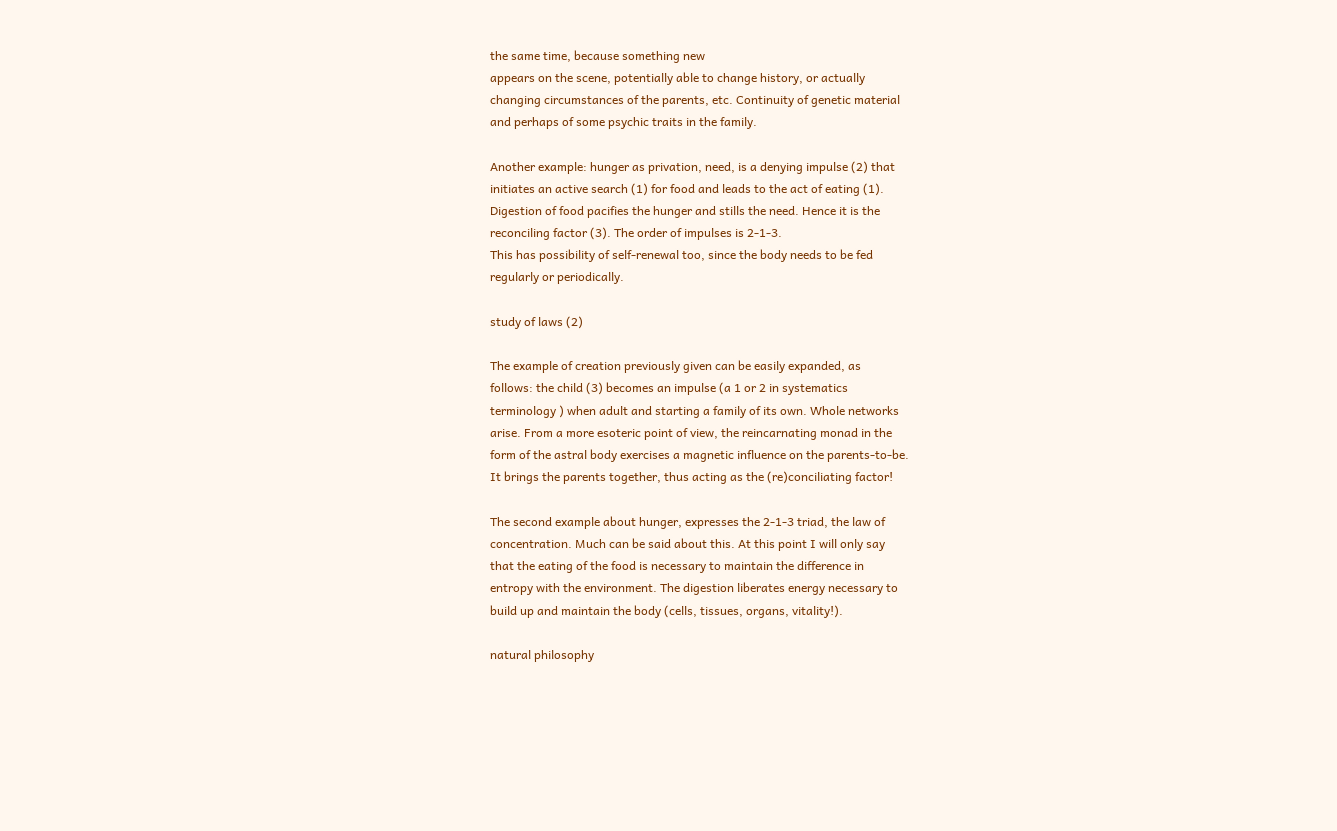the same time, because something new
appears on the scene, potentially able to change history, or actually
changing circumstances of the parents, etc. Continuity of genetic material
and perhaps of some psychic traits in the family.

Another example: hunger as privation, need, is a denying impulse (2) that
initiates an active search (1) for food and leads to the act of eating (1).
Digestion of food pacifies the hunger and stills the need. Hence it is the
reconciling factor (3). The order of impulses is 2-1-3.
This has possibility of self-renewal too, since the body needs to be fed
regularly or periodically.

study of laws (2)

The example of creation previously given can be easily expanded, as
follows: the child (3) becomes an impulse (a 1 or 2 in systematics
terminology ) when adult and starting a family of its own. Whole networks
arise. From a more esoteric point of view, the reincarnating monad in the
form of the astral body exercises a magnetic influence on the parents-to-be.
It brings the parents together, thus acting as the (re)conciliating factor!

The second example about hunger, expresses the 2-1-3 triad, the law of
concentration. Much can be said about this. At this point I will only say
that the eating of the food is necessary to maintain the difference in
entropy with the environment. The digestion liberates energy necessary to
build up and maintain the body (cells, tissues, organs, vitality!).

natural philosophy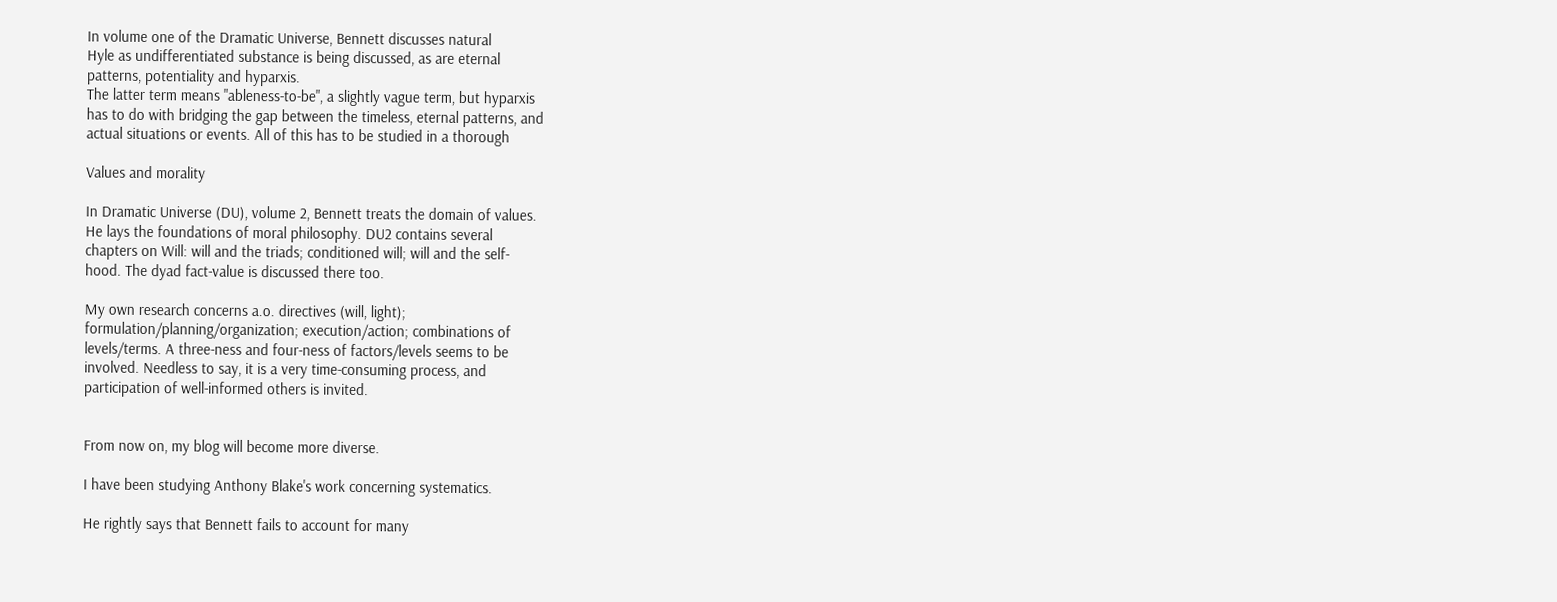In volume one of the Dramatic Universe, Bennett discusses natural
Hyle as undifferentiated substance is being discussed, as are eternal
patterns, potentiality and hyparxis.
The latter term means "ableness-to-be", a slightly vague term, but hyparxis
has to do with bridging the gap between the timeless, eternal patterns, and
actual situations or events. All of this has to be studied in a thorough

Values and morality

In Dramatic Universe (DU), volume 2, Bennett treats the domain of values.
He lays the foundations of moral philosophy. DU2 contains several
chapters on Will: will and the triads; conditioned will; will and the self-
hood. The dyad fact-value is discussed there too.

My own research concerns a.o. directives (will, light);
formulation/planning/organization; execution/action; combinations of
levels/terms. A three-ness and four-ness of factors/levels seems to be
involved. Needless to say, it is a very time-consuming process, and
participation of well-informed others is invited.


From now on, my blog will become more diverse.

I have been studying Anthony Blake's work concerning systematics.

He rightly says that Bennett fails to account for many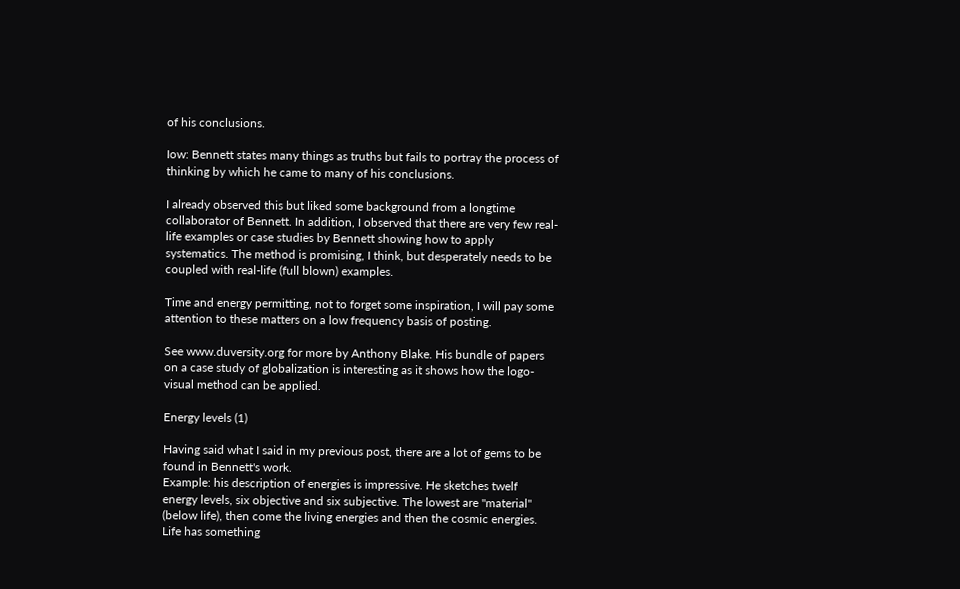of his conclusions.

Iow: Bennett states many things as truths but fails to portray the process of
thinking by which he came to many of his conclusions.

I already observed this but liked some background from a longtime
collaborator of Bennett. In addition, I observed that there are very few real-
life examples or case studies by Bennett showing how to apply
systematics. The method is promising, I think, but desperately needs to be
coupled with real-life (full blown) examples.

Time and energy permitting, not to forget some inspiration, I will pay some
attention to these matters on a low frequency basis of posting.

See www.duversity.org for more by Anthony Blake. His bundle of papers
on a case study of globalization is interesting as it shows how the logo-
visual method can be applied.

Energy levels (1)

Having said what I said in my previous post, there are a lot of gems to be
found in Bennett's work.
Example: his description of energies is impressive. He sketches twelf
energy levels, six objective and six subjective. The lowest are "material"
(below life), then come the living energies and then the cosmic energies.
Life has something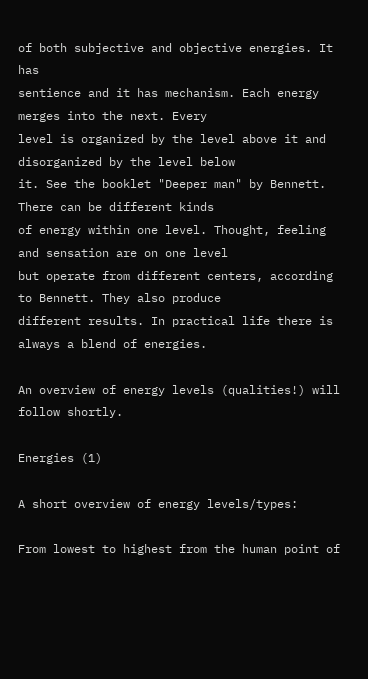of both subjective and objective energies. It has
sentience and it has mechanism. Each energy merges into the next. Every
level is organized by the level above it and disorganized by the level below
it. See the booklet "Deeper man" by Bennett. There can be different kinds
of energy within one level. Thought, feeling and sensation are on one level
but operate from different centers, according to Bennett. They also produce
different results. In practical life there is always a blend of energies.

An overview of energy levels (qualities!) will follow shortly.

Energies (1)

A short overview of energy levels/types:

From lowest to highest from the human point of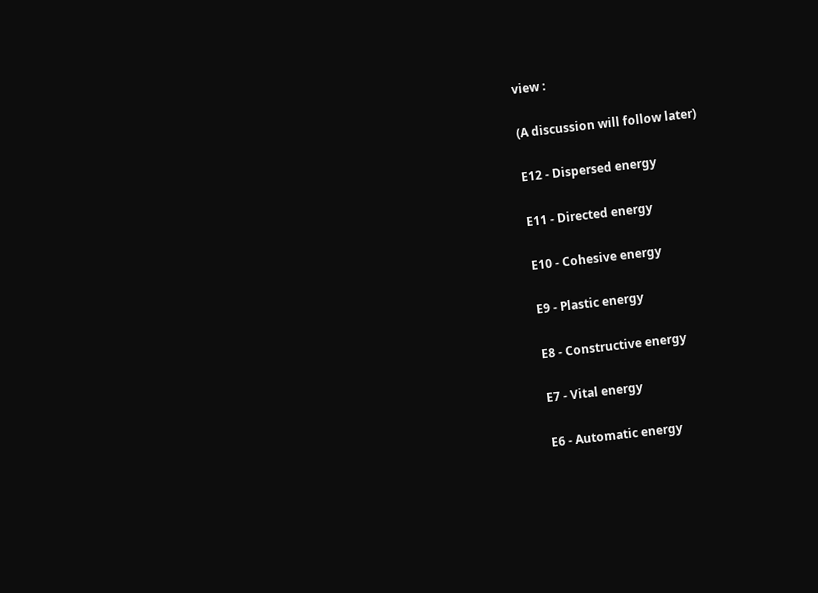view :

(A discussion will follow later)

E12 - Dispersed energy

E11 - Directed energy

E10 - Cohesive energy

E9 - Plastic energy

E8 - Constructive energy

E7 - Vital energy

E6 - Automatic energy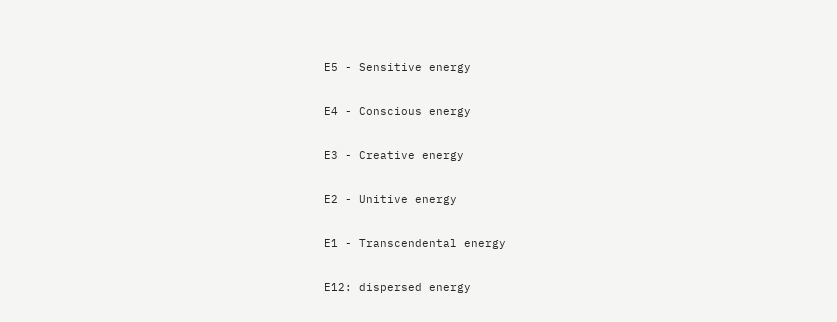E5 - Sensitive energy

E4 - Conscious energy

E3 - Creative energy

E2 - Unitive energy

E1 - Transcendental energy

E12: dispersed energy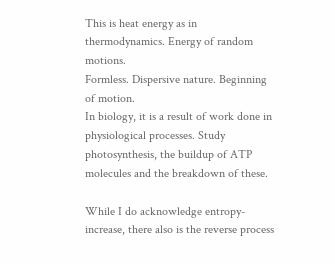This is heat energy as in thermodynamics. Energy of random motions.
Formless. Dispersive nature. Beginning of motion.
In biology, it is a result of work done in physiological processes. Study
photosynthesis, the buildup of ATP molecules and the breakdown of these.

While I do acknowledge entropy-increase, there also is the reverse process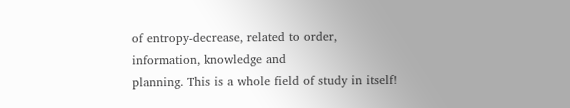of entropy-decrease, related to order, information, knowledge and
planning. This is a whole field of study in itself!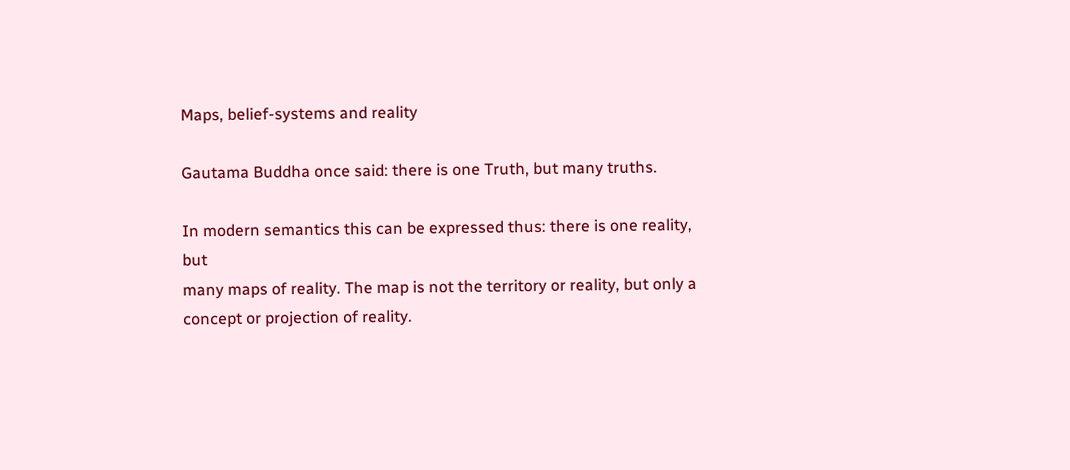Maps, belief-systems and reality

Gautama Buddha once said: there is one Truth, but many truths.

In modern semantics this can be expressed thus: there is one reality, but
many maps of reality. The map is not the territory or reality, but only a
concept or projection of reality.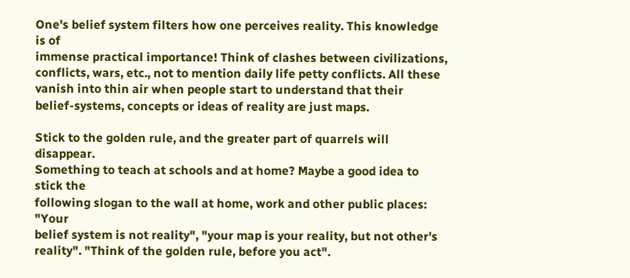One's belief system filters how one perceives reality. This knowledge is of
immense practical importance! Think of clashes between civilizations,
conflicts, wars, etc., not to mention daily life petty conflicts. All these
vanish into thin air when people start to understand that their
belief-systems, concepts or ideas of reality are just maps.

Stick to the golden rule, and the greater part of quarrels will disappear.
Something to teach at schools and at home? Maybe a good idea to stick the
following slogan to the wall at home, work and other public places: "Your
belief system is not reality", "your map is your reality, but not other's
reality". "Think of the golden rule, before you act".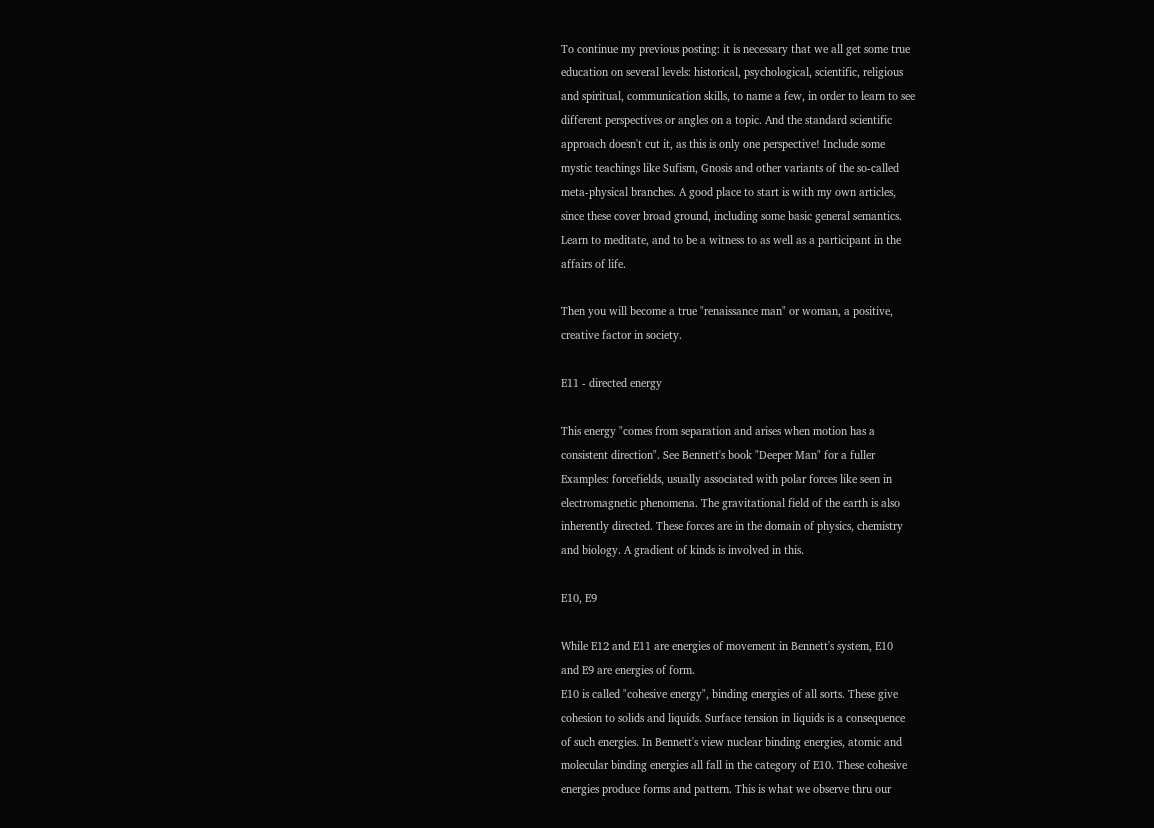To continue my previous posting: it is necessary that we all get some true
education on several levels: historical, psychological, scientific, religious
and spiritual, communication skills, to name a few, in order to learn to see
different perspectives or angles on a topic. And the standard scientific
approach doesn't cut it, as this is only one perspective! Include some
mystic teachings like Sufism, Gnosis and other variants of the so-called
meta-physical branches. A good place to start is with my own articles,
since these cover broad ground, including some basic general semantics.
Learn to meditate, and to be a witness to as well as a participant in the
affairs of life.

Then you will become a true "renaissance man" or woman, a positive,
creative factor in society.

E11 - directed energy

This energy "comes from separation and arises when motion has a
consistent direction". See Bennett's book "Deeper Man" for a fuller
Examples: forcefields, usually associated with polar forces like seen in
electromagnetic phenomena. The gravitational field of the earth is also
inherently directed. These forces are in the domain of physics, chemistry
and biology. A gradient of kinds is involved in this.

E10, E9

While E12 and E11 are energies of movement in Bennett's system, E10
and E9 are energies of form.
E10 is called "cohesive energy", binding energies of all sorts. These give
cohesion to solids and liquids. Surface tension in liquids is a consequence
of such energies. In Bennett's view nuclear binding energies, atomic and
molecular binding energies all fall in the category of E10. These cohesive
energies produce forms and pattern. This is what we observe thru our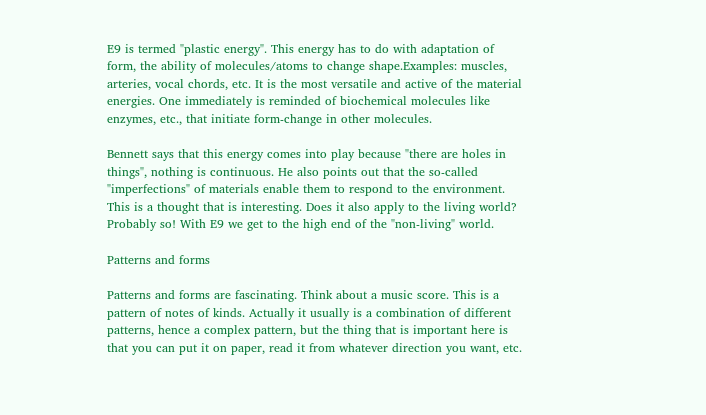E9 is termed "plastic energy". This energy has to do with adaptation of
form, the ability of molecules/atoms to change shape.Examples: muscles,
arteries, vocal chords, etc. It is the most versatile and active of the material
energies. One immediately is reminded of biochemical molecules like
enzymes, etc., that initiate form-change in other molecules.

Bennett says that this energy comes into play because "there are holes in
things", nothing is continuous. He also points out that the so-called
"imperfections" of materials enable them to respond to the environment.
This is a thought that is interesting. Does it also apply to the living world?
Probably so! With E9 we get to the high end of the "non-living" world.

Patterns and forms

Patterns and forms are fascinating. Think about a music score. This is a
pattern of notes of kinds. Actually it usually is a combination of different
patterns, hence a complex pattern, but the thing that is important here is
that you can put it on paper, read it from whatever direction you want, etc.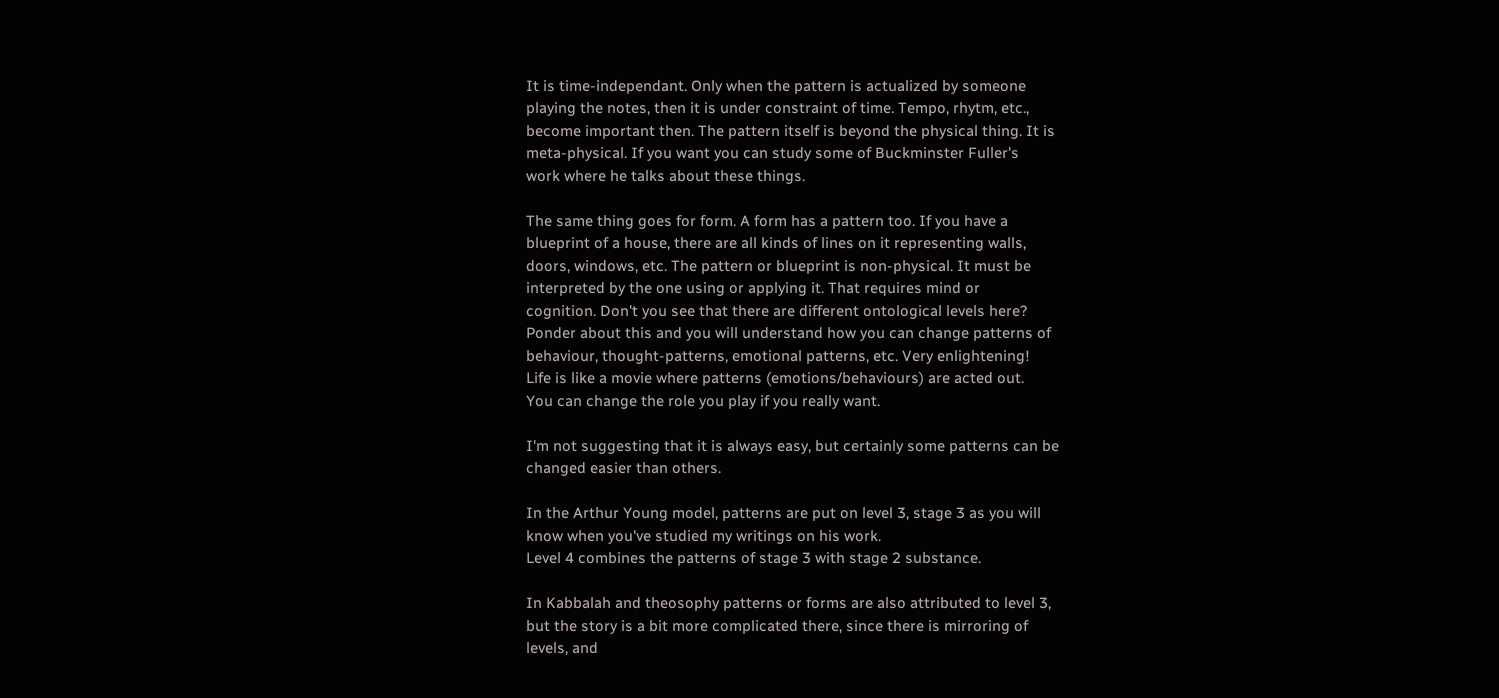It is time-independant. Only when the pattern is actualized by someone
playing the notes, then it is under constraint of time. Tempo, rhytm, etc.,
become important then. The pattern itself is beyond the physical thing. It is
meta-physical. If you want you can study some of Buckminster Fuller's
work where he talks about these things.

The same thing goes for form. A form has a pattern too. If you have a
blueprint of a house, there are all kinds of lines on it representing walls,
doors, windows, etc. The pattern or blueprint is non-physical. It must be
interpreted by the one using or applying it. That requires mind or
cognition. Don't you see that there are different ontological levels here?
Ponder about this and you will understand how you can change patterns of
behaviour, thought-patterns, emotional patterns, etc. Very enlightening!
Life is like a movie where patterns (emotions/behaviours) are acted out.
You can change the role you play if you really want.

I'm not suggesting that it is always easy, but certainly some patterns can be
changed easier than others.

In the Arthur Young model, patterns are put on level 3, stage 3 as you will
know when you've studied my writings on his work.
Level 4 combines the patterns of stage 3 with stage 2 substance.

In Kabbalah and theosophy patterns or forms are also attributed to level 3,
but the story is a bit more complicated there, since there is mirroring of
levels, and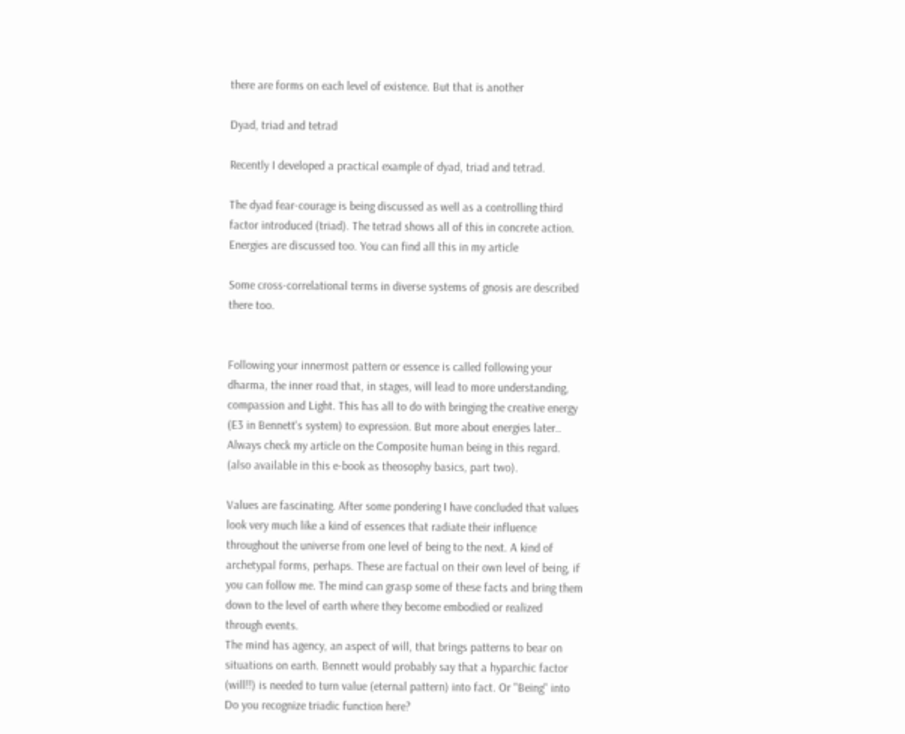there are forms on each level of existence. But that is another

Dyad, triad and tetrad

Recently I developed a practical example of dyad, triad and tetrad.

The dyad fear-courage is being discussed as well as a controlling third
factor introduced (triad). The tetrad shows all of this in concrete action.
Energies are discussed too. You can find all this in my article

Some cross-correlational terms in diverse systems of gnosis are described
there too.


Following your innermost pattern or essence is called following your
dharma, the inner road that, in stages, will lead to more understanding,
compassion and Light. This has all to do with bringing the creative energy
(E3 in Bennett's system) to expression. But more about energies later..
Always check my article on the Composite human being in this regard.
(also available in this e-book as theosophy basics, part two).

Values are fascinating. After some pondering I have concluded that values
look very much like a kind of essences that radiate their influence
throughout the universe from one level of being to the next. A kind of
archetypal forms, perhaps. These are factual on their own level of being, if
you can follow me. The mind can grasp some of these facts and bring them
down to the level of earth where they become embodied or realized
through events.
The mind has agency, an aspect of will, that brings patterns to bear on
situations on earth. Bennett would probably say that a hyparchic factor
(will!!) is needed to turn value (eternal pattern) into fact. Or "Being" into
Do you recognize triadic function here?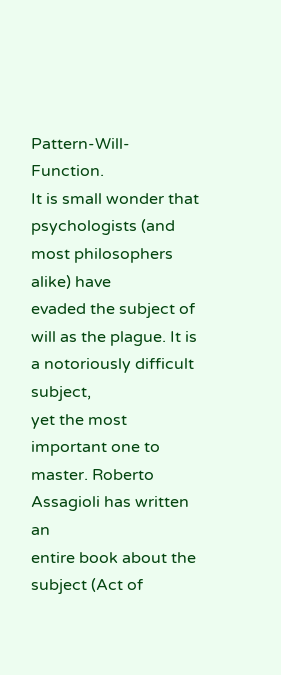Pattern-Will-Function.
It is small wonder that psychologists (and most philosophers alike) have
evaded the subject of will as the plague. It is a notoriously difficult subject,
yet the most important one to master. Roberto Assagioli has written an
entire book about the subject (Act of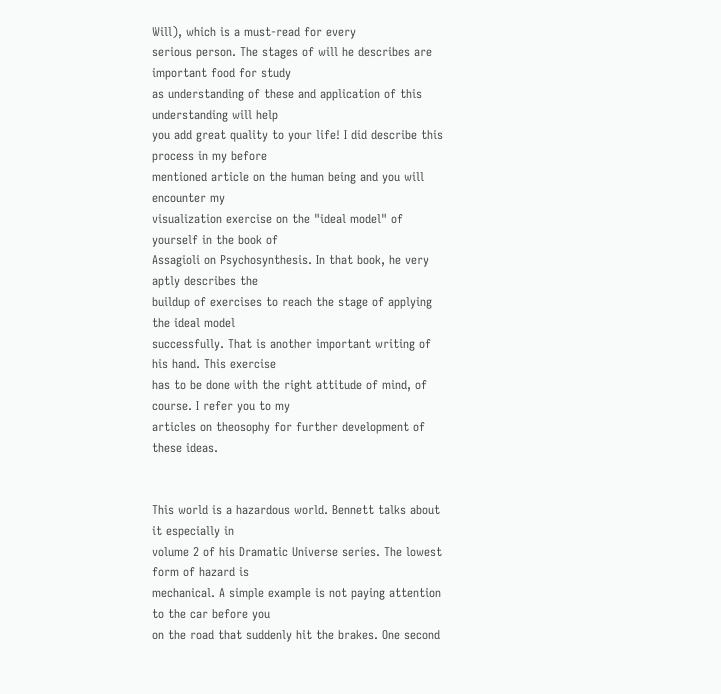Will), which is a must-read for every
serious person. The stages of will he describes are important food for study
as understanding of these and application of this understanding will help
you add great quality to your life! I did describe this process in my before
mentioned article on the human being and you will encounter my
visualization exercise on the "ideal model" of yourself in the book of
Assagioli on Psychosynthesis. In that book, he very aptly describes the
buildup of exercises to reach the stage of applying the ideal model
successfully. That is another important writing of his hand. This exercise
has to be done with the right attitude of mind, of course. I refer you to my
articles on theosophy for further development of these ideas.


This world is a hazardous world. Bennett talks about it especially in
volume 2 of his Dramatic Universe series. The lowest form of hazard is
mechanical. A simple example is not paying attention to the car before you
on the road that suddenly hit the brakes. One second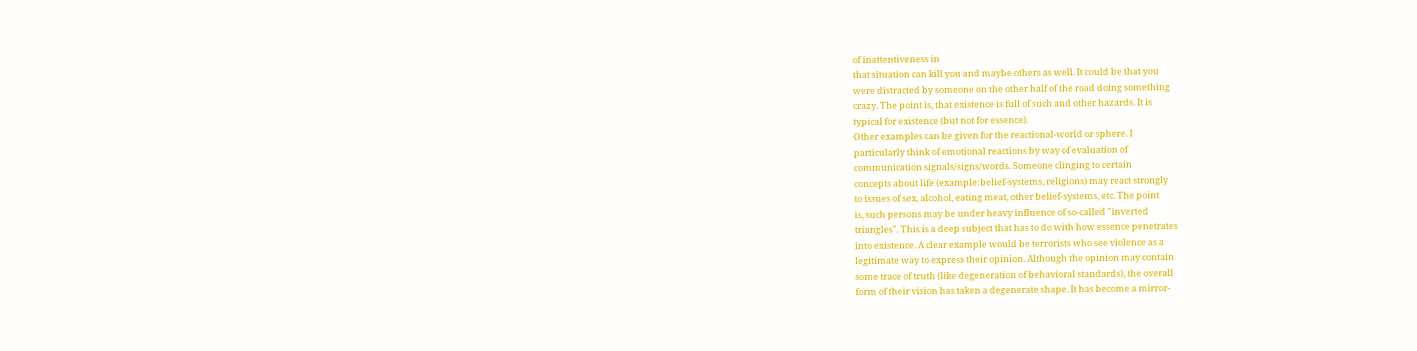of inattentiveness in
that situation can kill you and maybe others as well. It could be that you
were distracted by someone on the other half of the road doing something
crazy. The point is, that existence is full of such and other hazards. It is
typical for existence (but not for essence).
Other examples can be given for the reactional-world or sphere. I
particularly think of emotional reactions by way of evaluation of
communication signals/signs/words. Someone clinging to certain
concepts about life (example:belief-systems, religions) may react strongly
to issues of sex, alcohol, eating meat, other belief-systems, etc. The point
is, such persons may be under heavy influence of so-called "inverted
triangles". This is a deep subject that has to do with how essence penetrates
into existence. A clear example would be terrorists who see violence as a
legitimate way to express their opinion. Although the opinion may contain
some trace of truth (like degeneration of behavioral standards), the overall
form of their vision has taken a degenerate shape. It has become a mirror-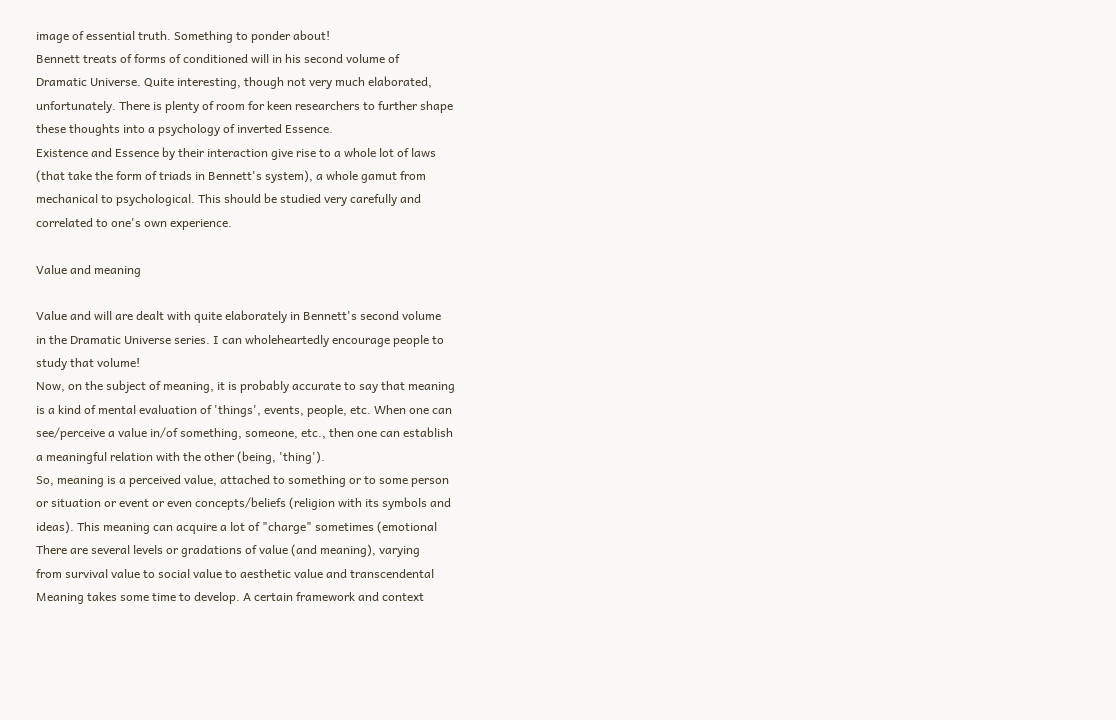image of essential truth. Something to ponder about!
Bennett treats of forms of conditioned will in his second volume of
Dramatic Universe. Quite interesting, though not very much elaborated,
unfortunately. There is plenty of room for keen researchers to further shape
these thoughts into a psychology of inverted Essence.
Existence and Essence by their interaction give rise to a whole lot of laws
(that take the form of triads in Bennett's system), a whole gamut from
mechanical to psychological. This should be studied very carefully and
correlated to one's own experience.

Value and meaning

Value and will are dealt with quite elaborately in Bennett's second volume
in the Dramatic Universe series. I can wholeheartedly encourage people to
study that volume!
Now, on the subject of meaning, it is probably accurate to say that meaning
is a kind of mental evaluation of 'things', events, people, etc. When one can
see/perceive a value in/of something, someone, etc., then one can establish
a meaningful relation with the other (being, 'thing').
So, meaning is a perceived value, attached to something or to some person
or situation or event or even concepts/beliefs (religion with its symbols and
ideas). This meaning can acquire a lot of "charge" sometimes (emotional
There are several levels or gradations of value (and meaning), varying
from survival value to social value to aesthetic value and transcendental
Meaning takes some time to develop. A certain framework and context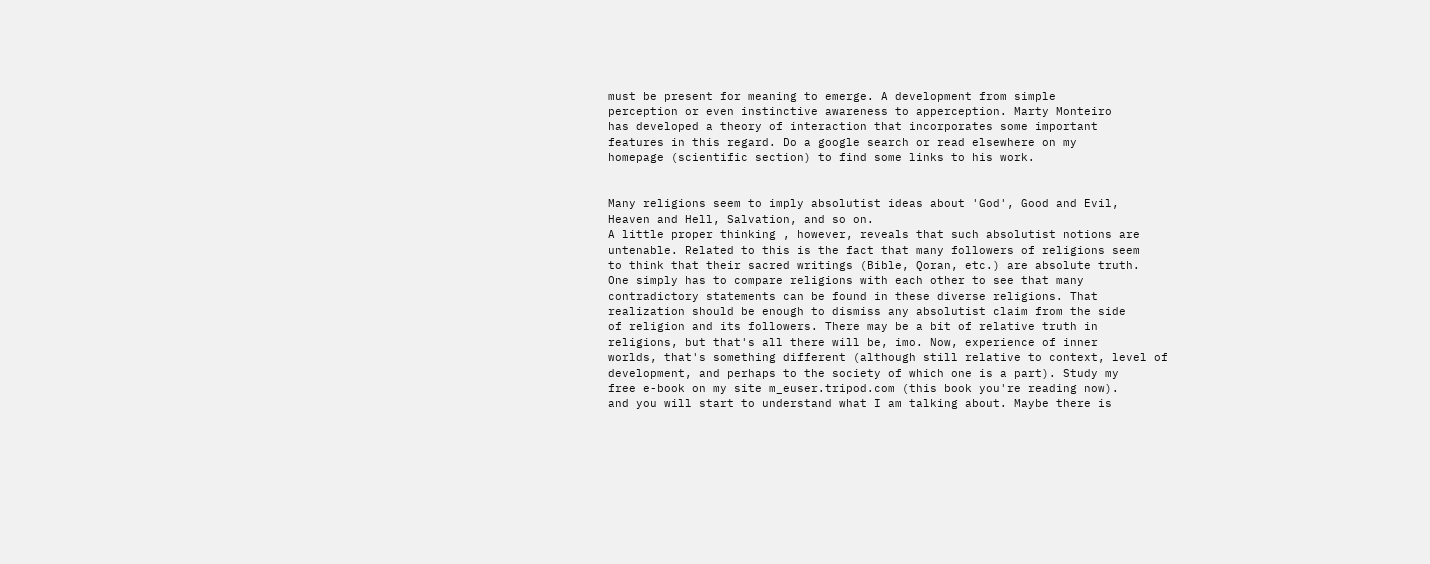must be present for meaning to emerge. A development from simple
perception or even instinctive awareness to apperception. Marty Monteiro
has developed a theory of interaction that incorporates some important
features in this regard. Do a google search or read elsewhere on my
homepage (scientific section) to find some links to his work.


Many religions seem to imply absolutist ideas about 'God', Good and Evil,
Heaven and Hell, Salvation, and so on.
A little proper thinking , however, reveals that such absolutist notions are
untenable. Related to this is the fact that many followers of religions seem
to think that their sacred writings (Bible, Qoran, etc.) are absolute truth.
One simply has to compare religions with each other to see that many
contradictory statements can be found in these diverse religions. That
realization should be enough to dismiss any absolutist claim from the side
of religion and its followers. There may be a bit of relative truth in
religions, but that's all there will be, imo. Now, experience of inner
worlds, that's something different (although still relative to context, level of
development, and perhaps to the society of which one is a part). Study my
free e-book on my site m_euser.tripod.com (this book you're reading now).
and you will start to understand what I am talking about. Maybe there is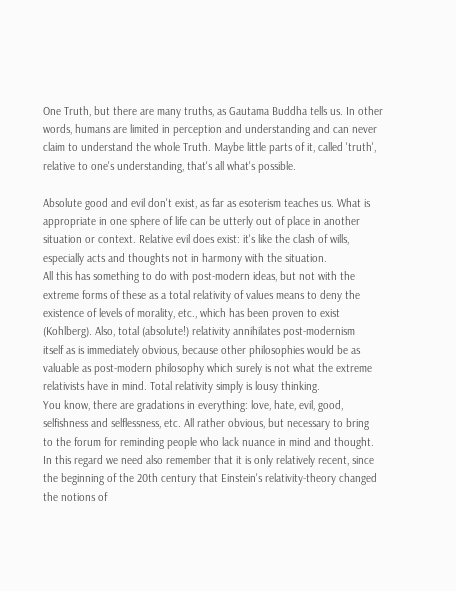One Truth, but there are many truths, as Gautama Buddha tells us. In other
words, humans are limited in perception and understanding and can never
claim to understand the whole Truth. Maybe little parts of it, called 'truth',
relative to one's understanding, that's all what's possible.

Absolute good and evil don't exist, as far as esoterism teaches us. What is
appropriate in one sphere of life can be utterly out of place in another
situation or context. Relative evil does exist: it's like the clash of wills,
especially acts and thoughts not in harmony with the situation.
All this has something to do with post-modern ideas, but not with the
extreme forms of these as a total relativity of values means to deny the
existence of levels of morality, etc., which has been proven to exist
(Kohlberg). Also, total (absolute!) relativity annihilates post-modernism
itself as is immediately obvious, because other philosophies would be as
valuable as post-modern philosophy which surely is not what the extreme
relativists have in mind. Total relativity simply is lousy thinking.
You know, there are gradations in everything: love, hate, evil, good,
selfishness and selflessness, etc. All rather obvious, but necessary to bring
to the forum for reminding people who lack nuance in mind and thought.
In this regard we need also remember that it is only relatively recent, since
the beginning of the 20th century that Einstein's relativity-theory changed
the notions of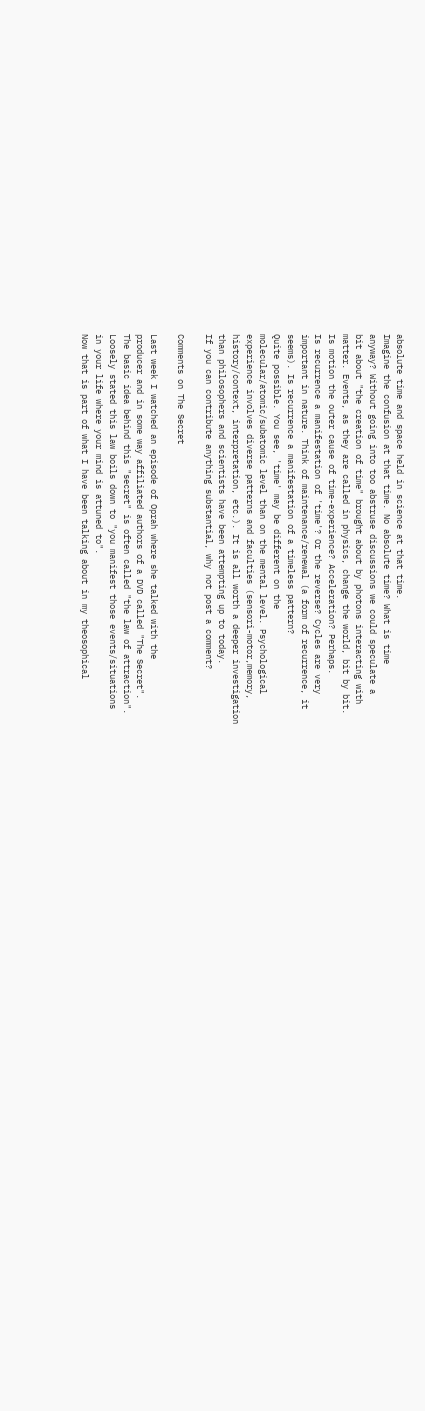absolute time and space held in science at that time.
Imagine the confusion at that time. No absolute time? What is time
anyway? Without going into too abstruse discussions we could speculate a
bit about "the creation of time" brought about by photons interacting with
matter. Events, as they are called in physics, change the world, bit by bit.
Is motion the outer cause of time-experience? Acceleration? Perhaps.
Is recurrence a manifestation of 'time'? Or the reverse? Cycles are very
important in nature. Think of maintenance/renewal (a form of recurrence, it
seems). Is recurrence a manifestation of a timeless pattern?
Quite possible. You see, 'time' may be different on the
molecular/atomic/subatomic level than on the mental level. Psychological
experience involves diverse patterns and faculties (sensori-motor,memory,
history/context, interpretation, etc.). It is all worth a deeper investigation
than philosophers and scientists have been attempting up to today.
If you can contribute anything substantial, why not post a comment?

Comments on The Secret

Last week I watched an episode of Oprah where she talked with the
producer and in some way affiliated authors of a DVD called "The Secret".
The basic idea behind this "secret" is often called "the law of attraction".
Loosely stated this law boils down to "you manifest those events/situations
in your life where your mind is attuned to".
Now that is part of what I have been talking about in my theosophical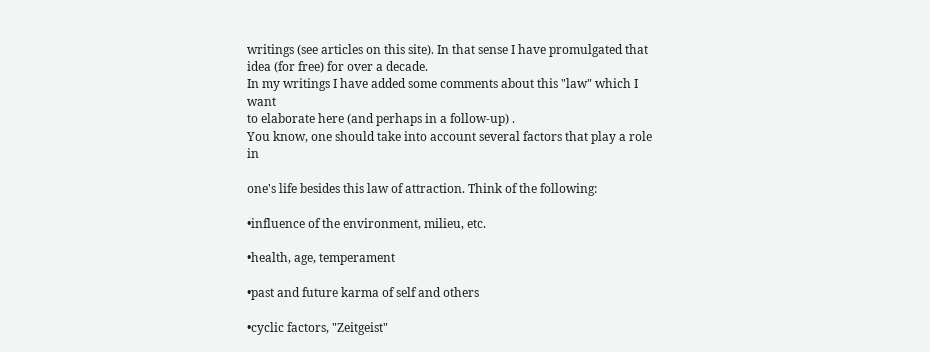writings (see articles on this site). In that sense I have promulgated that
idea (for free) for over a decade.
In my writings I have added some comments about this "law" which I want
to elaborate here (and perhaps in a follow-up) .
You know, one should take into account several factors that play a role in

one's life besides this law of attraction. Think of the following:

•influence of the environment, milieu, etc.

•health, age, temperament

•past and future karma of self and others

•cyclic factors, "Zeitgeist"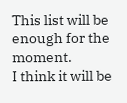This list will be enough for the moment.
I think it will be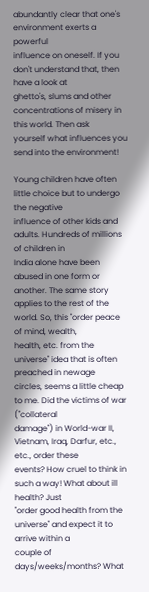abundantly clear that one's environment exerts a powerful
influence on oneself. If you don't understand that, then have a look at
ghetto's, slums and other concentrations of misery in this world. Then ask
yourself what influences you send into the environment!

Young children have often little choice but to undergo the negative
influence of other kids and adults. Hundreds of millions of children in
India alone have been abused in one form or another. The same story
applies to the rest of the world. So, this "order peace of mind, wealth,
health, etc. from the universe" idea that is often preached in newage
circles, seems a little cheap to me. Did the victims of war ("collateral
damage") in World-war II, Vietnam, Iraq, Darfur, etc., etc., order these
events? How cruel to think in such a way! What about ill health? Just
"order good health from the universe" and expect it to arrive within a
couple of days/weeks/months? What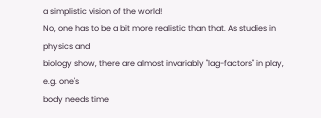a simplistic vision of the world!
No, one has to be a bit more realistic than that. As studies in physics and
biology show, there are almost invariably "lag-factors" in play, e.g. one's
body needs time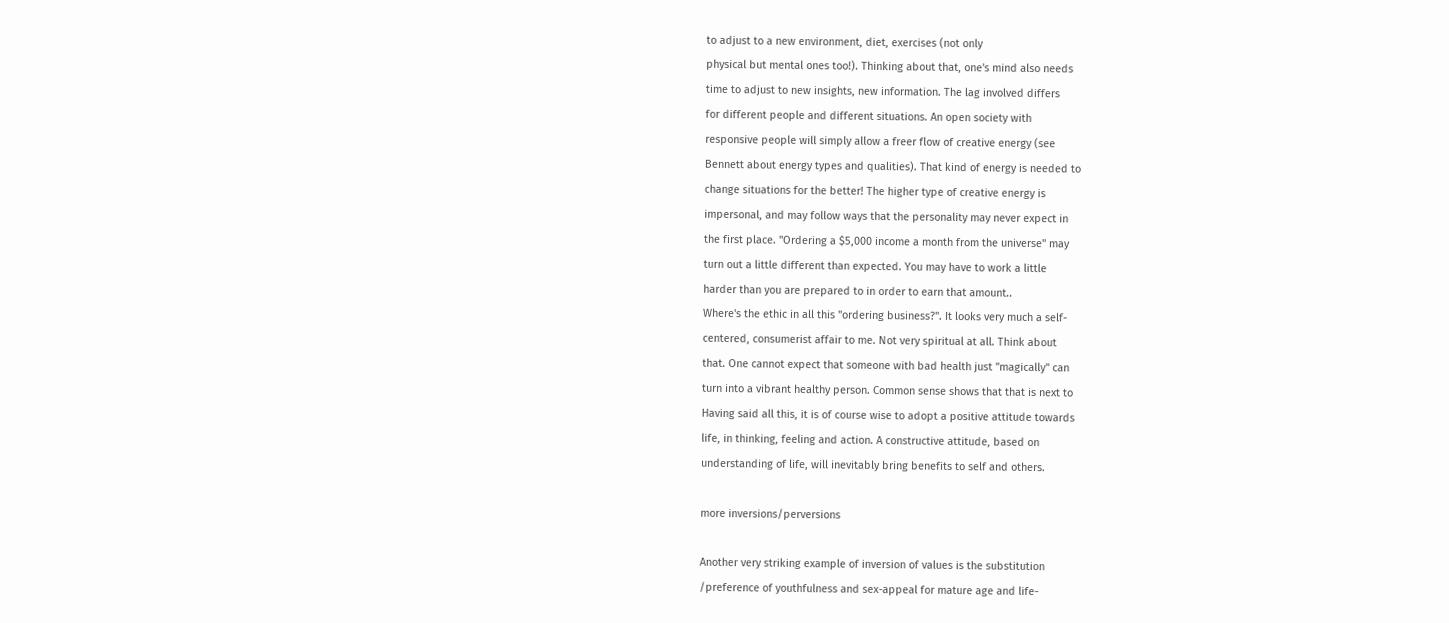to adjust to a new environment, diet, exercises (not only
physical but mental ones too!). Thinking about that, one's mind also needs
time to adjust to new insights, new information. The lag involved differs
for different people and different situations. An open society with
responsive people will simply allow a freer flow of creative energy (see
Bennett about energy types and qualities). That kind of energy is needed to
change situations for the better! The higher type of creative energy is
impersonal, and may follow ways that the personality may never expect in
the first place. "Ordering a $5,000 income a month from the universe" may
turn out a little different than expected. You may have to work a little
harder than you are prepared to in order to earn that amount..
Where's the ethic in all this "ordering business?". It looks very much a self-
centered, consumerist affair to me. Not very spiritual at all. Think about
that. One cannot expect that someone with bad health just "magically" can
turn into a vibrant healthy person. Common sense shows that that is next to
Having said all this, it is of course wise to adopt a positive attitude towards
life, in thinking, feeling and action. A constructive attitude, based on
understanding of life, will inevitably bring benefits to self and others.

more inversions/perversions

Another very striking example of inversion of values is the substitution
/preference of youthfulness and sex-appeal for mature age and life-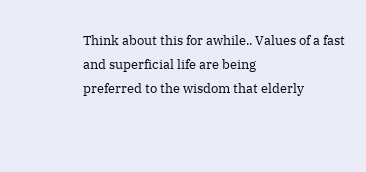Think about this for awhile.. Values of a fast and superficial life are being
preferred to the wisdom that elderly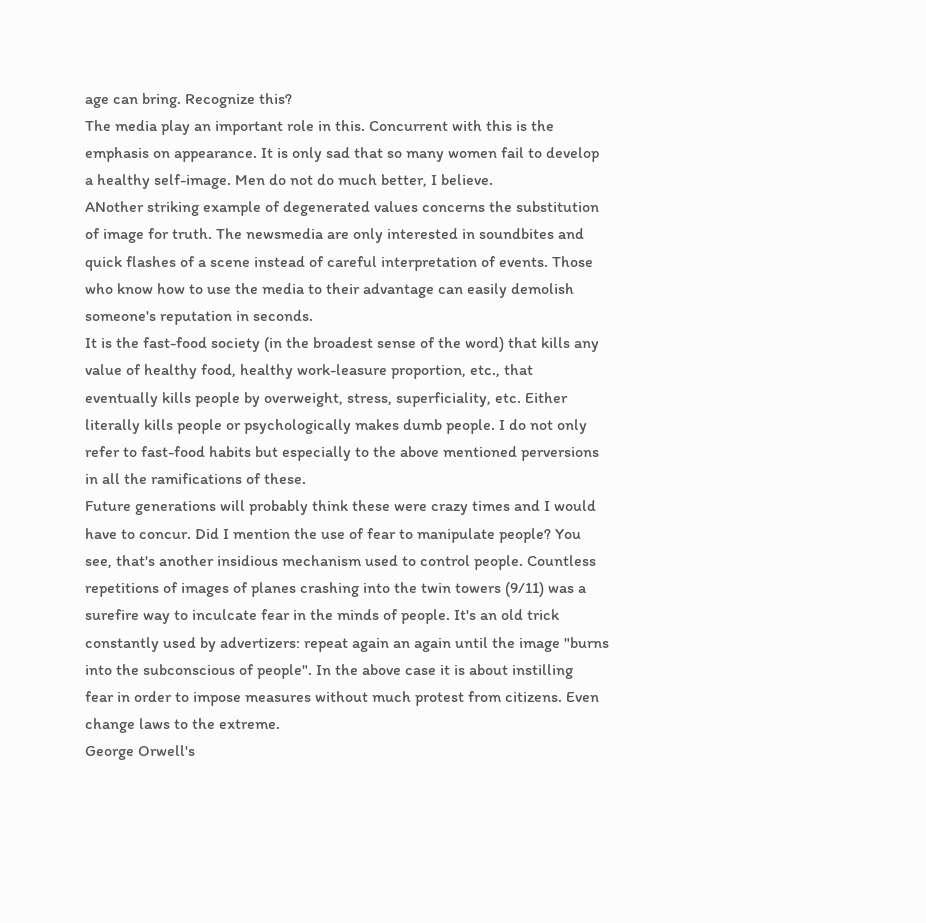age can bring. Recognize this?
The media play an important role in this. Concurrent with this is the
emphasis on appearance. It is only sad that so many women fail to develop
a healthy self-image. Men do not do much better, I believe.
ANother striking example of degenerated values concerns the substitution
of image for truth. The newsmedia are only interested in soundbites and
quick flashes of a scene instead of careful interpretation of events. Those
who know how to use the media to their advantage can easily demolish
someone's reputation in seconds.
It is the fast-food society (in the broadest sense of the word) that kills any
value of healthy food, healthy work-leasure proportion, etc., that
eventually kills people by overweight, stress, superficiality, etc. Either
literally kills people or psychologically makes dumb people. I do not only
refer to fast-food habits but especially to the above mentioned perversions
in all the ramifications of these.
Future generations will probably think these were crazy times and I would
have to concur. Did I mention the use of fear to manipulate people? You
see, that's another insidious mechanism used to control people. Countless
repetitions of images of planes crashing into the twin towers (9/11) was a
surefire way to inculcate fear in the minds of people. It's an old trick
constantly used by advertizers: repeat again an again until the image "burns
into the subconscious of people". In the above case it is about instilling
fear in order to impose measures without much protest from citizens. Even
change laws to the extreme.
George Orwell's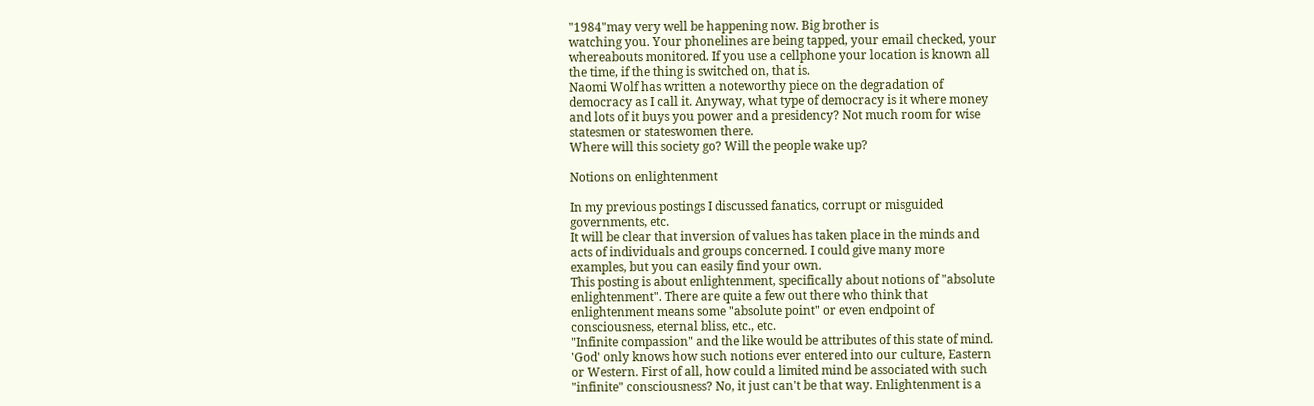"1984"may very well be happening now. Big brother is
watching you. Your phonelines are being tapped, your email checked, your
whereabouts monitored. If you use a cellphone your location is known all
the time, if the thing is switched on, that is.
Naomi Wolf has written a noteworthy piece on the degradation of
democracy as I call it. Anyway, what type of democracy is it where money
and lots of it buys you power and a presidency? Not much room for wise
statesmen or stateswomen there.
Where will this society go? Will the people wake up?

Notions on enlightenment

In my previous postings I discussed fanatics, corrupt or misguided
governments, etc.
It will be clear that inversion of values has taken place in the minds and
acts of individuals and groups concerned. I could give many more
examples, but you can easily find your own.
This posting is about enlightenment, specifically about notions of "absolute
enlightenment". There are quite a few out there who think that
enlightenment means some "absolute point" or even endpoint of
consciousness, eternal bliss, etc., etc.
"Infinite compassion" and the like would be attributes of this state of mind.
'God' only knows how such notions ever entered into our culture, Eastern
or Western. First of all, how could a limited mind be associated with such
"infinite" consciousness? No, it just can't be that way. Enlightenment is a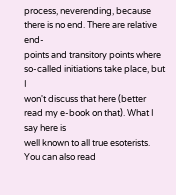process, neverending, because there is no end. There are relative end-
points and transitory points where so-called initiations take place, but I
won't discuss that here (better read my e-book on that). What I say here is
well known to all true esoterists. You can also read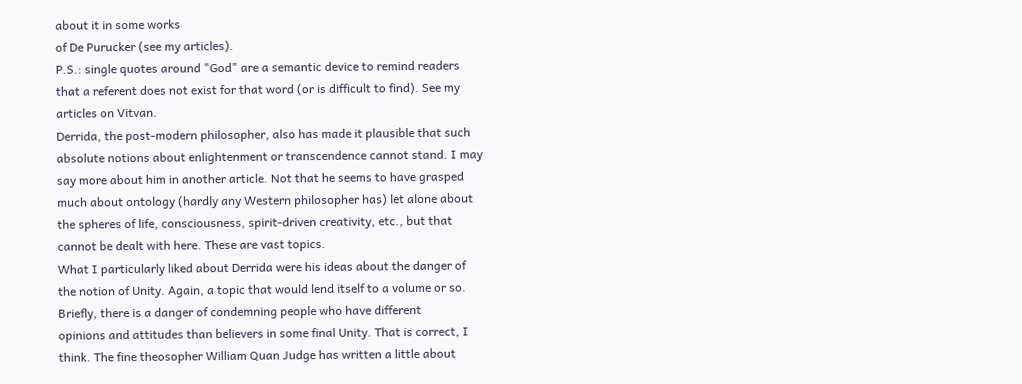about it in some works
of De Purucker (see my articles).
P.S.: single quotes around "God" are a semantic device to remind readers
that a referent does not exist for that word (or is difficult to find). See my
articles on Vitvan.
Derrida, the post-modern philosopher, also has made it plausible that such
absolute notions about enlightenment or transcendence cannot stand. I may
say more about him in another article. Not that he seems to have grasped
much about ontology (hardly any Western philosopher has) let alone about
the spheres of life, consciousness, spirit-driven creativity, etc., but that
cannot be dealt with here. These are vast topics.
What I particularly liked about Derrida were his ideas about the danger of
the notion of Unity. Again, a topic that would lend itself to a volume or so.
Briefly, there is a danger of condemning people who have different
opinions and attitudes than believers in some final Unity. That is correct, I
think. The fine theosopher William Quan Judge has written a little about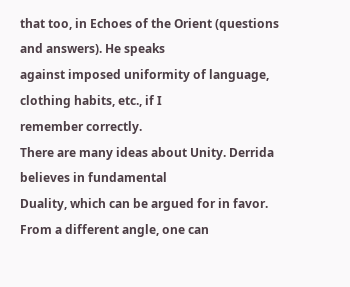that too, in Echoes of the Orient (questions and answers). He speaks
against imposed uniformity of language, clothing habits, etc., if I
remember correctly.
There are many ideas about Unity. Derrida believes in fundamental
Duality, which can be argued for in favor. From a different angle, one can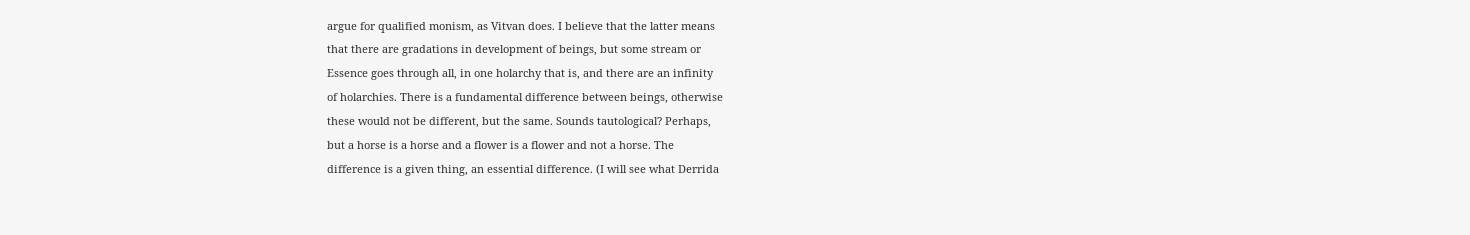argue for qualified monism, as Vitvan does. I believe that the latter means
that there are gradations in development of beings, but some stream or
Essence goes through all, in one holarchy that is, and there are an infinity
of holarchies. There is a fundamental difference between beings, otherwise
these would not be different, but the same. Sounds tautological? Perhaps,
but a horse is a horse and a flower is a flower and not a horse. The
difference is a given thing, an essential difference. (I will see what Derrida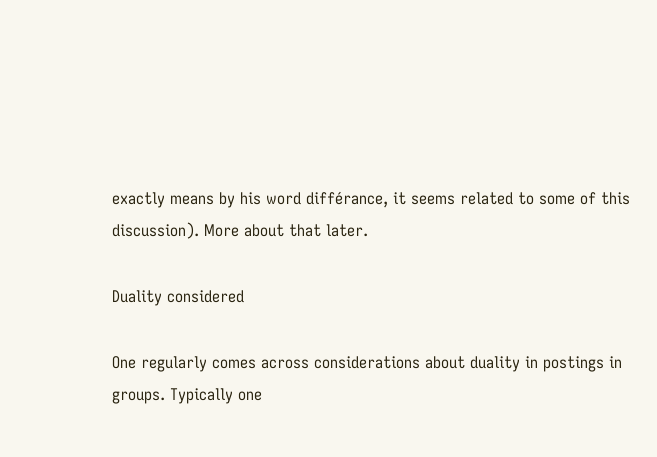exactly means by his word différance, it seems related to some of this
discussion). More about that later.

Duality considered

One regularly comes across considerations about duality in postings in
groups. Typically one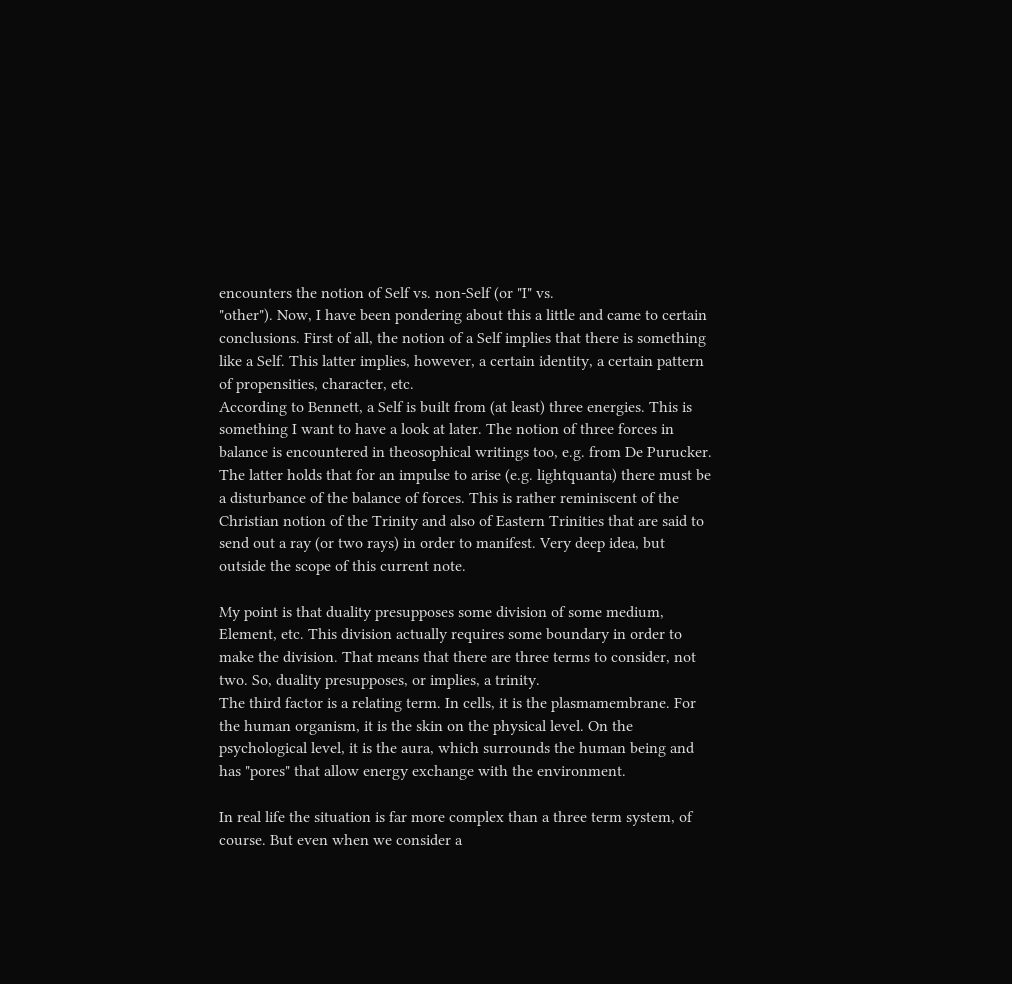encounters the notion of Self vs. non-Self (or "I" vs.
"other"). Now, I have been pondering about this a little and came to certain
conclusions. First of all, the notion of a Self implies that there is something
like a Self. This latter implies, however, a certain identity, a certain pattern
of propensities, character, etc.
According to Bennett, a Self is built from (at least) three energies. This is
something I want to have a look at later. The notion of three forces in
balance is encountered in theosophical writings too, e.g. from De Purucker.
The latter holds that for an impulse to arise (e.g. lightquanta) there must be
a disturbance of the balance of forces. This is rather reminiscent of the
Christian notion of the Trinity and also of Eastern Trinities that are said to
send out a ray (or two rays) in order to manifest. Very deep idea, but
outside the scope of this current note.

My point is that duality presupposes some division of some medium,
Element, etc. This division actually requires some boundary in order to
make the division. That means that there are three terms to consider, not
two. So, duality presupposes, or implies, a trinity.
The third factor is a relating term. In cells, it is the plasmamembrane. For
the human organism, it is the skin on the physical level. On the
psychological level, it is the aura, which surrounds the human being and
has "pores" that allow energy exchange with the environment.

In real life the situation is far more complex than a three term system, of
course. But even when we consider a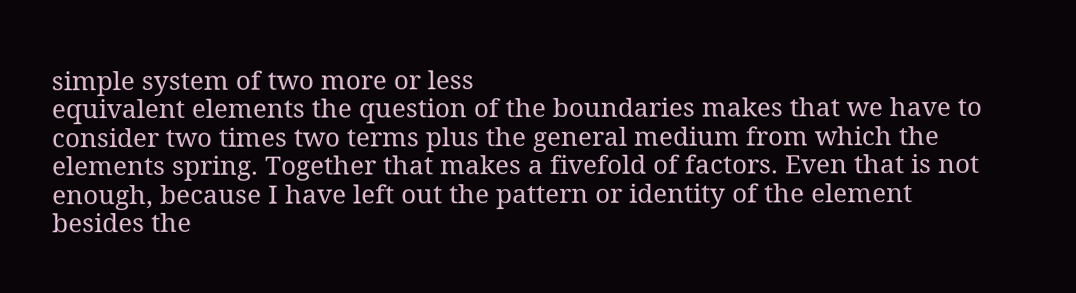simple system of two more or less
equivalent elements the question of the boundaries makes that we have to
consider two times two terms plus the general medium from which the
elements spring. Together that makes a fivefold of factors. Even that is not
enough, because I have left out the pattern or identity of the element
besides the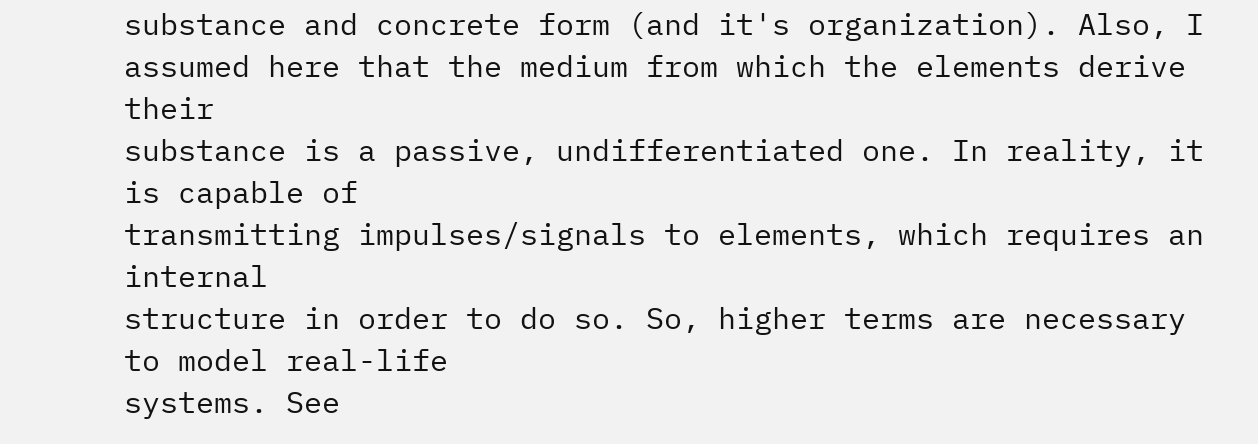substance and concrete form (and it's organization). Also, I
assumed here that the medium from which the elements derive their
substance is a passive, undifferentiated one. In reality, it is capable of
transmitting impulses/signals to elements, which requires an internal
structure in order to do so. So, higher terms are necessary to model real-life
systems. See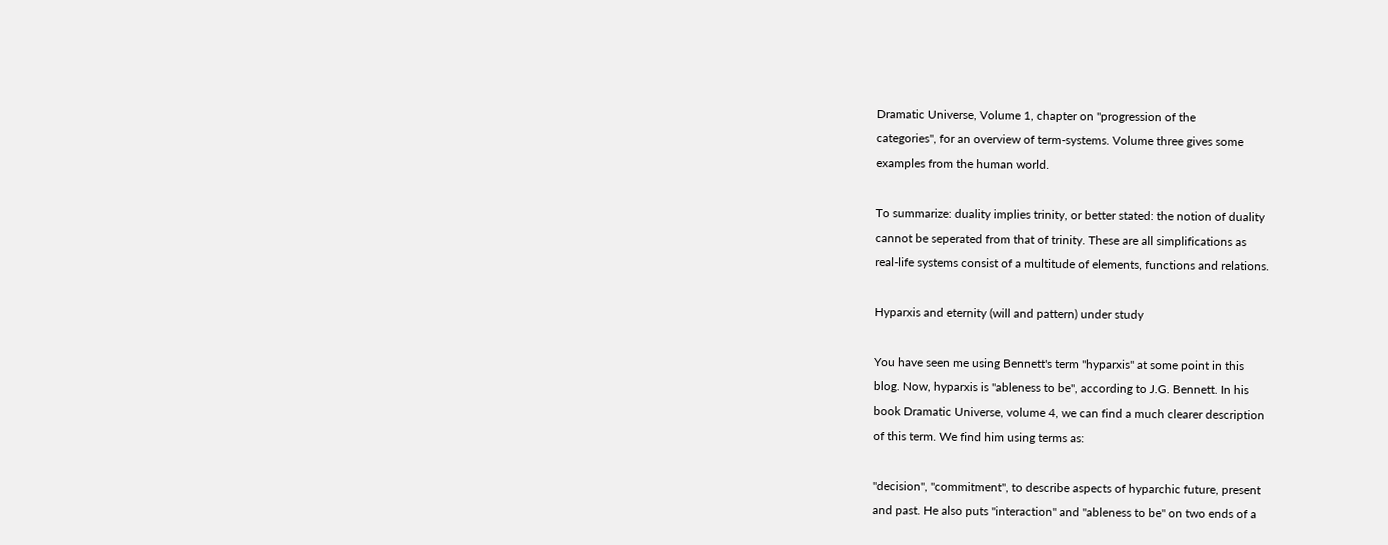Dramatic Universe, Volume 1, chapter on "progression of the
categories", for an overview of term-systems. Volume three gives some
examples from the human world.

To summarize: duality implies trinity, or better stated: the notion of duality
cannot be seperated from that of trinity. These are all simplifications as
real-life systems consist of a multitude of elements, functions and relations.

Hyparxis and eternity (will and pattern) under study

You have seen me using Bennett's term "hyparxis" at some point in this
blog. Now, hyparxis is "ableness to be", according to J.G. Bennett. In his
book Dramatic Universe, volume 4, we can find a much clearer description
of this term. We find him using terms as:

"decision", "commitment", to describe aspects of hyparchic future, present
and past. He also puts "interaction" and "ableness to be" on two ends of a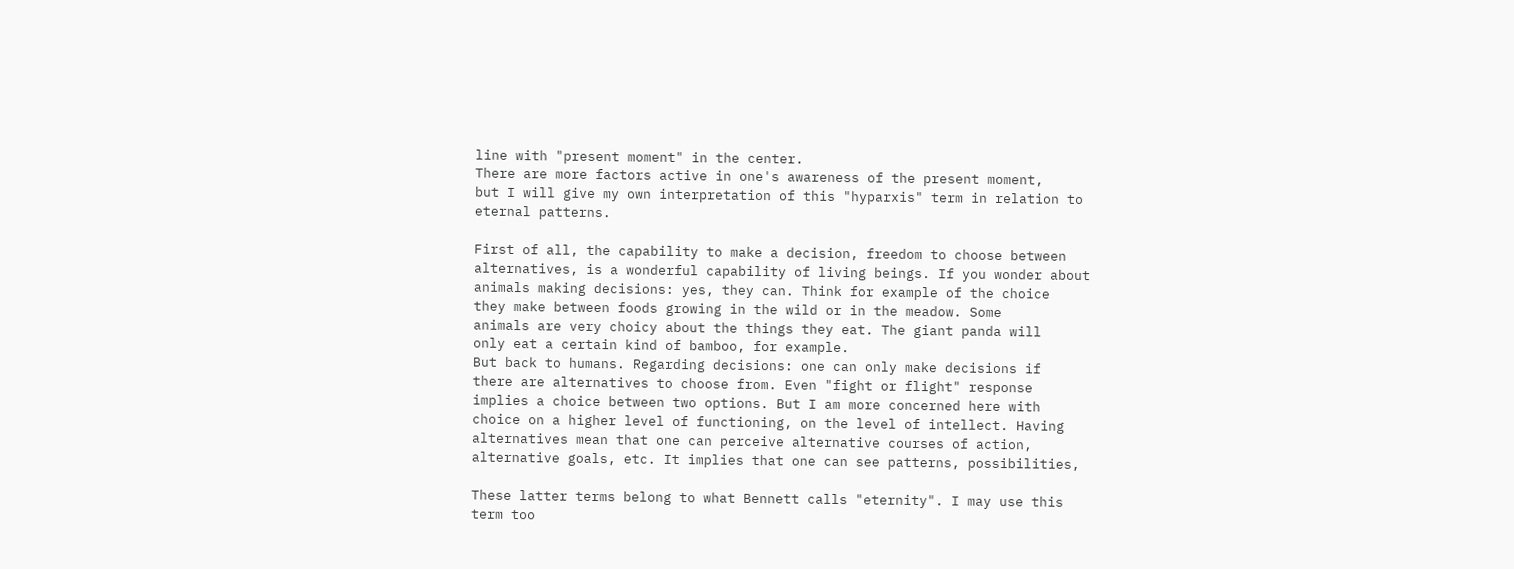line with "present moment" in the center.
There are more factors active in one's awareness of the present moment,
but I will give my own interpretation of this "hyparxis" term in relation to
eternal patterns.

First of all, the capability to make a decision, freedom to choose between
alternatives, is a wonderful capability of living beings. If you wonder about
animals making decisions: yes, they can. Think for example of the choice
they make between foods growing in the wild or in the meadow. Some
animals are very choicy about the things they eat. The giant panda will
only eat a certain kind of bamboo, for example.
But back to humans. Regarding decisions: one can only make decisions if
there are alternatives to choose from. Even "fight or flight" response
implies a choice between two options. But I am more concerned here with
choice on a higher level of functioning, on the level of intellect. Having
alternatives mean that one can perceive alternative courses of action,
alternative goals, etc. It implies that one can see patterns, possibilities,

These latter terms belong to what Bennett calls "eternity". I may use this
term too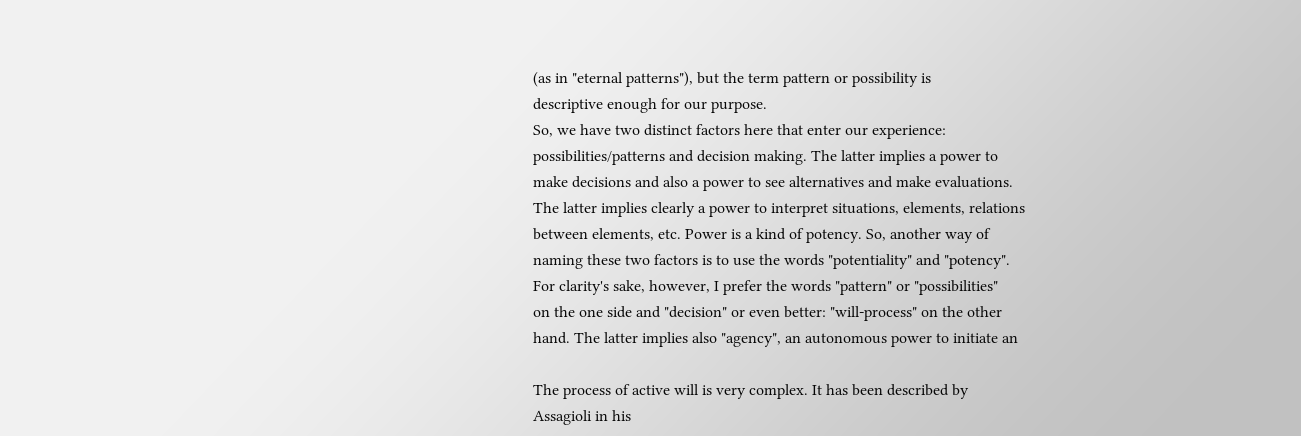(as in "eternal patterns"), but the term pattern or possibility is
descriptive enough for our purpose.
So, we have two distinct factors here that enter our experience:
possibilities/patterns and decision making. The latter implies a power to
make decisions and also a power to see alternatives and make evaluations.
The latter implies clearly a power to interpret situations, elements, relations
between elements, etc. Power is a kind of potency. So, another way of
naming these two factors is to use the words "potentiality" and "potency".
For clarity's sake, however, I prefer the words "pattern" or "possibilities"
on the one side and "decision" or even better: "will-process" on the other
hand. The latter implies also "agency", an autonomous power to initiate an

The process of active will is very complex. It has been described by
Assagioli in his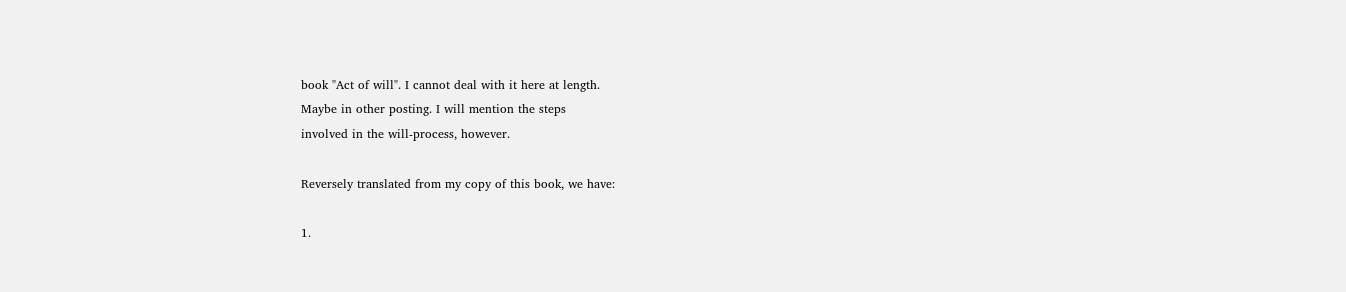book "Act of will". I cannot deal with it here at length.
Maybe in other posting. I will mention the steps
involved in the will-process, however.

Reversely translated from my copy of this book, we have:

1.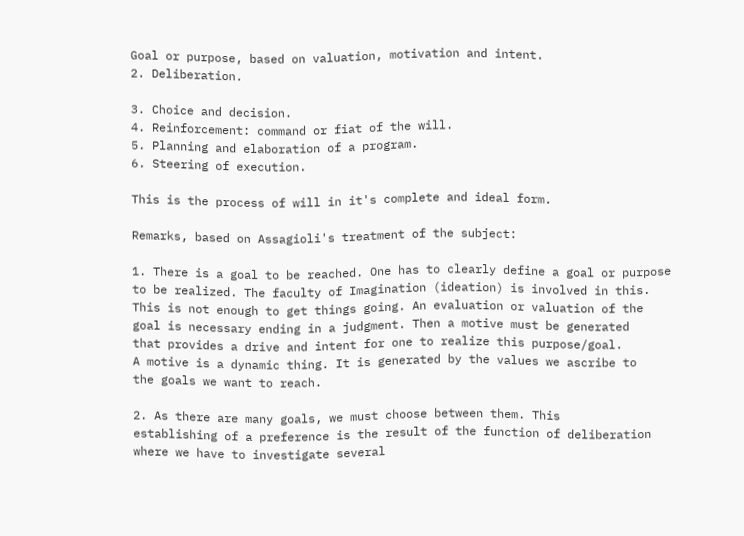Goal or purpose, based on valuation, motivation and intent.
2. Deliberation.

3. Choice and decision.
4. Reinforcement: command or fiat of the will.
5. Planning and elaboration of a program.
6. Steering of execution.

This is the process of will in it's complete and ideal form.

Remarks, based on Assagioli's treatment of the subject:

1. There is a goal to be reached. One has to clearly define a goal or purpose
to be realized. The faculty of Imagination (ideation) is involved in this.
This is not enough to get things going. An evaluation or valuation of the
goal is necessary ending in a judgment. Then a motive must be generated
that provides a drive and intent for one to realize this purpose/goal.
A motive is a dynamic thing. It is generated by the values we ascribe to
the goals we want to reach.

2. As there are many goals, we must choose between them. This
establishing of a preference is the result of the function of deliberation
where we have to investigate several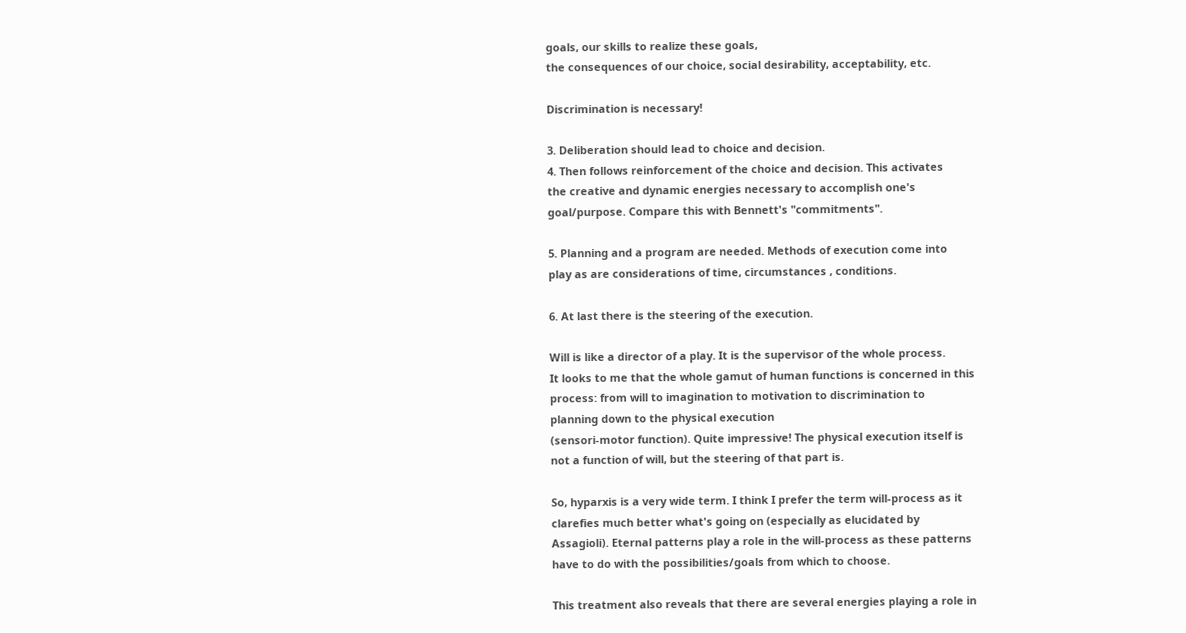goals, our skills to realize these goals,
the consequences of our choice, social desirability, acceptability, etc.

Discrimination is necessary!

3. Deliberation should lead to choice and decision.
4. Then follows reinforcement of the choice and decision. This activates
the creative and dynamic energies necessary to accomplish one's
goal/purpose. Compare this with Bennett's "commitments".

5. Planning and a program are needed. Methods of execution come into
play as are considerations of time, circumstances , conditions.

6. At last there is the steering of the execution.

Will is like a director of a play. It is the supervisor of the whole process.
It looks to me that the whole gamut of human functions is concerned in this
process: from will to imagination to motivation to discrimination to
planning down to the physical execution
(sensori-motor function). Quite impressive! The physical execution itself is
not a function of will, but the steering of that part is.

So, hyparxis is a very wide term. I think I prefer the term will-process as it
clarefies much better what's going on (especially as elucidated by
Assagioli). Eternal patterns play a role in the will-process as these patterns
have to do with the possibilities/goals from which to choose.

This treatment also reveals that there are several energies playing a role in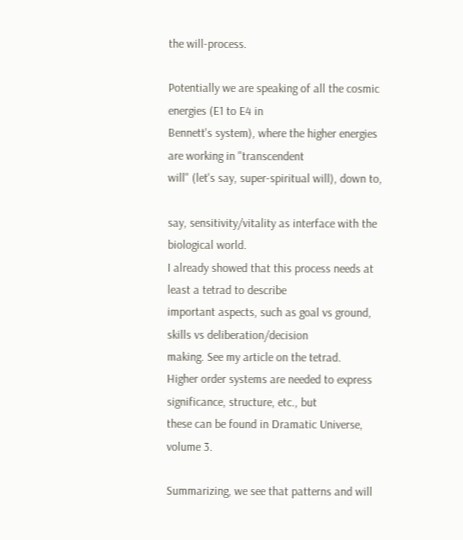the will-process.

Potentially we are speaking of all the cosmic energies (E1 to E4 in
Bennett's system), where the higher energies are working in "transcendent
will" (let's say, super-spiritual will), down to,

say, sensitivity/vitality as interface with the biological world.
I already showed that this process needs at least a tetrad to describe
important aspects, such as goal vs ground, skills vs deliberation/decision
making. See my article on the tetrad.
Higher order systems are needed to express significance, structure, etc., but
these can be found in Dramatic Universe, volume 3.

Summarizing, we see that patterns and will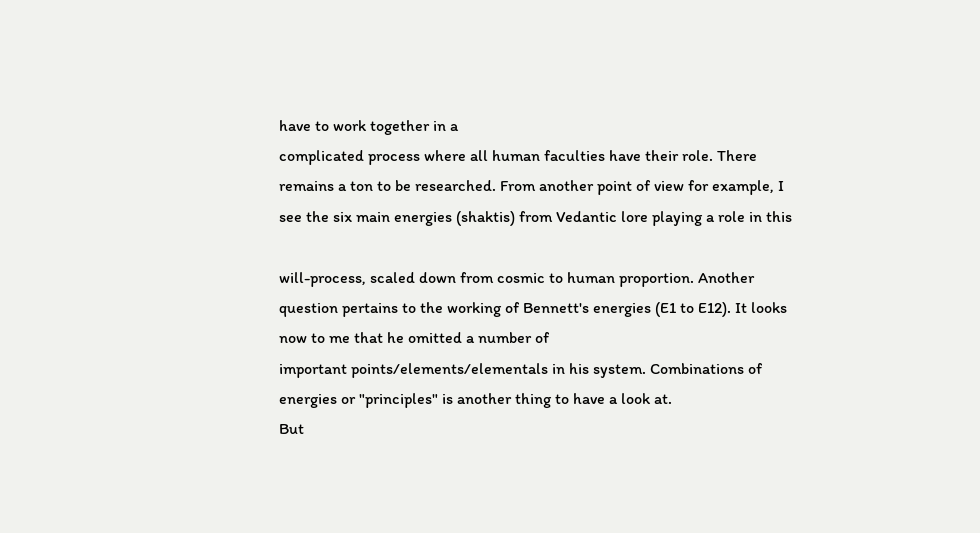have to work together in a
complicated process where all human faculties have their role. There
remains a ton to be researched. From another point of view for example, I
see the six main energies (shaktis) from Vedantic lore playing a role in this

will-process, scaled down from cosmic to human proportion. Another
question pertains to the working of Bennett's energies (E1 to E12). It looks
now to me that he omitted a number of
important points/elements/elementals in his system. Combinations of
energies or "principles" is another thing to have a look at.
But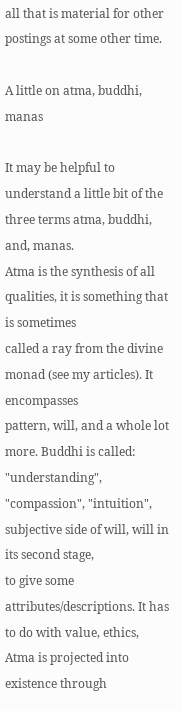all that is material for other postings at some other time.

A little on atma, buddhi, manas

It may be helpful to understand a little bit of the three terms atma, buddhi,
and, manas.
Atma is the synthesis of all qualities, it is something that is sometimes
called a ray from the divine monad (see my articles). It encompasses
pattern, will, and a whole lot more. Buddhi is called: "understanding",
"compassion", "intuition", subjective side of will, will in its second stage,
to give some attributes/descriptions. It has to do with value, ethics,
Atma is projected into existence through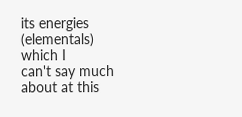its energies (elementals) which I
can't say much about at this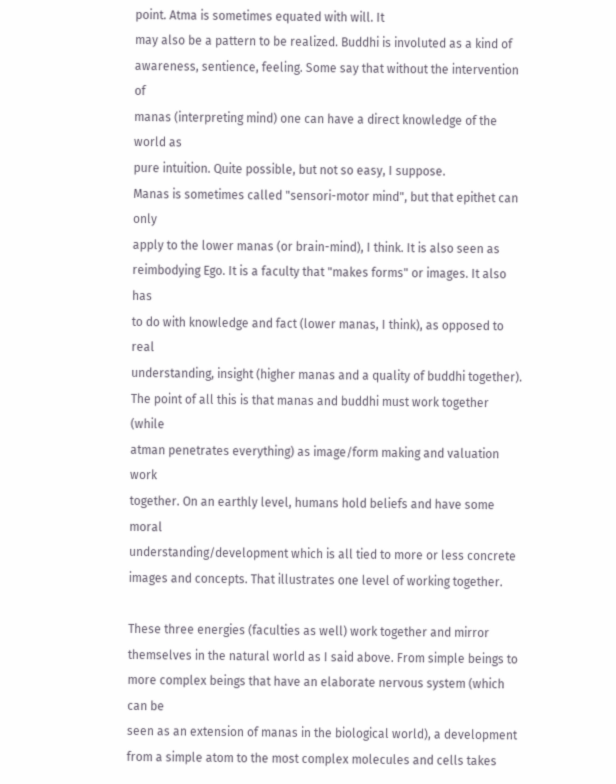point. Atma is sometimes equated with will. It
may also be a pattern to be realized. Buddhi is involuted as a kind of
awareness, sentience, feeling. Some say that without the intervention of
manas (interpreting mind) one can have a direct knowledge of the world as
pure intuition. Quite possible, but not so easy, I suppose.
Manas is sometimes called "sensori-motor mind", but that epithet can only
apply to the lower manas (or brain-mind), I think. It is also seen as
reimbodying Ego. It is a faculty that "makes forms" or images. It also has
to do with knowledge and fact (lower manas, I think), as opposed to real
understanding, insight (higher manas and a quality of buddhi together).
The point of all this is that manas and buddhi must work together (while
atman penetrates everything) as image/form making and valuation work
together. On an earthly level, humans hold beliefs and have some moral
understanding/development which is all tied to more or less concrete
images and concepts. That illustrates one level of working together.

These three energies (faculties as well) work together and mirror
themselves in the natural world as I said above. From simple beings to
more complex beings that have an elaborate nervous system (which can be
seen as an extension of manas in the biological world), a development
from a simple atom to the most complex molecules and cells takes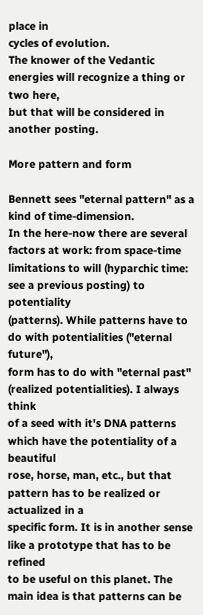place in
cycles of evolution.
The knower of the Vedantic energies will recognize a thing or two here,
but that will be considered in another posting.

More pattern and form

Bennett sees "eternal pattern" as a kind of time-dimension.
In the here-now there are several factors at work: from space-time
limitations to will (hyparchic time: see a previous posting) to potentiality
(patterns). While patterns have to do with potentialities ("eternal future"),
form has to do with "eternal past" (realized potentialities). I always think
of a seed with it's DNA patterns which have the potentiality of a beautiful
rose, horse, man, etc., but that pattern has to be realized or actualized in a
specific form. It is in another sense like a prototype that has to be refined
to be useful on this planet. The main idea is that patterns can be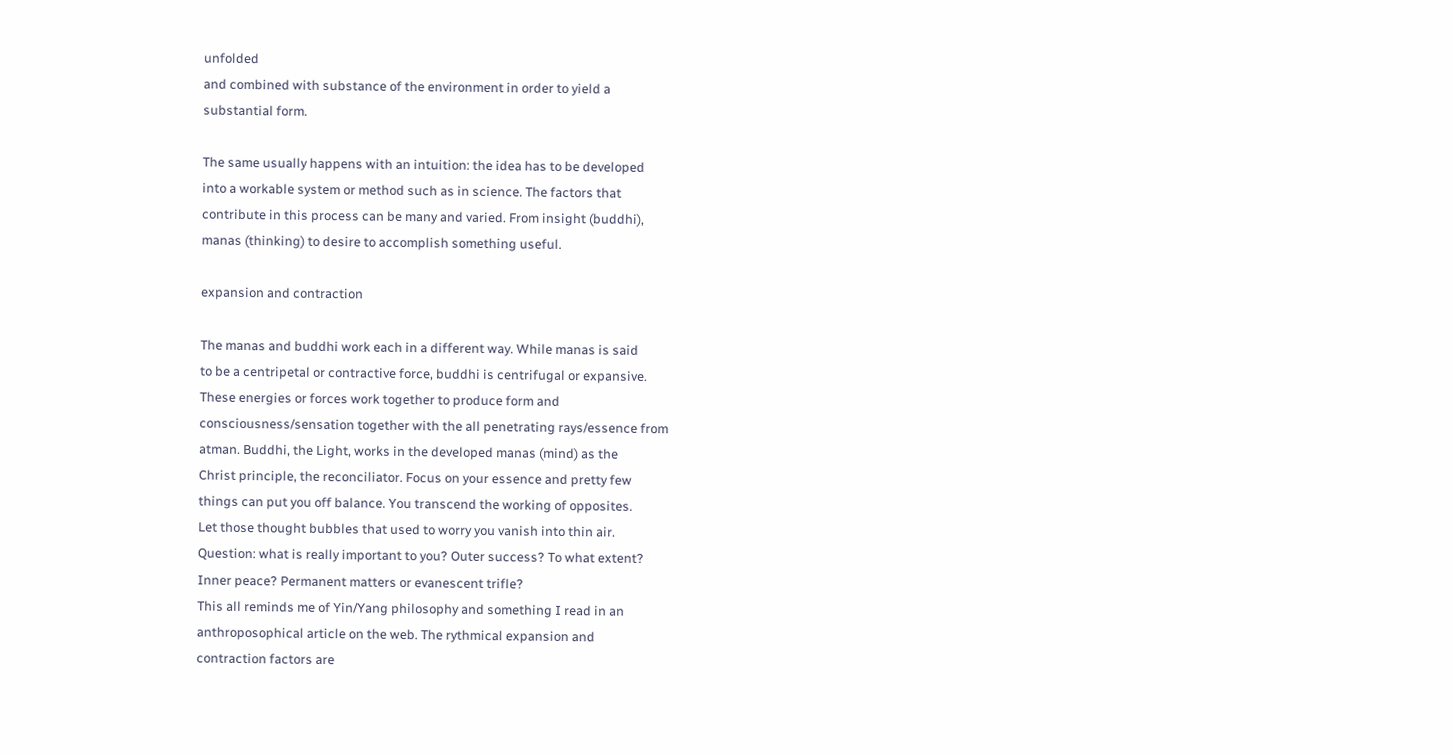unfolded
and combined with substance of the environment in order to yield a
substantial form.

The same usually happens with an intuition: the idea has to be developed
into a workable system or method such as in science. The factors that
contribute in this process can be many and varied. From insight (buddhi),
manas (thinking) to desire to accomplish something useful.

expansion and contraction

The manas and buddhi work each in a different way. While manas is said
to be a centripetal or contractive force, buddhi is centrifugal or expansive.
These energies or forces work together to produce form and
consciousness/sensation together with the all penetrating rays/essence from
atman. Buddhi, the Light, works in the developed manas (mind) as the
Christ principle, the reconciliator. Focus on your essence and pretty few
things can put you off balance. You transcend the working of opposites.
Let those thought bubbles that used to worry you vanish into thin air.
Question: what is really important to you? Outer success? To what extent?
Inner peace? Permanent matters or evanescent trifle?
This all reminds me of Yin/Yang philosophy and something I read in an
anthroposophical article on the web. The rythmical expansion and
contraction factors are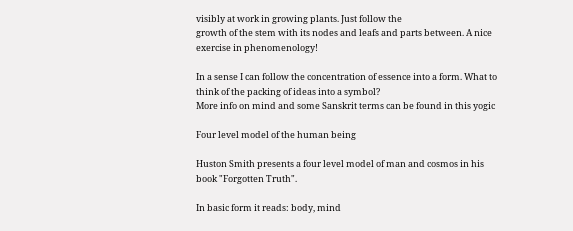visibly at work in growing plants. Just follow the
growth of the stem with its nodes and leafs and parts between. A nice
exercise in phenomenology!

In a sense I can follow the concentration of essence into a form. What to
think of the packing of ideas into a symbol?
More info on mind and some Sanskrit terms can be found in this yogic

Four level model of the human being

Huston Smith presents a four level model of man and cosmos in his
book "Forgotten Truth".

In basic form it reads: body, mind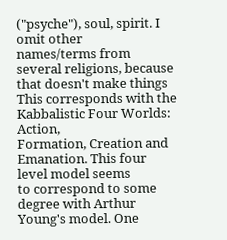("psyche"), soul, spirit. I omit other
names/terms from several religions, because that doesn't make things
This corresponds with the Kabbalistic Four Worlds: Action,
Formation, Creation and Emanation. This four level model seems
to correspond to some degree with Arthur Young's model. One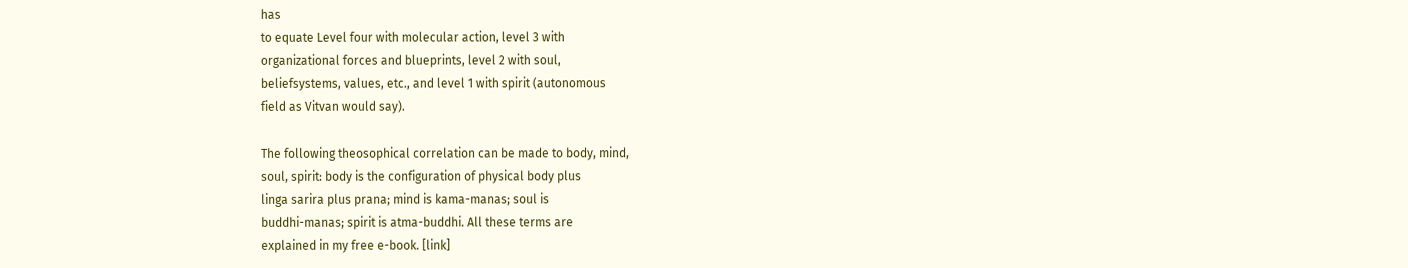has
to equate Level four with molecular action, level 3 with
organizational forces and blueprints, level 2 with soul,
beliefsystems, values, etc., and level 1 with spirit (autonomous
field as Vitvan would say).

The following theosophical correlation can be made to body, mind,
soul, spirit: body is the configuration of physical body plus
linga sarira plus prana; mind is kama-manas; soul is
buddhi-manas; spirit is atma-buddhi. All these terms are
explained in my free e-book. [link]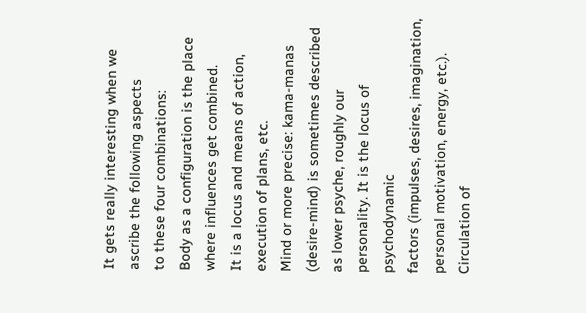It gets really interesting when we ascribe the following aspects
to these four combinations:
Body as a configuration is the place where influences get combined.
It is a locus and means of action, execution of plans, etc.
Mind or more precise: kama-manas (desire-mind) is sometimes described
as lower psyche, roughly our personality. It is the locus of psychodynamic
factors (impulses, desires, imagination, personal motivation, energy, etc.).
Circulation of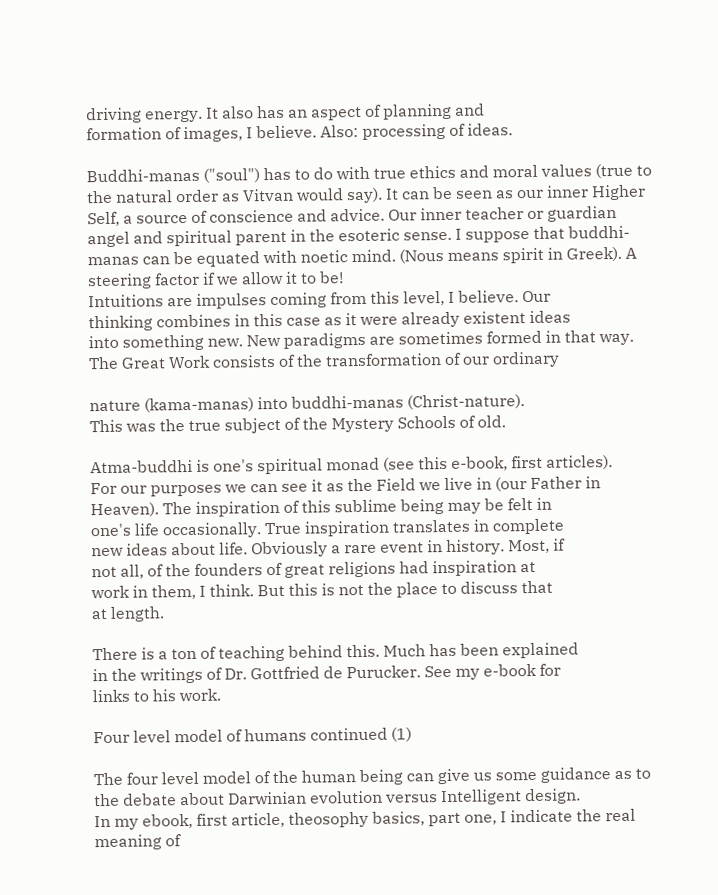driving energy. It also has an aspect of planning and
formation of images, I believe. Also: processing of ideas.

Buddhi-manas ("soul") has to do with true ethics and moral values (true to
the natural order as Vitvan would say). It can be seen as our inner Higher
Self, a source of conscience and advice. Our inner teacher or guardian
angel and spiritual parent in the esoteric sense. I suppose that buddhi-
manas can be equated with noetic mind. (Nous means spirit in Greek). A
steering factor if we allow it to be!
Intuitions are impulses coming from this level, I believe. Our
thinking combines in this case as it were already existent ideas
into something new. New paradigms are sometimes formed in that way.
The Great Work consists of the transformation of our ordinary

nature (kama-manas) into buddhi-manas (Christ-nature).
This was the true subject of the Mystery Schools of old.

Atma-buddhi is one's spiritual monad (see this e-book, first articles).
For our purposes we can see it as the Field we live in (our Father in
Heaven). The inspiration of this sublime being may be felt in
one's life occasionally. True inspiration translates in complete
new ideas about life. Obviously a rare event in history. Most, if
not all, of the founders of great religions had inspiration at
work in them, I think. But this is not the place to discuss that
at length.

There is a ton of teaching behind this. Much has been explained
in the writings of Dr. Gottfried de Purucker. See my e-book for
links to his work.

Four level model of humans continued (1)

The four level model of the human being can give us some guidance as to
the debate about Darwinian evolution versus Intelligent design.
In my ebook, first article, theosophy basics, part one, I indicate the real
meaning of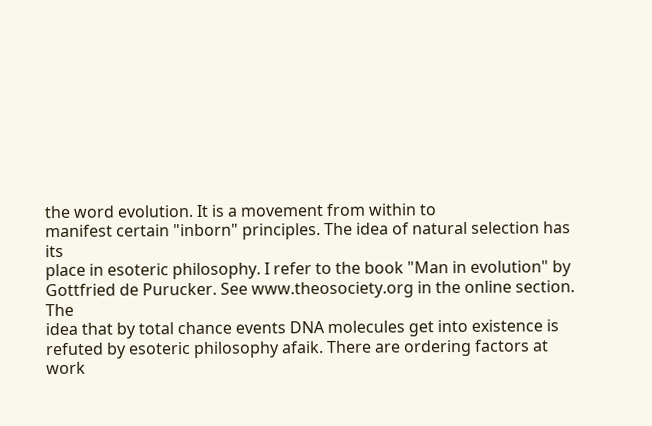the word evolution. It is a movement from within to
manifest certain "inborn" principles. The idea of natural selection has its
place in esoteric philosophy. I refer to the book "Man in evolution" by
Gottfried de Purucker. See www.theosociety.org in the online section. The
idea that by total chance events DNA molecules get into existence is
refuted by esoteric philosophy afaik. There are ordering factors at
work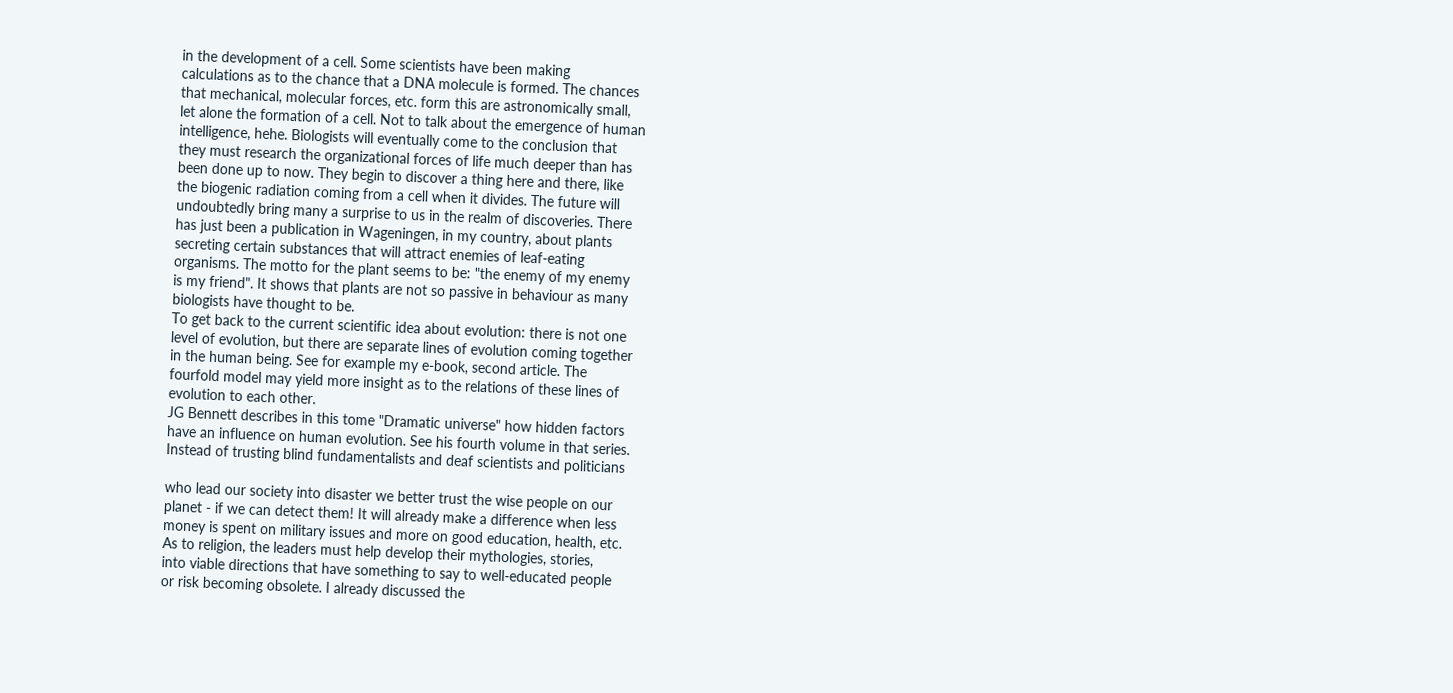in the development of a cell. Some scientists have been making
calculations as to the chance that a DNA molecule is formed. The chances
that mechanical, molecular forces, etc. form this are astronomically small,
let alone the formation of a cell. Not to talk about the emergence of human
intelligence, hehe. Biologists will eventually come to the conclusion that
they must research the organizational forces of life much deeper than has
been done up to now. They begin to discover a thing here and there, like
the biogenic radiation coming from a cell when it divides. The future will
undoubtedly bring many a surprise to us in the realm of discoveries. There
has just been a publication in Wageningen, in my country, about plants
secreting certain substances that will attract enemies of leaf-eating
organisms. The motto for the plant seems to be: "the enemy of my enemy
is my friend". It shows that plants are not so passive in behaviour as many
biologists have thought to be.
To get back to the current scientific idea about evolution: there is not one
level of evolution, but there are separate lines of evolution coming together
in the human being. See for example my e-book, second article. The
fourfold model may yield more insight as to the relations of these lines of
evolution to each other.
JG Bennett describes in this tome "Dramatic universe" how hidden factors
have an influence on human evolution. See his fourth volume in that series.
Instead of trusting blind fundamentalists and deaf scientists and politicians

who lead our society into disaster we better trust the wise people on our
planet - if we can detect them! It will already make a difference when less
money is spent on military issues and more on good education, health, etc.
As to religion, the leaders must help develop their mythologies, stories,
into viable directions that have something to say to well-educated people
or risk becoming obsolete. I already discussed the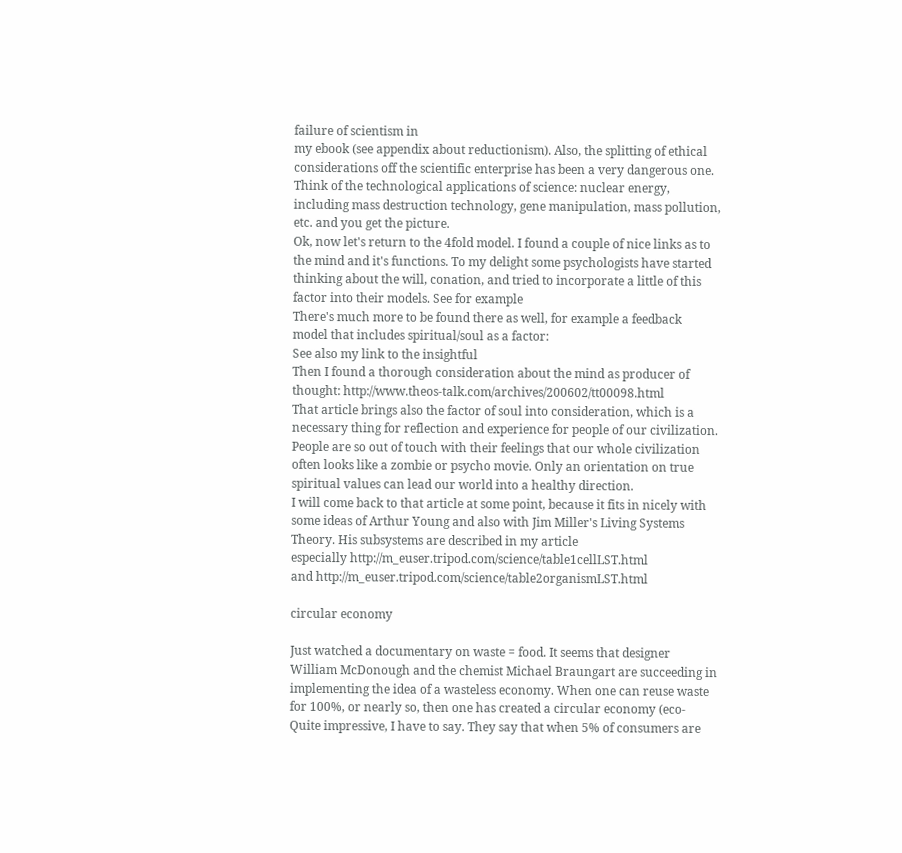failure of scientism in
my ebook (see appendix about reductionism). Also, the splitting of ethical
considerations off the scientific enterprise has been a very dangerous one.
Think of the technological applications of science: nuclear energy,
including mass destruction technology, gene manipulation, mass pollution,
etc. and you get the picture.
Ok, now let's return to the 4fold model. I found a couple of nice links as to
the mind and it's functions. To my delight some psychologists have started
thinking about the will, conation, and tried to incorporate a little of this
factor into their models. See for example
There's much more to be found there as well, for example a feedback
model that includes spiritual/soul as a factor:
See also my link to the insightful
Then I found a thorough consideration about the mind as producer of
thought: http://www.theos-talk.com/archives/200602/tt00098.html
That article brings also the factor of soul into consideration, which is a
necessary thing for reflection and experience for people of our civilization.
People are so out of touch with their feelings that our whole civilization
often looks like a zombie or psycho movie. Only an orientation on true
spiritual values can lead our world into a healthy direction.
I will come back to that article at some point, because it fits in nicely with
some ideas of Arthur Young and also with Jim Miller's Living Systems
Theory. His subsystems are described in my article
especially http://m_euser.tripod.com/science/table1cellLST.html
and http://m_euser.tripod.com/science/table2organismLST.html

circular economy

Just watched a documentary on waste = food. It seems that designer
William McDonough and the chemist Michael Braungart are succeeding in
implementing the idea of a wasteless economy. When one can reuse waste
for 100%, or nearly so, then one has created a circular economy (eco-
Quite impressive, I have to say. They say that when 5% of consumers are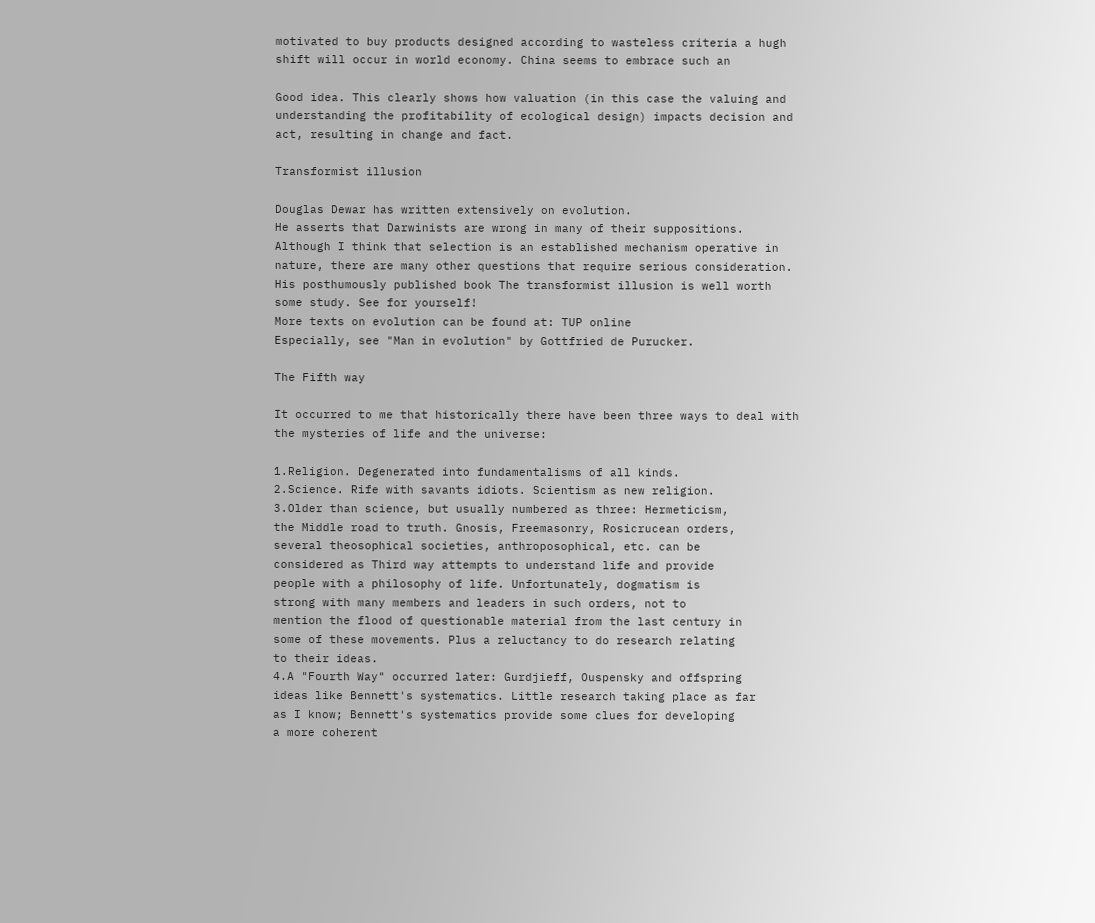motivated to buy products designed according to wasteless criteria a hugh
shift will occur in world economy. China seems to embrace such an

Good idea. This clearly shows how valuation (in this case the valuing and
understanding the profitability of ecological design) impacts decision and
act, resulting in change and fact.

Transformist illusion

Douglas Dewar has written extensively on evolution.
He asserts that Darwinists are wrong in many of their suppositions.
Although I think that selection is an established mechanism operative in
nature, there are many other questions that require serious consideration.
His posthumously published book The transformist illusion is well worth
some study. See for yourself!
More texts on evolution can be found at: TUP online
Especially, see "Man in evolution" by Gottfried de Purucker.

The Fifth way

It occurred to me that historically there have been three ways to deal with
the mysteries of life and the universe:

1.Religion. Degenerated into fundamentalisms of all kinds.
2.Science. Rife with savants idiots. Scientism as new religion.
3.Older than science, but usually numbered as three: Hermeticism,
the Middle road to truth. Gnosis, Freemasonry, Rosicrucean orders,
several theosophical societies, anthroposophical, etc. can be
considered as Third way attempts to understand life and provide
people with a philosophy of life. Unfortunately, dogmatism is
strong with many members and leaders in such orders, not to
mention the flood of questionable material from the last century in
some of these movements. Plus a reluctancy to do research relating
to their ideas.
4.A "Fourth Way" occurred later: Gurdjieff, Ouspensky and offspring
ideas like Bennett's systematics. Little research taking place as far
as I know; Bennett's systematics provide some clues for developing
a more coherent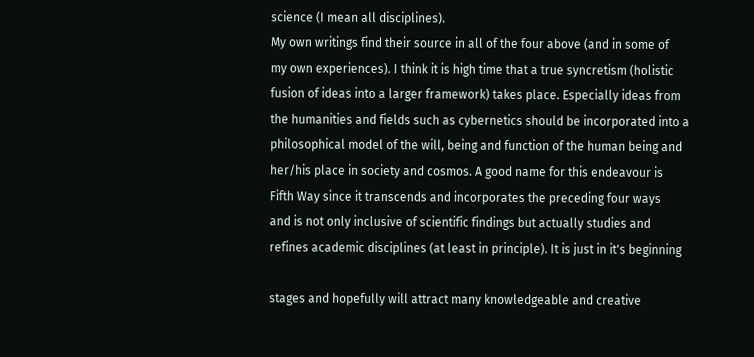science (I mean all disciplines).
My own writings find their source in all of the four above (and in some of
my own experiences). I think it is high time that a true syncretism (holistic
fusion of ideas into a larger framework) takes place. Especially ideas from
the humanities and fields such as cybernetics should be incorporated into a
philosophical model of the will, being and function of the human being and
her/his place in society and cosmos. A good name for this endeavour is
Fifth Way since it transcends and incorporates the preceding four ways
and is not only inclusive of scientific findings but actually studies and
refines academic disciplines (at least in principle). It is just in it's beginning

stages and hopefully will attract many knowledgeable and creative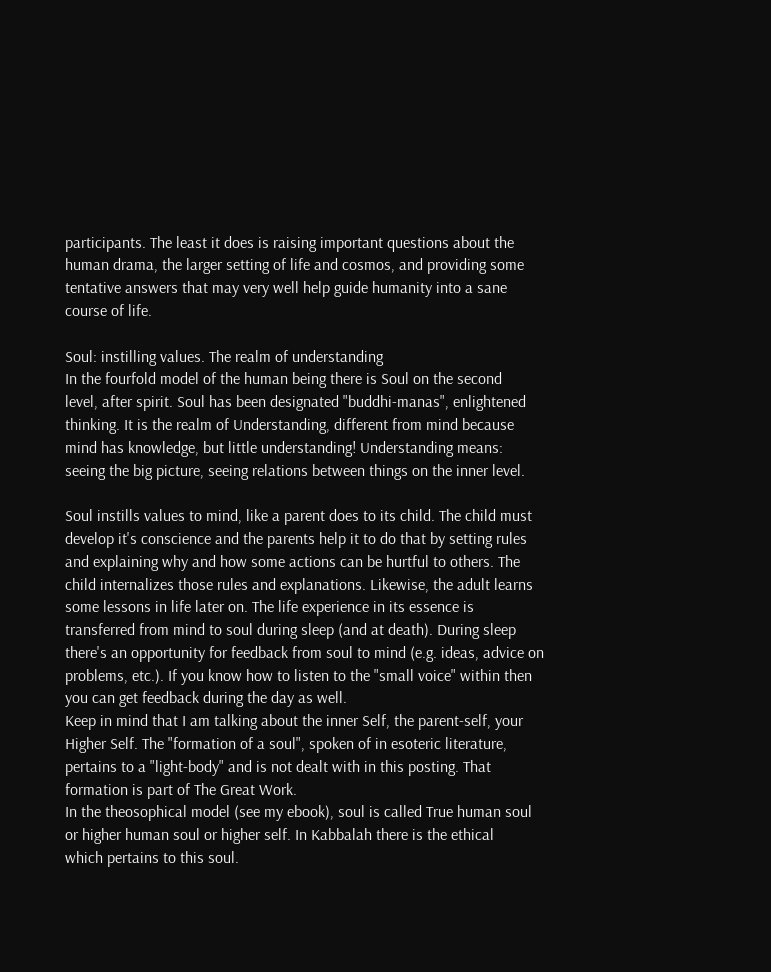participants. The least it does is raising important questions about the
human drama, the larger setting of life and cosmos, and providing some
tentative answers that may very well help guide humanity into a sane
course of life.

Soul: instilling values. The realm of understanding
In the fourfold model of the human being there is Soul on the second
level, after spirit. Soul has been designated "buddhi-manas", enlightened
thinking. It is the realm of Understanding, different from mind because
mind has knowledge, but little understanding! Understanding means:
seeing the big picture, seeing relations between things on the inner level.

Soul instills values to mind, like a parent does to its child. The child must
develop it's conscience and the parents help it to do that by setting rules
and explaining why and how some actions can be hurtful to others. The
child internalizes those rules and explanations. Likewise, the adult learns
some lessons in life later on. The life experience in its essence is
transferred from mind to soul during sleep (and at death). During sleep
there's an opportunity for feedback from soul to mind (e.g. ideas, advice on
problems, etc.). If you know how to listen to the "small voice" within then
you can get feedback during the day as well.
Keep in mind that I am talking about the inner Self, the parent-self, your
Higher Self. The "formation of a soul", spoken of in esoteric literature,
pertains to a "light-body" and is not dealt with in this posting. That
formation is part of The Great Work.
In the theosophical model (see my ebook), soul is called True human soul
or higher human soul or higher self. In Kabbalah there is the ethical
which pertains to this soul.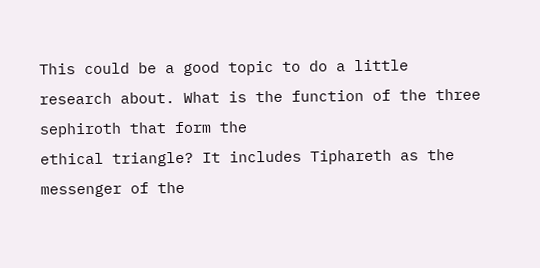This could be a good topic to do a little
research about. What is the function of the three sephiroth that form the
ethical triangle? It includes Tiphareth as the messenger of the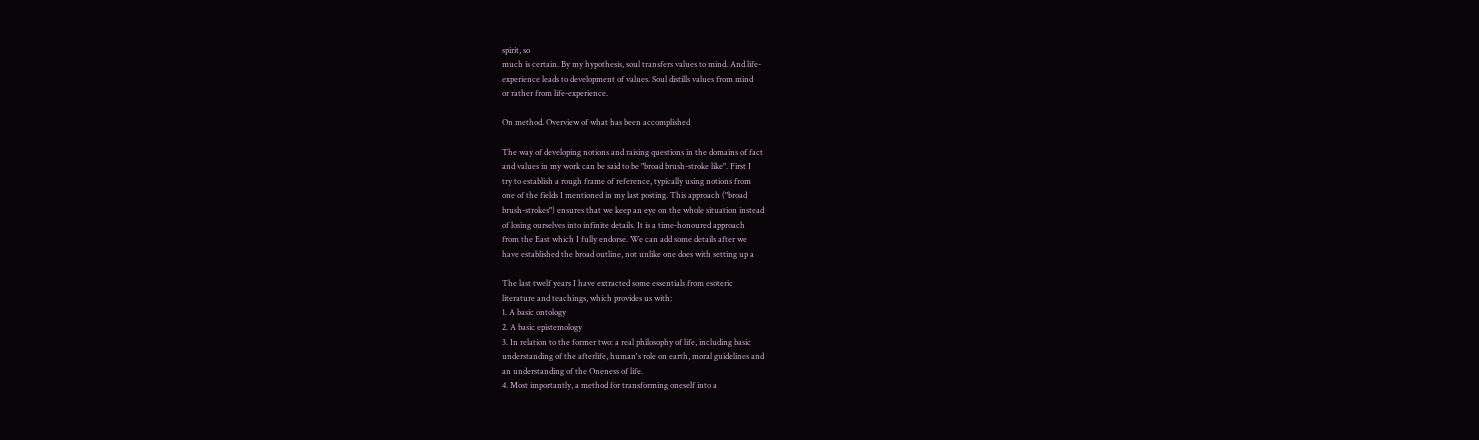spirit, so
much is certain. By my hypothesis, soul transfers values to mind. And life-
experience leads to development of values. Soul distills values from mind
or rather from life-experience.

On method. Overview of what has been accomplished

The way of developing notions and raising questions in the domains of fact
and values in my work can be said to be "broad brush-stroke like". First I
try to establish a rough frame of reference, typically using notions from
one of the fields I mentioned in my last posting. This approach ("broad
brush-strokes") ensures that we keep an eye on the whole situation instead
of losing ourselves into infinite details. It is a time-honoured approach
from the East which I fully endorse. We can add some details after we
have established the broad outline, not unlike one does with setting up a

The last twelf years I have extracted some essentials from esoteric
literature and teachings, which provides us with:
1. A basic ontology
2. A basic epistemology
3. In relation to the former two: a real philosophy of life, including basic
understanding of the afterlife, human's role on earth, moral guidelines and
an understanding of the Oneness of life.
4. Most importantly, a method for transforming oneself into a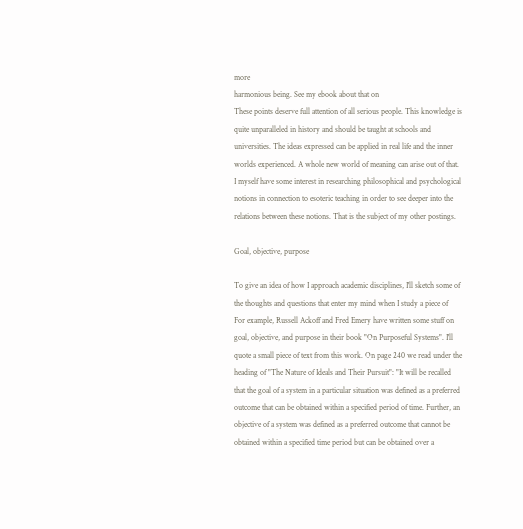more
harmonious being. See my ebook about that on
These points deserve full attention of all serious people. This knowledge is
quite unparalleled in history and should be taught at schools and
universities. The ideas expressed can be applied in real life and the inner
worlds experienced. A whole new world of meaning can arise out of that.
I myself have some interest in researching philosophical and psychological
notions in connection to esoteric teaching in order to see deeper into the
relations between these notions. That is the subject of my other postings.

Goal, objective, purpose

To give an idea of how I approach academic disciplines, I'll sketch some of
the thoughts and questions that enter my mind when I study a piece of
For example, Russell Ackoff and Fred Emery have written some stuff on
goal, objective, and purpose in their book "On Purposeful Systems". I'll
quote a small piece of text from this work. On page 240 we read under the
heading of "The Nature of Ideals and Their Pursuit": "It will be recalled
that the goal of a system in a particular situation was defined as a preferred
outcome that can be obtained within a specified period of time. Further, an
objective of a system was defined as a preferred outcome that cannot be
obtained within a specified time period but can be obtained over a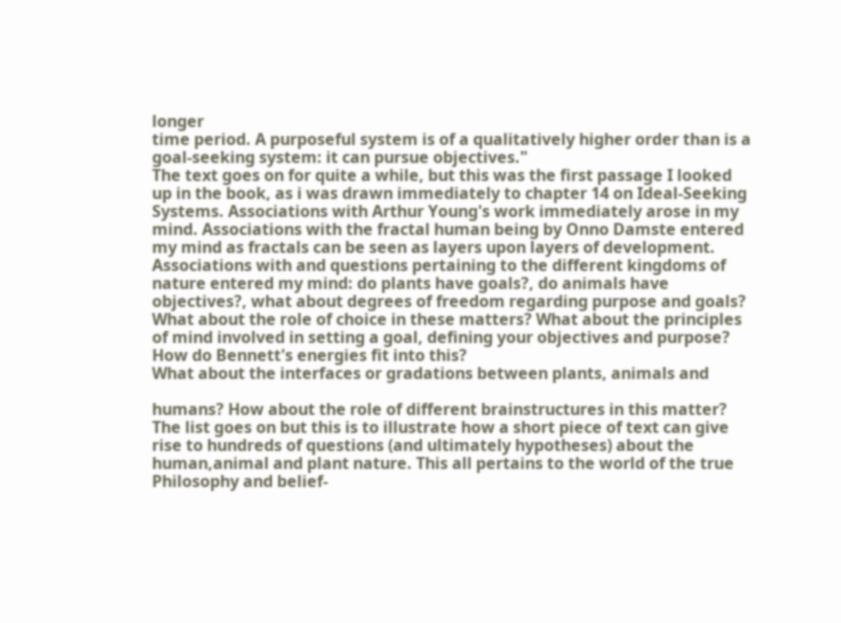longer
time period. A purposeful system is of a qualitatively higher order than is a
goal-seeking system: it can pursue objectives."
The text goes on for quite a while, but this was the first passage I looked
up in the book, as i was drawn immediately to chapter 14 on Ideal-Seeking
Systems. Associations with Arthur Young's work immediately arose in my
mind. Associations with the fractal human being by Onno Damste entered
my mind as fractals can be seen as layers upon layers of development.
Associations with and questions pertaining to the different kingdoms of
nature entered my mind: do plants have goals?, do animals have
objectives?, what about degrees of freedom regarding purpose and goals?
What about the role of choice in these matters? What about the principles
of mind involved in setting a goal, defining your objectives and purpose?
How do Bennett's energies fit into this?
What about the interfaces or gradations between plants, animals and

humans? How about the role of different brainstructures in this matter?
The list goes on but this is to illustrate how a short piece of text can give
rise to hundreds of questions (and ultimately hypotheses) about the
human,animal and plant nature. This all pertains to the world of the true
Philosophy and belief-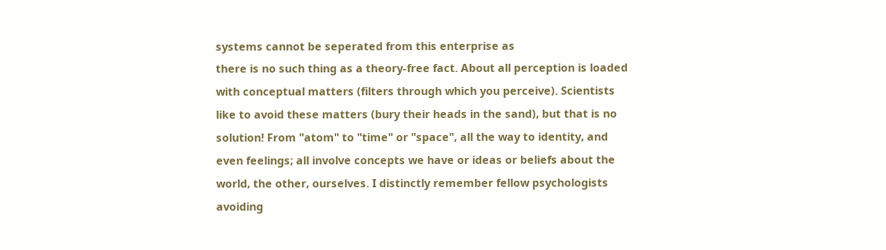systems cannot be seperated from this enterprise as
there is no such thing as a theory-free fact. About all perception is loaded
with conceptual matters (filters through which you perceive). Scientists
like to avoid these matters (bury their heads in the sand), but that is no
solution! From "atom" to "time" or "space", all the way to identity, and
even feelings; all involve concepts we have or ideas or beliefs about the
world, the other, ourselves. I distinctly remember fellow psychologists
avoiding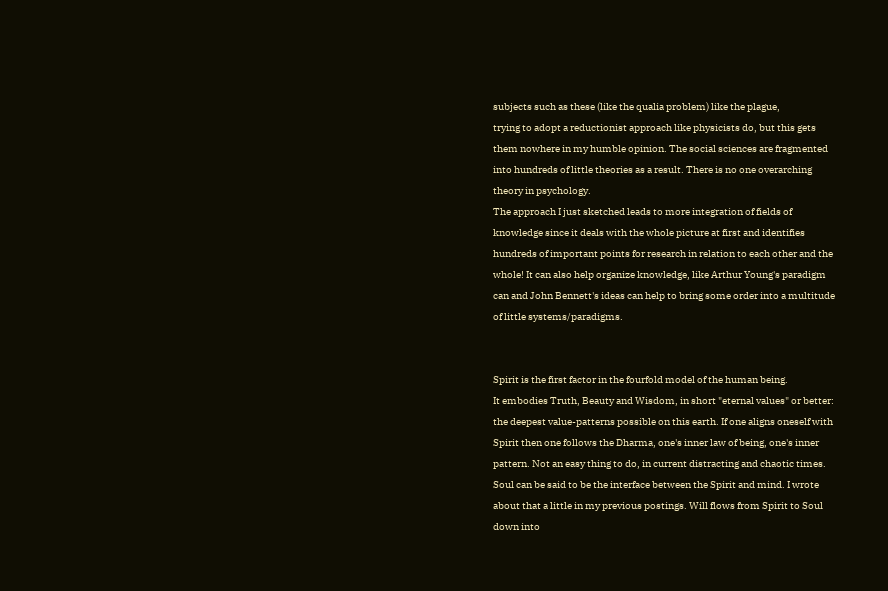subjects such as these (like the qualia problem) like the plague,
trying to adopt a reductionist approach like physicists do, but this gets
them nowhere in my humble opinion. The social sciences are fragmented
into hundreds of little theories as a result. There is no one overarching
theory in psychology.
The approach I just sketched leads to more integration of fields of
knowledge since it deals with the whole picture at first and identifies
hundreds of important points for research in relation to each other and the
whole! It can also help organize knowledge, like Arthur Young's paradigm
can and John Bennett's ideas can help to bring some order into a multitude
of little systems/paradigms.


Spirit is the first factor in the fourfold model of the human being.
It embodies Truth, Beauty and Wisdom, in short "eternal values" or better:
the deepest value-patterns possible on this earth. If one aligns oneself with
Spirit then one follows the Dharma, one's inner law of being, one's inner
pattern. Not an easy thing to do, in current distracting and chaotic times.
Soul can be said to be the interface between the Spirit and mind. I wrote
about that a little in my previous postings. Will flows from Spirit to Soul
down into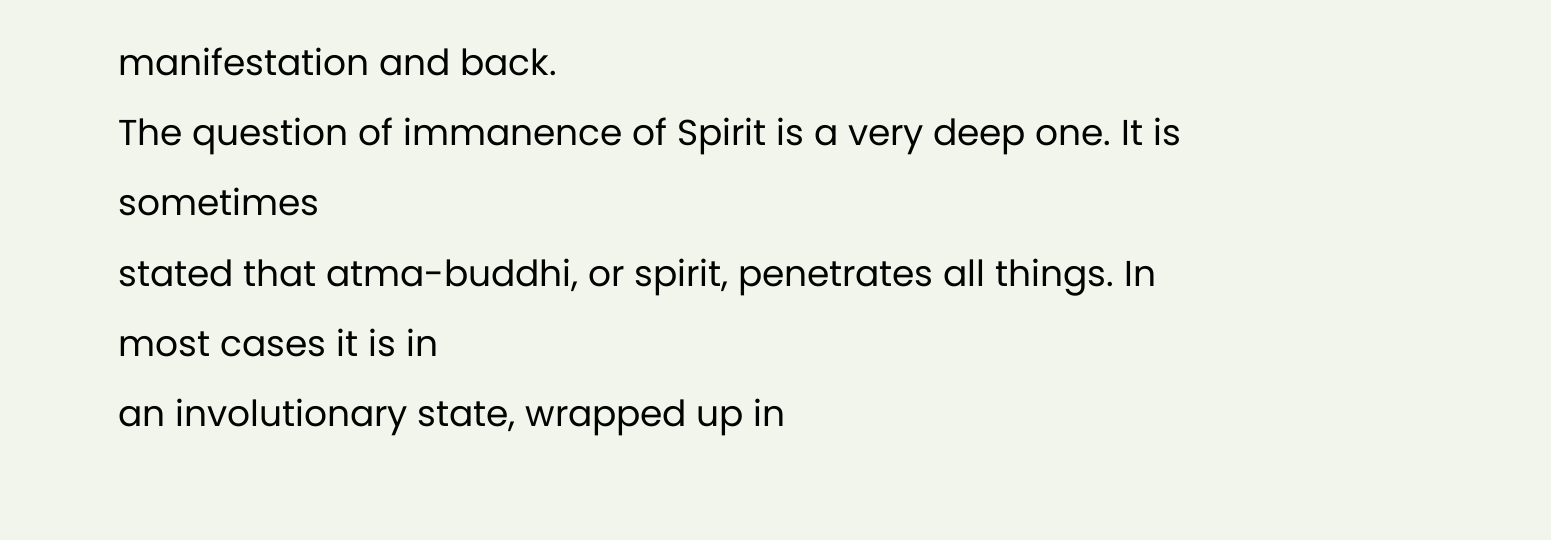manifestation and back.
The question of immanence of Spirit is a very deep one. It is sometimes
stated that atma-buddhi, or spirit, penetrates all things. In most cases it is in
an involutionary state, wrapped up in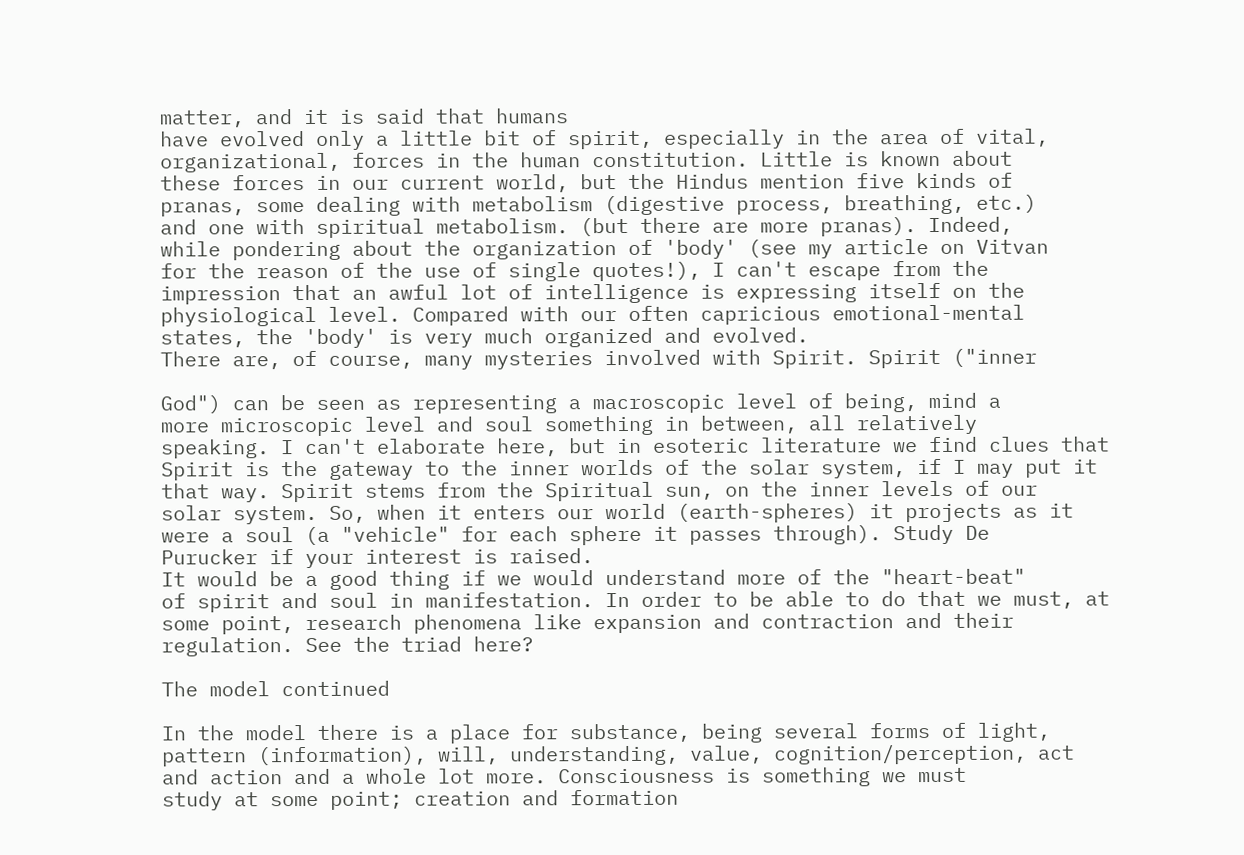matter, and it is said that humans
have evolved only a little bit of spirit, especially in the area of vital,
organizational, forces in the human constitution. Little is known about
these forces in our current world, but the Hindus mention five kinds of
pranas, some dealing with metabolism (digestive process, breathing, etc.)
and one with spiritual metabolism. (but there are more pranas). Indeed,
while pondering about the organization of 'body' (see my article on Vitvan
for the reason of the use of single quotes!), I can't escape from the
impression that an awful lot of intelligence is expressing itself on the
physiological level. Compared with our often capricious emotional-mental
states, the 'body' is very much organized and evolved.
There are, of course, many mysteries involved with Spirit. Spirit ("inner

God") can be seen as representing a macroscopic level of being, mind a
more microscopic level and soul something in between, all relatively
speaking. I can't elaborate here, but in esoteric literature we find clues that
Spirit is the gateway to the inner worlds of the solar system, if I may put it
that way. Spirit stems from the Spiritual sun, on the inner levels of our
solar system. So, when it enters our world (earth-spheres) it projects as it
were a soul (a "vehicle" for each sphere it passes through). Study De
Purucker if your interest is raised.
It would be a good thing if we would understand more of the "heart-beat"
of spirit and soul in manifestation. In order to be able to do that we must, at
some point, research phenomena like expansion and contraction and their
regulation. See the triad here?

The model continued

In the model there is a place for substance, being several forms of light,
pattern (information), will, understanding, value, cognition/perception, act
and action and a whole lot more. Consciousness is something we must
study at some point; creation and formation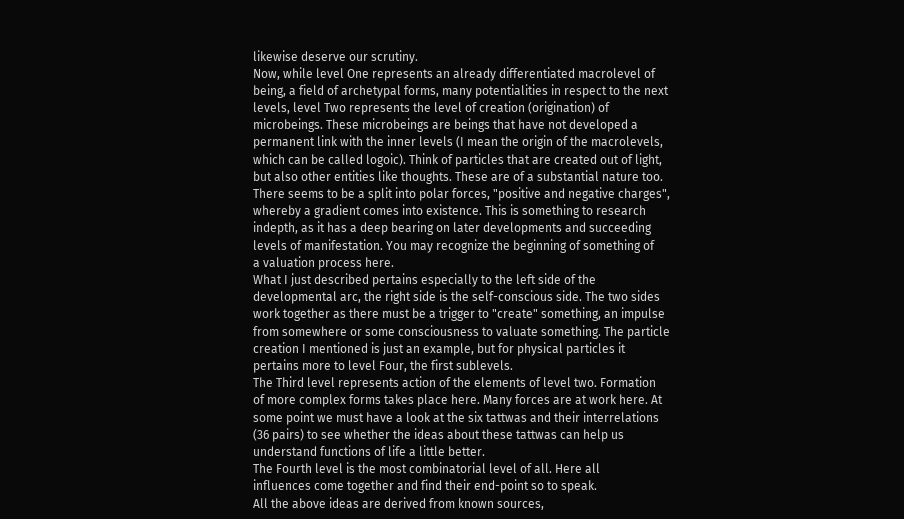likewise deserve our scrutiny.
Now, while level One represents an already differentiated macrolevel of
being, a field of archetypal forms, many potentialities in respect to the next
levels, level Two represents the level of creation (origination) of
microbeings. These microbeings are beings that have not developed a
permanent link with the inner levels (I mean the origin of the macrolevels,
which can be called logoic). Think of particles that are created out of light,
but also other entities like thoughts. These are of a substantial nature too.
There seems to be a split into polar forces, "positive and negative charges",
whereby a gradient comes into existence. This is something to research
indepth, as it has a deep bearing on later developments and succeeding
levels of manifestation. You may recognize the beginning of something of
a valuation process here.
What I just described pertains especially to the left side of the
developmental arc, the right side is the self-conscious side. The two sides
work together as there must be a trigger to "create" something, an impulse
from somewhere or some consciousness to valuate something. The particle
creation I mentioned is just an example, but for physical particles it
pertains more to level Four, the first sublevels.
The Third level represents action of the elements of level two. Formation
of more complex forms takes place here. Many forces are at work here. At
some point we must have a look at the six tattwas and their interrelations
(36 pairs) to see whether the ideas about these tattwas can help us
understand functions of life a little better.
The Fourth level is the most combinatorial level of all. Here all
influences come together and find their end-point so to speak.
All the above ideas are derived from known sources,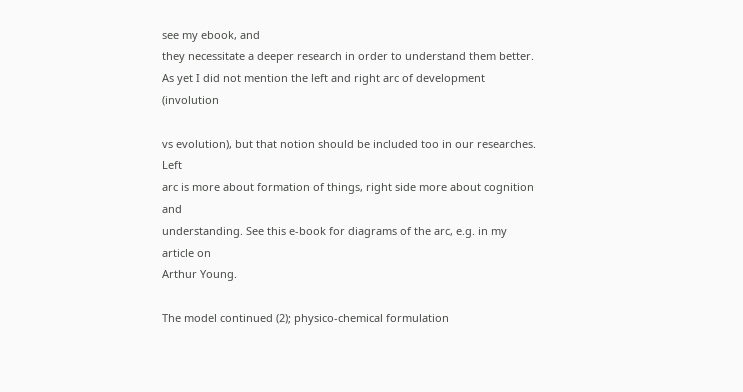see my ebook, and
they necessitate a deeper research in order to understand them better.
As yet I did not mention the left and right arc of development (involution

vs evolution), but that notion should be included too in our researches. Left
arc is more about formation of things, right side more about cognition and
understanding. See this e-book for diagrams of the arc, e.g. in my article on
Arthur Young.

The model continued (2); physico-chemical formulation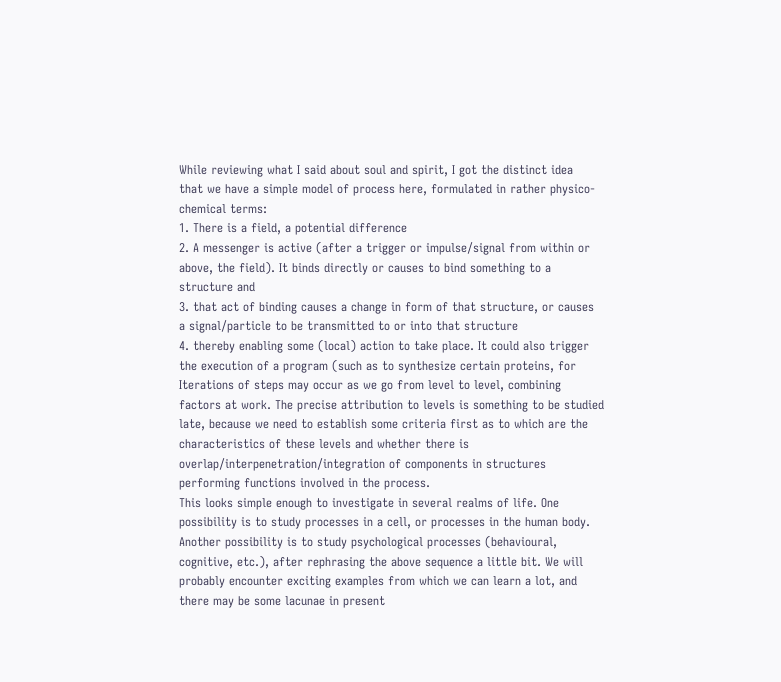While reviewing what I said about soul and spirit, I got the distinct idea
that we have a simple model of process here, formulated in rather physico-
chemical terms:
1. There is a field, a potential difference
2. A messenger is active (after a trigger or impulse/signal from within or
above, the field). It binds directly or causes to bind something to a
structure and
3. that act of binding causes a change in form of that structure, or causes
a signal/particle to be transmitted to or into that structure
4. thereby enabling some (local) action to take place. It could also trigger
the execution of a program (such as to synthesize certain proteins, for
Iterations of steps may occur as we go from level to level, combining
factors at work. The precise attribution to levels is something to be studied
late, because we need to establish some criteria first as to which are the
characteristics of these levels and whether there is
overlap/interpenetration/integration of components in structures
performing functions involved in the process.
This looks simple enough to investigate in several realms of life. One
possibility is to study processes in a cell, or processes in the human body.
Another possibility is to study psychological processes (behavioural,
cognitive, etc.), after rephrasing the above sequence a little bit. We will
probably encounter exciting examples from which we can learn a lot, and
there may be some lacunae in present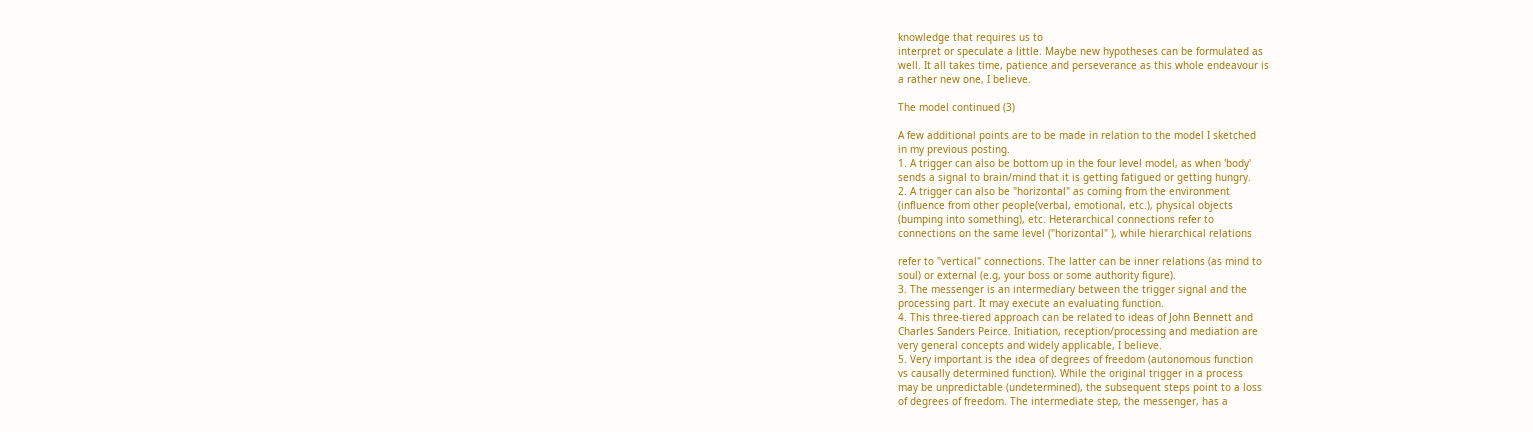knowledge that requires us to
interpret or speculate a little. Maybe new hypotheses can be formulated as
well. It all takes time, patience and perseverance as this whole endeavour is
a rather new one, I believe.

The model continued (3)

A few additional points are to be made in relation to the model I sketched
in my previous posting.
1. A trigger can also be bottom up in the four level model, as when 'body'
sends a signal to brain/mind that it is getting fatigued or getting hungry.
2. A trigger can also be "horizontal" as coming from the environment
(influence from other people(verbal, emotional, etc.), physical objects
(bumping into something), etc. Heterarchical connections refer to
connections on the same level ("horizontal" ), while hierarchical relations

refer to "vertical" connections. The latter can be inner relations (as mind to
soul) or external (e.g, your boss or some authority figure).
3. The messenger is an intermediary between the trigger signal and the
processing part. It may execute an evaluating function.
4. This three-tiered approach can be related to ideas of John Bennett and
Charles Sanders Peirce. Initiation, reception/processing and mediation are
very general concepts and widely applicable, I believe.
5. Very important is the idea of degrees of freedom (autonomous function
vs causally determined function). While the original trigger in a process
may be unpredictable (undetermined), the subsequent steps point to a loss
of degrees of freedom. The intermediate step, the messenger, has a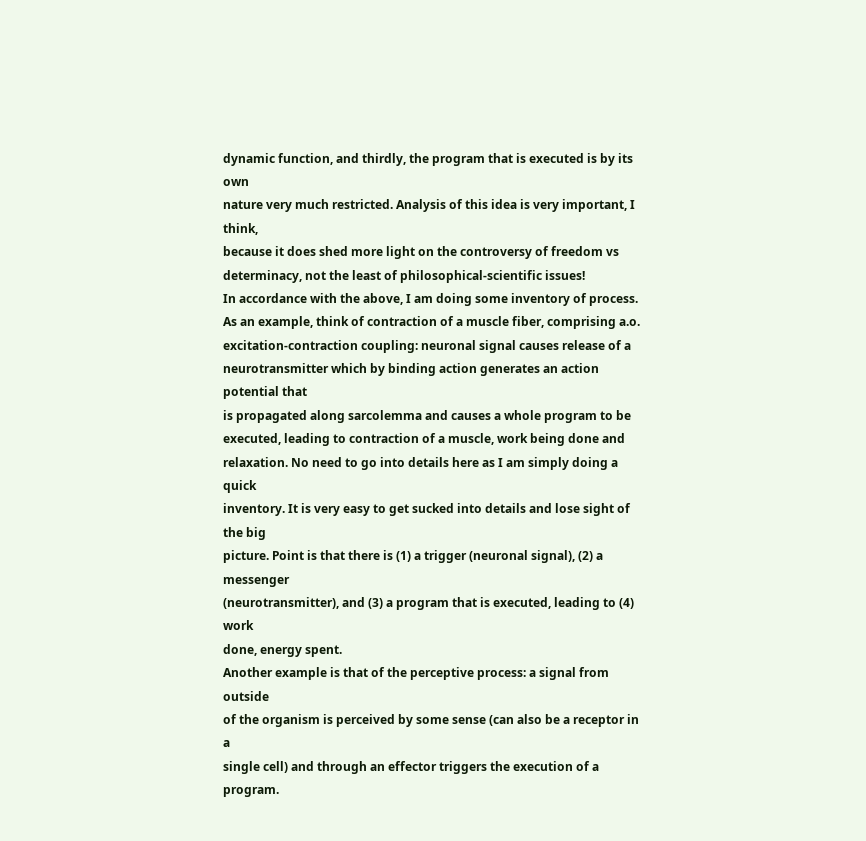dynamic function, and thirdly, the program that is executed is by its own
nature very much restricted. Analysis of this idea is very important, I think,
because it does shed more light on the controversy of freedom vs
determinacy, not the least of philosophical-scientific issues!
In accordance with the above, I am doing some inventory of process.
As an example, think of contraction of a muscle fiber, comprising a.o.
excitation-contraction coupling: neuronal signal causes release of a
neurotransmitter which by binding action generates an action potential that
is propagated along sarcolemma and causes a whole program to be
executed, leading to contraction of a muscle, work being done and
relaxation. No need to go into details here as I am simply doing a quick
inventory. It is very easy to get sucked into details and lose sight of the big
picture. Point is that there is (1) a trigger (neuronal signal), (2) a messenger
(neurotransmitter), and (3) a program that is executed, leading to (4) work
done, energy spent.
Another example is that of the perceptive process: a signal from outside
of the organism is perceived by some sense (can also be a receptor in a
single cell) and through an effector triggers the execution of a program.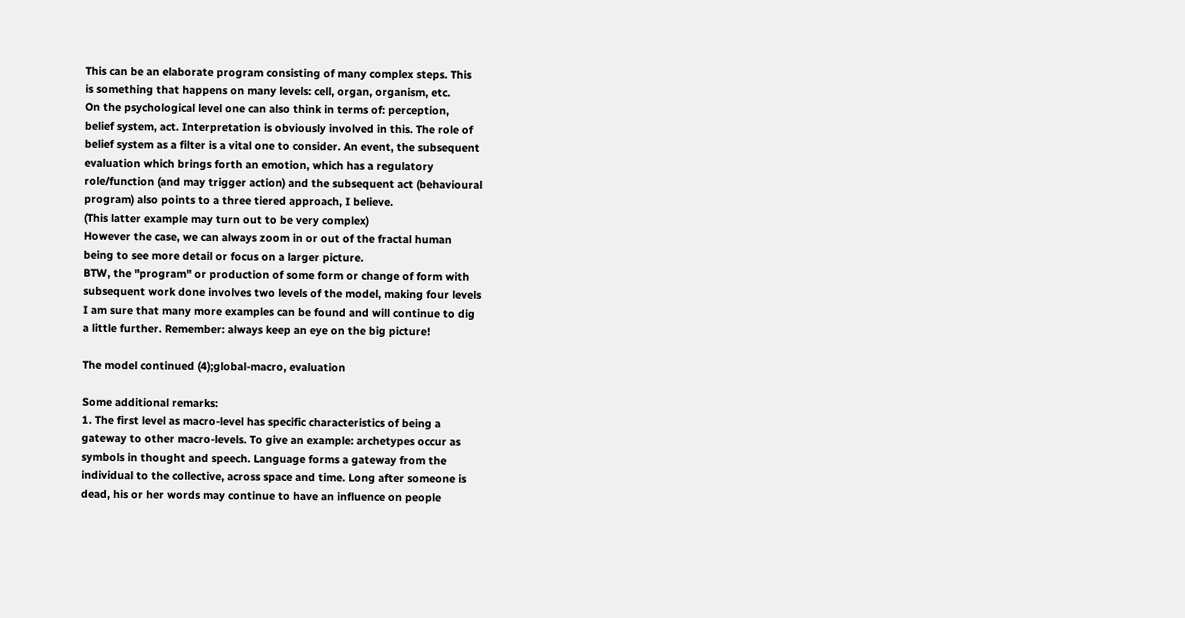This can be an elaborate program consisting of many complex steps. This
is something that happens on many levels: cell, organ, organism, etc.
On the psychological level one can also think in terms of: perception,
belief system, act. Interpretation is obviously involved in this. The role of
belief system as a filter is a vital one to consider. An event, the subsequent
evaluation which brings forth an emotion, which has a regulatory
role/function (and may trigger action) and the subsequent act (behavioural
program) also points to a three tiered approach, I believe.
(This latter example may turn out to be very complex)
However the case, we can always zoom in or out of the fractal human
being to see more detail or focus on a larger picture.
BTW, the "program" or production of some form or change of form with
subsequent work done involves two levels of the model, making four levels
I am sure that many more examples can be found and will continue to dig
a little further. Remember: always keep an eye on the big picture!

The model continued (4);global-macro, evaluation

Some additional remarks:
1. The first level as macro-level has specific characteristics of being a
gateway to other macro-levels. To give an example: archetypes occur as
symbols in thought and speech. Language forms a gateway from the
individual to the collective, across space and time. Long after someone is
dead, his or her words may continue to have an influence on people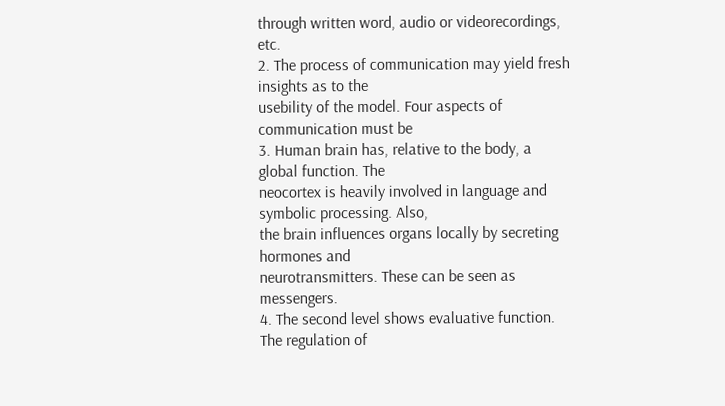through written word, audio or videorecordings, etc.
2. The process of communication may yield fresh insights as to the
usebility of the model. Four aspects of communication must be
3. Human brain has, relative to the body, a global function. The
neocortex is heavily involved in language and symbolic processing. Also,
the brain influences organs locally by secreting hormones and
neurotransmitters. These can be seen as messengers.
4. The second level shows evaluative function. The regulation of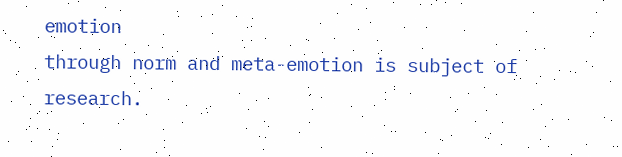emotion
through norm and meta-emotion is subject of research.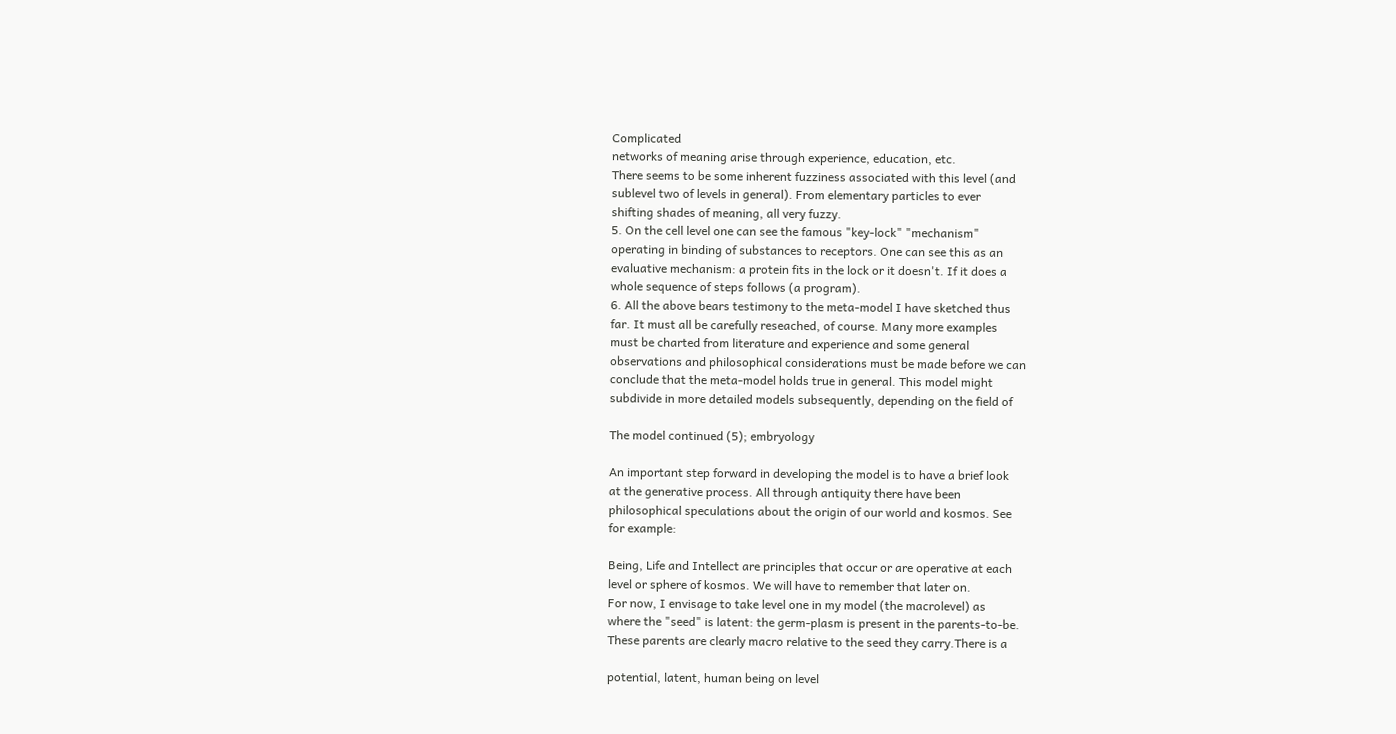Complicated
networks of meaning arise through experience, education, etc.
There seems to be some inherent fuzziness associated with this level (and
sublevel two of levels in general). From elementary particles to ever
shifting shades of meaning, all very fuzzy.
5. On the cell level one can see the famous "key-lock" "mechanism"
operating in binding of substances to receptors. One can see this as an
evaluative mechanism: a protein fits in the lock or it doesn't. If it does a
whole sequence of steps follows (a program).
6. All the above bears testimony to the meta-model I have sketched thus
far. It must all be carefully reseached, of course. Many more examples
must be charted from literature and experience and some general
observations and philosophical considerations must be made before we can
conclude that the meta-model holds true in general. This model might
subdivide in more detailed models subsequently, depending on the field of

The model continued (5); embryology

An important step forward in developing the model is to have a brief look
at the generative process. All through antiquity there have been
philosophical speculations about the origin of our world and kosmos. See
for example:

Being, Life and Intellect are principles that occur or are operative at each
level or sphere of kosmos. We will have to remember that later on.
For now, I envisage to take level one in my model (the macrolevel) as
where the "seed" is latent: the germ-plasm is present in the parents-to-be.
These parents are clearly macro relative to the seed they carry.There is a

potential, latent, human being on level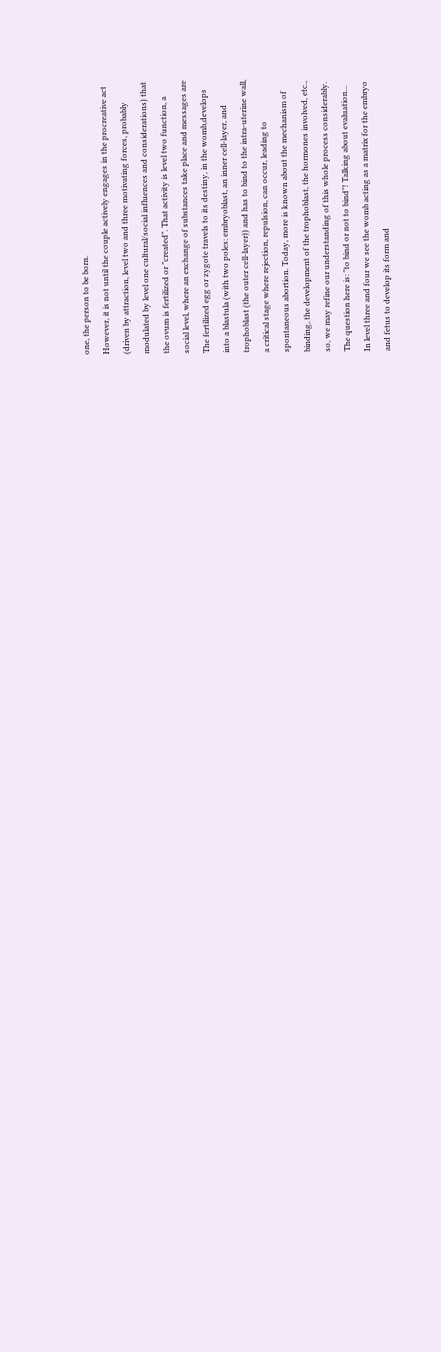one, the person to be born.
However, it is not until the couple actively engages in the procreative act
(driven by attraction, level two and three motivating forces, probably
modulated by level one cultural/social influences and considerations) that
the ovum is fertilized or "created". That activity is level two function, a
social level, where an exchange of substances take place and messages are
The fertilized egg or zygote travels to its destiny, in the womb,develops
into a blastula (with two poles: embryoblast, an inner cell-layer, and
trophoblast (the outer cell-layer)) and has to bind to the intra-uterine wall,
a critical stage where rejection, repulsion, can occur, leading to
spontaneous abortion. Today, more is known about the mechanism of
binding, the development of the trophoblast, the hormones involved, etc.,
so, we may refine our understanding of this whole process considerably.
The question here is: "to bind or not to bind"! Talking about evaluation...
In level three and four we see the womb acting as a matrix for the embryo
and fetus to develop its form and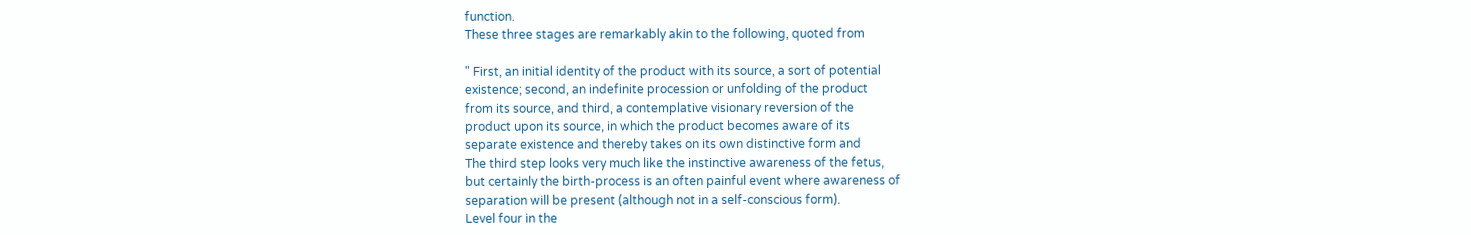function.
These three stages are remarkably akin to the following, quoted from

" First, an initial identity of the product with its source, a sort of potential
existence; second, an indefinite procession or unfolding of the product
from its source, and third, a contemplative visionary reversion of the
product upon its source, in which the product becomes aware of its
separate existence and thereby takes on its own distinctive form and
The third step looks very much like the instinctive awareness of the fetus,
but certainly the birth-process is an often painful event where awareness of
separation will be present (although not in a self-conscious form).
Level four in the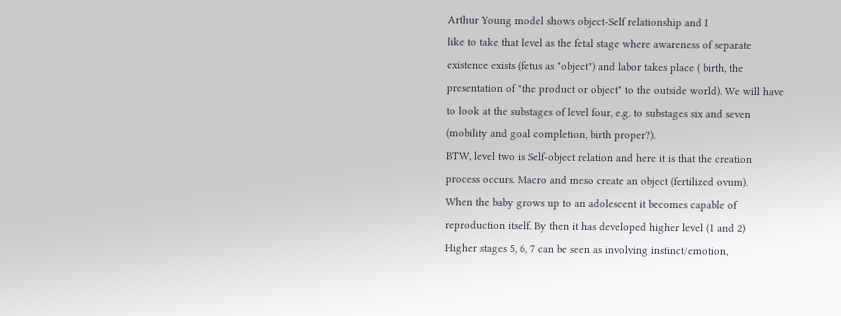Arthur Young model shows object-Self relationship and I
like to take that level as the fetal stage where awareness of separate
existence exists (fetus as "object") and labor takes place ( birth, the
presentation of "the product or object" to the outside world). We will have
to look at the substages of level four, e.g. to substages six and seven
(mobility and goal completion, birth proper?).
BTW, level two is Self-object relation and here it is that the creation
process occurs. Macro and meso create an object (fertilized ovum).
When the baby grows up to an adolescent it becomes capable of
reproduction itself. By then it has developed higher level (1 and 2)
Higher stages 5, 6, 7 can be seen as involving instinct/emotion,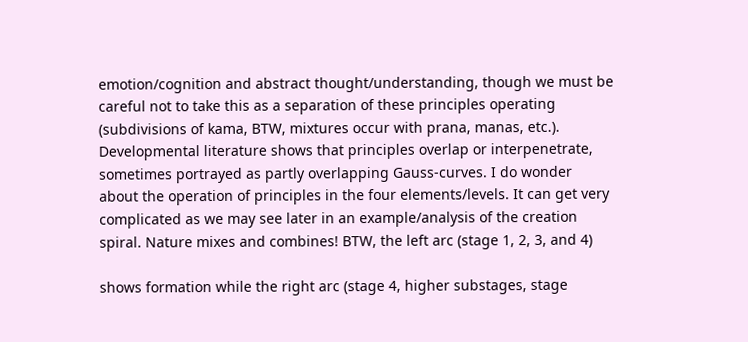emotion/cognition and abstract thought/understanding, though we must be
careful not to take this as a separation of these principles operating
(subdivisions of kama, BTW, mixtures occur with prana, manas, etc.).
Developmental literature shows that principles overlap or interpenetrate,
sometimes portrayed as partly overlapping Gauss-curves. I do wonder
about the operation of principles in the four elements/levels. It can get very
complicated as we may see later in an example/analysis of the creation
spiral. Nature mixes and combines! BTW, the left arc (stage 1, 2, 3, and 4)

shows formation while the right arc (stage 4, higher substages, stage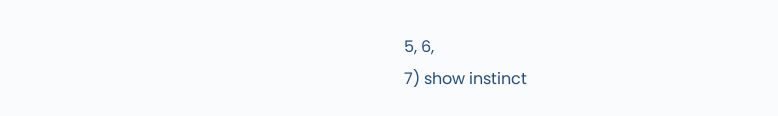5, 6,
7) show instinct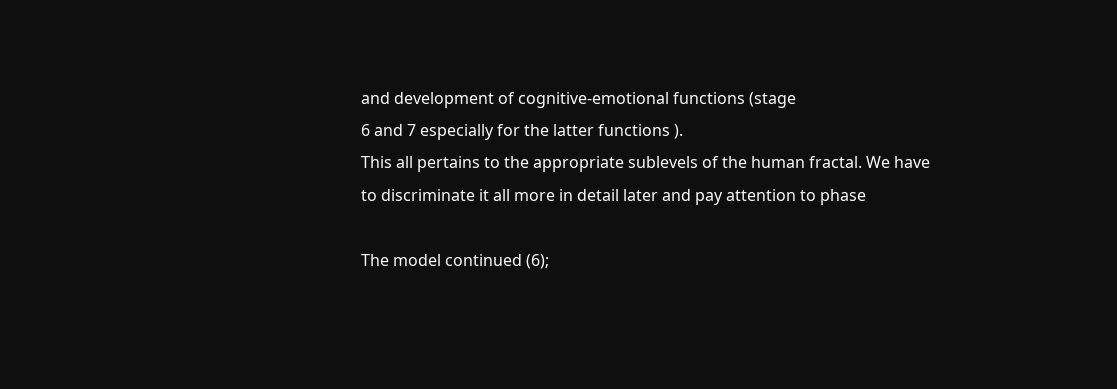and development of cognitive-emotional functions (stage
6 and 7 especially for the latter functions ).
This all pertains to the appropriate sublevels of the human fractal. We have
to discriminate it all more in detail later and pay attention to phase

The model continued (6);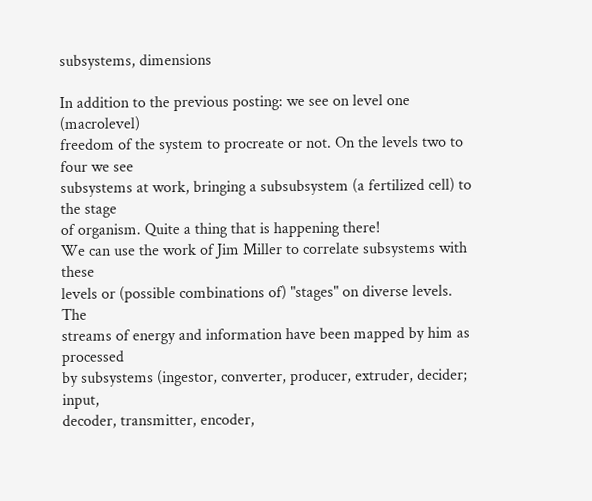subsystems, dimensions

In addition to the previous posting: we see on level one (macrolevel)
freedom of the system to procreate or not. On the levels two to four we see
subsystems at work, bringing a subsubsystem (a fertilized cell) to the stage
of organism. Quite a thing that is happening there!
We can use the work of Jim Miller to correlate subsystems with these
levels or (possible combinations of) "stages" on diverse levels. The
streams of energy and information have been mapped by him as processed
by subsystems (ingestor, converter, producer, extruder, decider; input,
decoder, transmitter, encoder,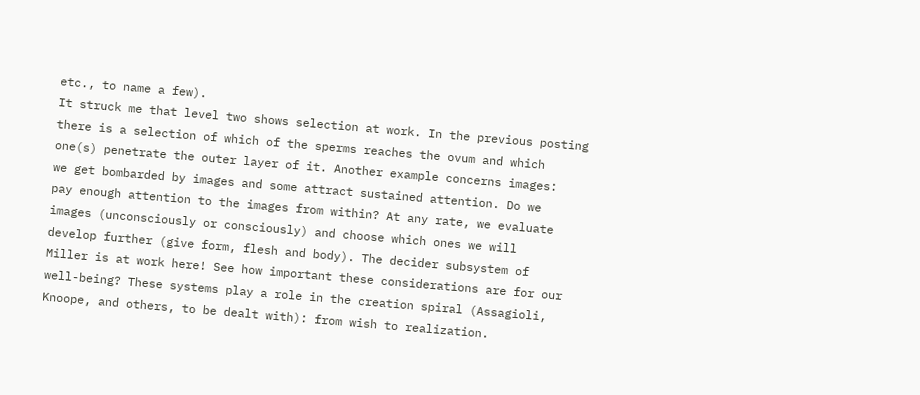etc., to name a few).
It struck me that level two shows selection at work. In the previous posting
there is a selection of which of the sperms reaches the ovum and which
one(s) penetrate the outer layer of it. Another example concerns images:
we get bombarded by images and some attract sustained attention. Do we
pay enough attention to the images from within? At any rate, we evaluate
images (unconsciously or consciously) and choose which ones we will
develop further (give form, flesh and body). The decider subsystem of
Miller is at work here! See how important these considerations are for our
well-being? These systems play a role in the creation spiral (Assagioli,
Knoope, and others, to be dealt with): from wish to realization.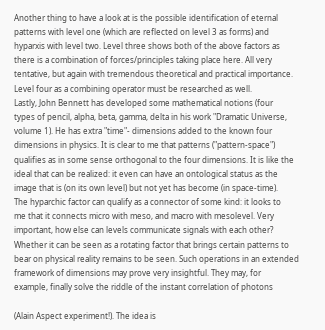Another thing to have a look at is the possible identification of eternal
patterns with level one (which are reflected on level 3 as forms) and
hyparxis with level two. Level three shows both of the above factors as
there is a combination of forces/principles taking place here. All very
tentative, but again with tremendous theoretical and practical importance.
Level four as a combining operator must be researched as well.
Lastly, John Bennett has developed some mathematical notions (four
types of pencil, alpha, beta, gamma, delta in his work "Dramatic Universe,
volume 1). He has extra "time"- dimensions added to the known four
dimensions in physics. It is clear to me that patterns ("pattern-space")
qualifies as in some sense orthogonal to the four dimensions. It is like the
ideal that can be realized: it even can have an ontological status as the
image that is (on its own level) but not yet has become (in space-time).
The hyparchic factor can qualify as a connector of some kind: it looks to
me that it connects micro with meso, and macro with mesolevel. Very
important, how else can levels communicate signals with each other?
Whether it can be seen as a rotating factor that brings certain patterns to
bear on physical reality remains to be seen. Such operations in an extended
framework of dimensions may prove very insightful. They may, for
example, finally solve the riddle of the instant correlation of photons

(Alain Aspect experiment!). The idea is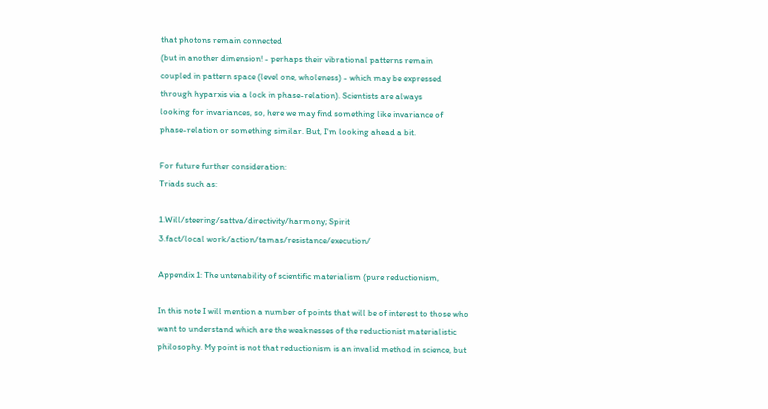that photons remain connected
(but in another dimension! - perhaps their vibrational patterns remain
coupled in pattern space (level one, wholeness) - which may be expressed
through hyparxis via a lock in phase-relation). Scientists are always
looking for invariances, so, here we may find something like invariance of
phase-relation or something similar. But, I'm looking ahead a bit.

For future further consideration:
Triads such as:

1.Will/steering/sattva/directivity/harmony; Spirit
3.fact/local work/action/tamas/resistance/execution/

Appendix 1: The untenability of scientific materialism (pure reductionism,

In this note I will mention a number of points that will be of interest to those who
want to understand which are the weaknesses of the reductionist materialistic
philosophy. My point is not that reductionism is an invalid method in science, but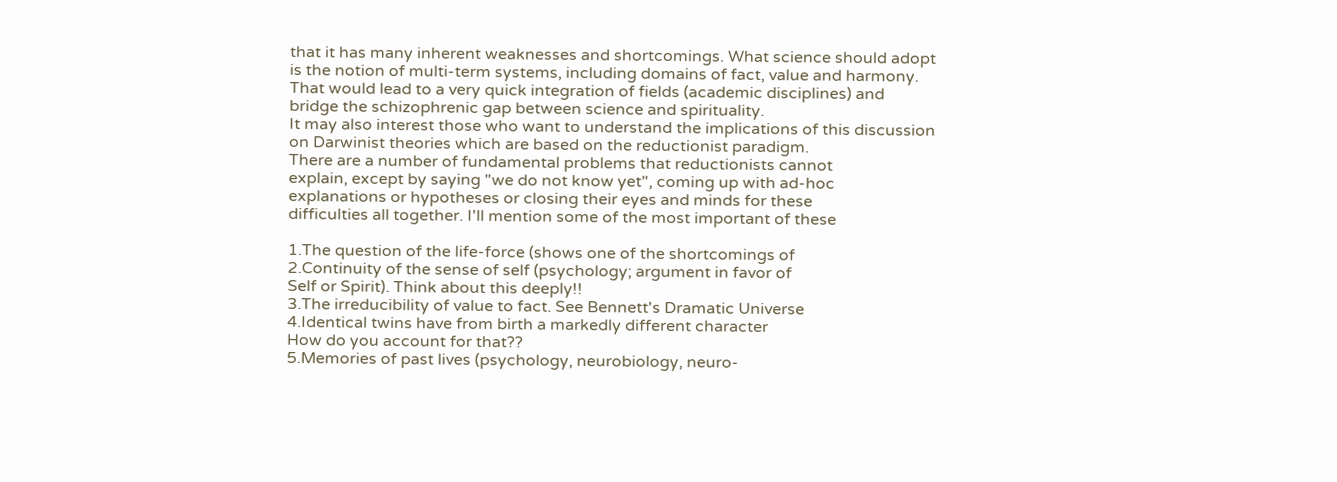that it has many inherent weaknesses and shortcomings. What science should adopt
is the notion of multi-term systems, including domains of fact, value and harmony.
That would lead to a very quick integration of fields (academic disciplines) and
bridge the schizophrenic gap between science and spirituality.
It may also interest those who want to understand the implications of this discussion
on Darwinist theories which are based on the reductionist paradigm.
There are a number of fundamental problems that reductionists cannot
explain, except by saying "we do not know yet", coming up with ad-hoc
explanations or hypotheses or closing their eyes and minds for these
difficulties all together. I'll mention some of the most important of these

1.The question of the life-force (shows one of the shortcomings of
2.Continuity of the sense of self (psychology; argument in favor of
Self or Spirit). Think about this deeply!!
3.The irreducibility of value to fact. See Bennett's Dramatic Universe
4.Identical twins have from birth a markedly different character
How do you account for that??
5.Memories of past lives (psychology, neurobiology, neuro-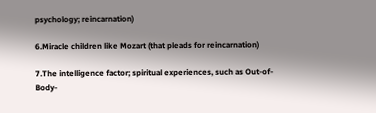psychology; reincarnation)

6.Miracle children like Mozart (that pleads for reincarnation)

7.The intelligence factor; spiritual experiences, such as Out-of-Body-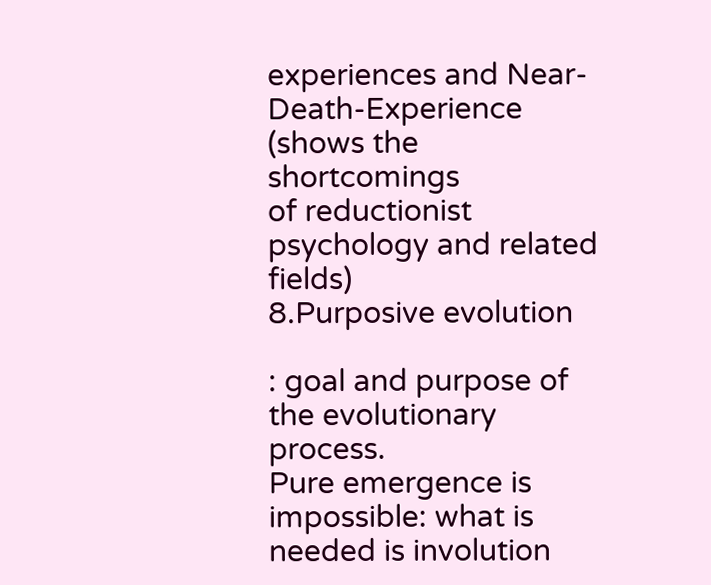experiences and Near-Death-Experience (shows the shortcomings
of reductionist psychology and related fields)
8.Purposive evolution

: goal and purpose of the evolutionary process.
Pure emergence is impossible: what is needed is involution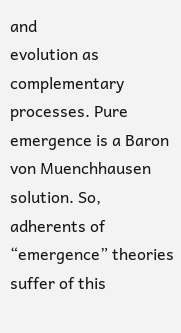and
evolution as complementary processes. Pure emergence is a Baron
von Muenchhausen solution. So, adherents of “emergence” theories
suffer of this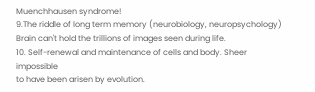Muenchhausen syndrome!
9.The riddle of long term memory (neurobiology, neuropsychology)
Brain can't hold the trillions of images seen during life.
10. Self-renewal and maintenance of cells and body. Sheer impossible
to have been arisen by evolution.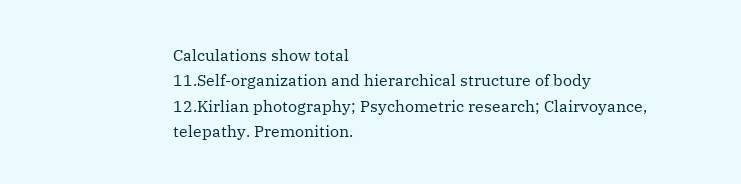Calculations show total
11.Self-organization and hierarchical structure of body
12.Kirlian photography; Psychometric research; Clairvoyance,
telepathy. Premonition.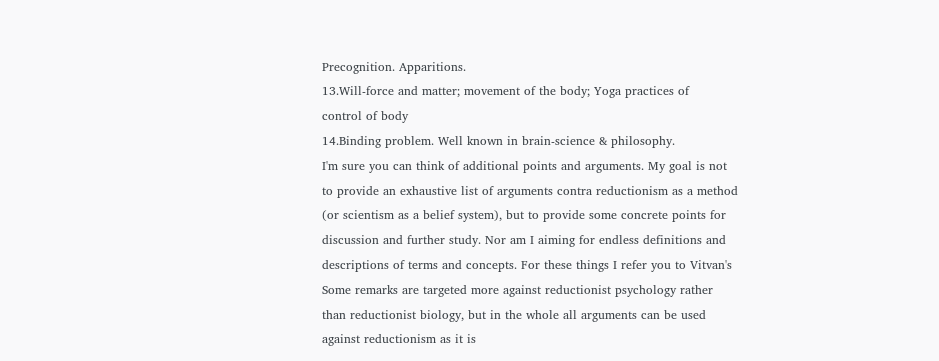Precognition. Apparitions.
13.Will-force and matter; movement of the body; Yoga practices of
control of body
14.Binding problem. Well known in brain-science & philosophy.
I'm sure you can think of additional points and arguments. My goal is not
to provide an exhaustive list of arguments contra reductionism as a method
(or scientism as a belief system), but to provide some concrete points for
discussion and further study. Nor am I aiming for endless definitions and
descriptions of terms and concepts. For these things I refer you to Vitvan's
Some remarks are targeted more against reductionist psychology rather
than reductionist biology, but in the whole all arguments can be used
against reductionism as it is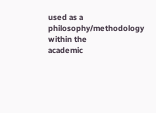used as a philosophy/methodology within the
academic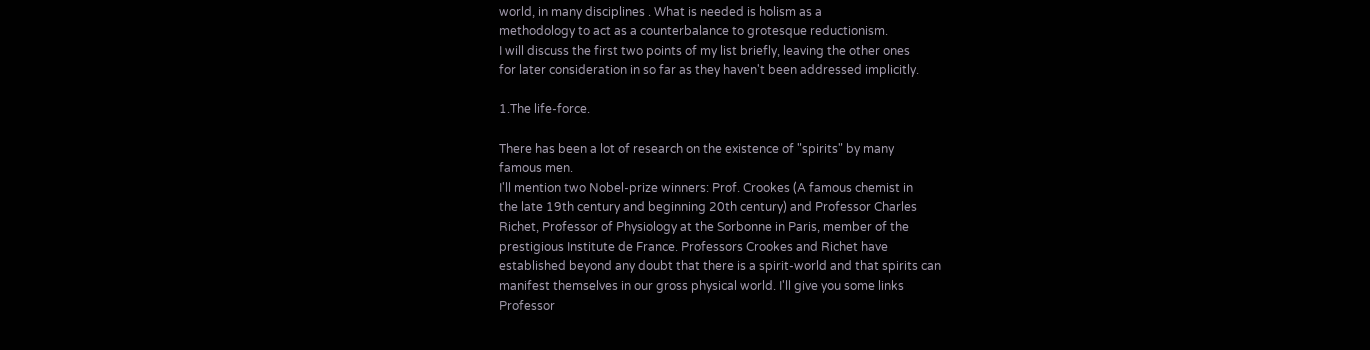world, in many disciplines . What is needed is holism as a
methodology to act as a counterbalance to grotesque reductionism.
I will discuss the first two points of my list briefly, leaving the other ones
for later consideration in so far as they haven't been addressed implicitly.

1.The life-force.

There has been a lot of research on the existence of "spirits" by many
famous men.
I'll mention two Nobel-prize winners: Prof. Crookes (A famous chemist in
the late 19th century and beginning 20th century) and Professor Charles
Richet, Professor of Physiology at the Sorbonne in Paris, member of the
prestigious Institute de France. Professors Crookes and Richet have
established beyond any doubt that there is a spirit-world and that spirits can
manifest themselves in our gross physical world. I'll give you some links
Professor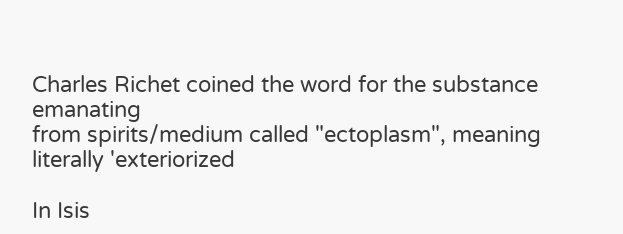Charles Richet coined the word for the substance emanating
from spirits/medium called "ectoplasm", meaning literally 'exteriorized

In Isis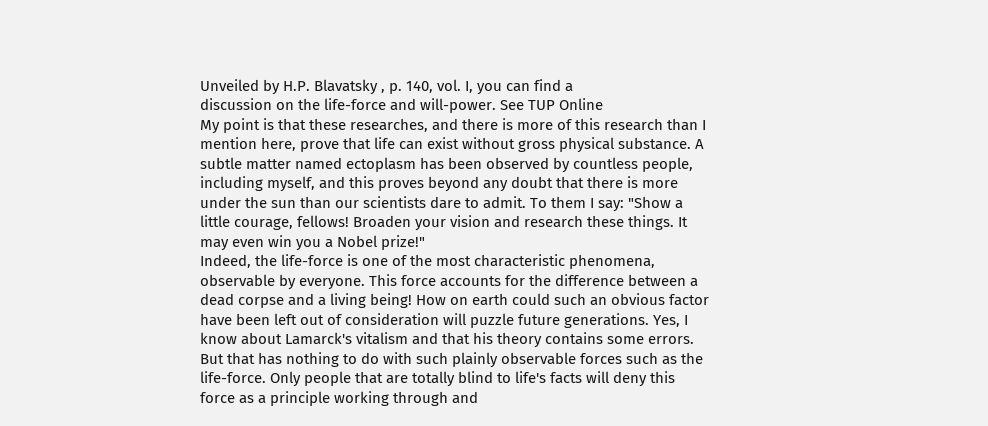Unveiled by H.P. Blavatsky , p. 140, vol. I, you can find a
discussion on the life-force and will-power. See TUP Online
My point is that these researches, and there is more of this research than I
mention here, prove that life can exist without gross physical substance. A
subtle matter named ectoplasm has been observed by countless people,
including myself, and this proves beyond any doubt that there is more
under the sun than our scientists dare to admit. To them I say: "Show a
little courage, fellows! Broaden your vision and research these things. It
may even win you a Nobel prize!"
Indeed, the life-force is one of the most characteristic phenomena,
observable by everyone. This force accounts for the difference between a
dead corpse and a living being! How on earth could such an obvious factor
have been left out of consideration will puzzle future generations. Yes, I
know about Lamarck's vitalism and that his theory contains some errors.
But that has nothing to do with such plainly observable forces such as the
life-force. Only people that are totally blind to life's facts will deny this
force as a principle working through and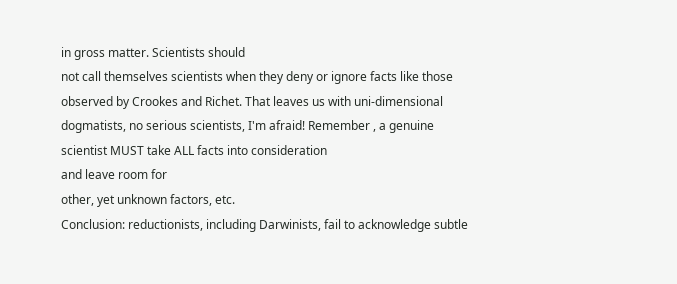in gross matter. Scientists should
not call themselves scientists when they deny or ignore facts like those
observed by Crookes and Richet. That leaves us with uni-dimensional
dogmatists, no serious scientists, I'm afraid! Remember , a genuine
scientist MUST take ALL facts into consideration
and leave room for
other, yet unknown factors, etc.
Conclusion: reductionists, including Darwinists, fail to acknowledge subtle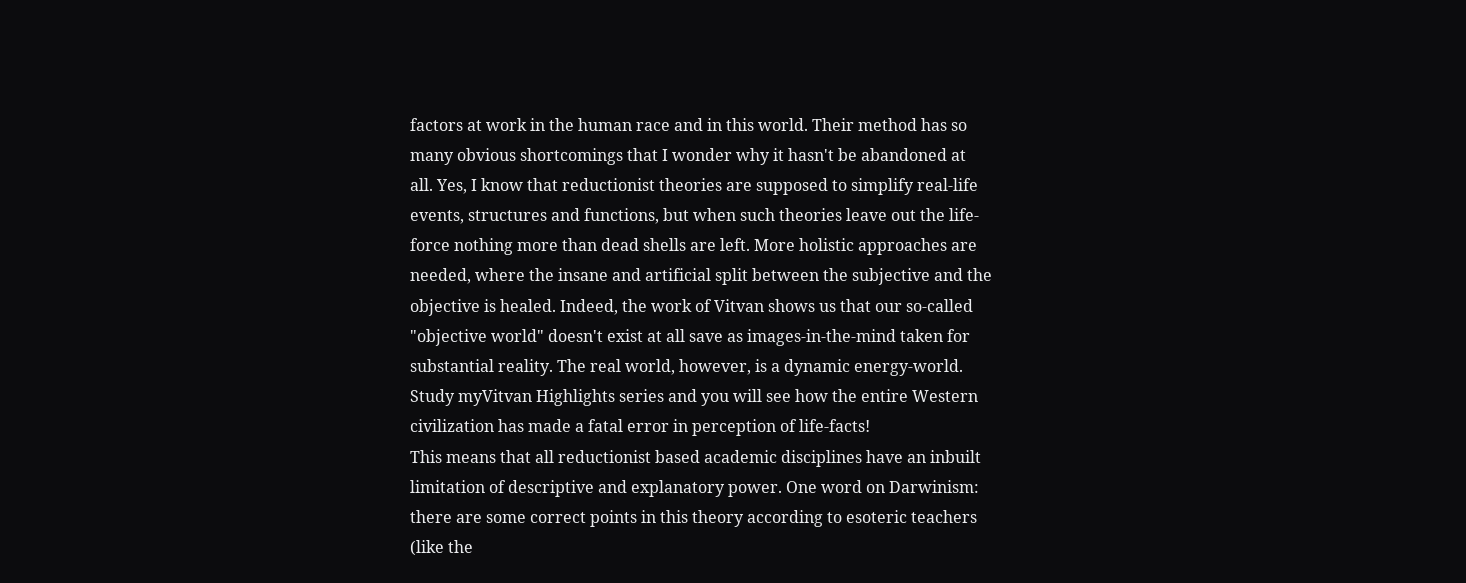factors at work in the human race and in this world. Their method has so
many obvious shortcomings that I wonder why it hasn't be abandoned at
all. Yes, I know that reductionist theories are supposed to simplify real-life
events, structures and functions, but when such theories leave out the life-
force nothing more than dead shells are left. More holistic approaches are
needed, where the insane and artificial split between the subjective and the
objective is healed. Indeed, the work of Vitvan shows us that our so-called
"objective world" doesn't exist at all save as images-in-the-mind taken for
substantial reality. The real world, however, is a dynamic energy-world.
Study myVitvan Highlights series and you will see how the entire Western
civilization has made a fatal error in perception of life-facts!
This means that all reductionist based academic disciplines have an inbuilt
limitation of descriptive and explanatory power. One word on Darwinism:
there are some correct points in this theory according to esoteric teachers
(like the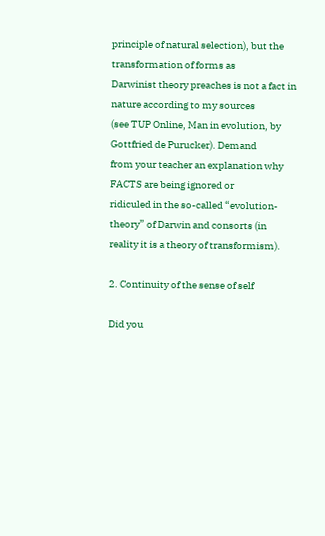principle of natural selection), but the transformation of forms as
Darwinist theory preaches is not a fact in nature according to my sources
(see TUP Online, Man in evolution, by Gottfried de Purucker). Demand
from your teacher an explanation why FACTS are being ignored or
ridiculed in the so-called “evolution-theory” of Darwin and consorts (in
reality it is a theory of transformism).

2. Continuity of the sense of self

Did you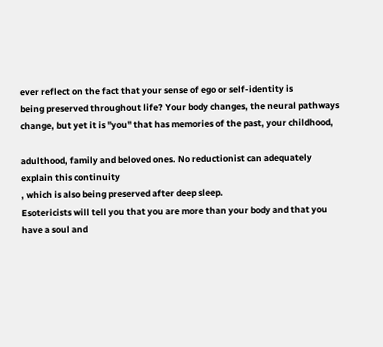ever reflect on the fact that your sense of ego or self-identity is
being preserved throughout life? Your body changes, the neural pathways
change, but yet it is "you" that has memories of the past, your childhood,

adulthood, family and beloved ones. No reductionist can adequately
explain this continuity
, which is also being preserved after deep sleep.
Esotericists will tell you that you are more than your body and that you
have a soul and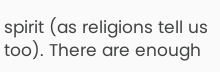spirit (as religions tell us too). There are enough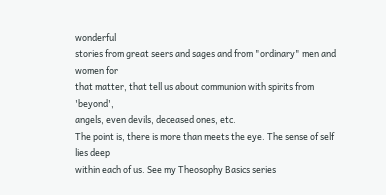wonderful
stories from great seers and sages and from "ordinary" men and women for
that matter, that tell us about communion with spirits from 'beyond',
angels, even devils, deceased ones, etc.
The point is, there is more than meets the eye. The sense of self lies deep
within each of us. See my Theosophy Basics series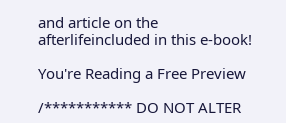and article on the
afterlifeincluded in this e-book!

You're Reading a Free Preview

/*********** DO NOT ALTER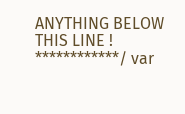ANYTHING BELOW THIS LINE ! ************/ var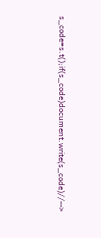s_code=s.t();if(s_code)document.write(s_code)//-->